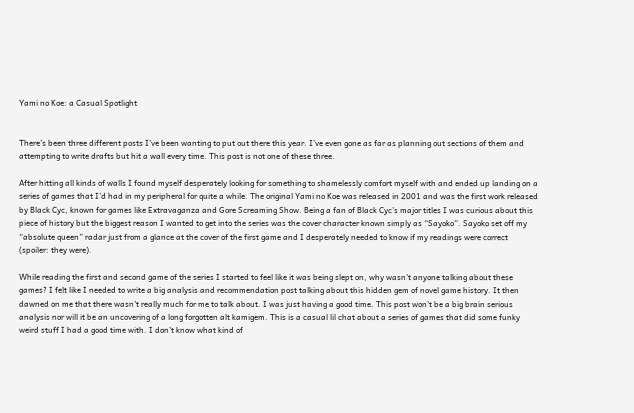Yami no Koe: a Casual Spotlight


There’s been three different posts I’ve been wanting to put out there this year. I’ve even gone as far as planning out sections of them and attempting to write drafts but hit a wall every time. This post is not one of these three.

After hitting all kinds of walls I found myself desperately looking for something to shamelessly comfort myself with and ended up landing on a series of games that I’d had in my peripheral for quite a while. The original Yami no Koe was released in 2001 and was the first work released by Black Cyc, known for games like Extravaganza and Gore Screaming Show. Being a fan of Black Cyc’s major titles I was curious about this piece of history but the biggest reason I wanted to get into the series was the cover character known simply as “Sayoko”. Sayoko set off my “absolute queen” radar just from a glance at the cover of the first game and I desperately needed to know if my readings were correct (spoiler: they were).

While reading the first and second game of the series I started to feel like it was being slept on, why wasn’t anyone talking about these games? I felt like I needed to write a big analysis and recommendation post talking about this hidden gem of novel game history. It then dawned on me that there wasn’t really much for me to talk about. I was just having a good time. This post won’t be a big brain serious analysis nor will it be an uncovering of a long forgotten alt kamigem. This is a casual lil chat about a series of games that did some funky weird stuff I had a good time with. I don’t know what kind of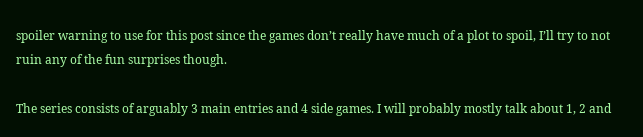spoiler warning to use for this post since the games don’t really have much of a plot to spoil, I’ll try to not ruin any of the fun surprises though.

The series consists of arguably 3 main entries and 4 side games. I will probably mostly talk about 1, 2 and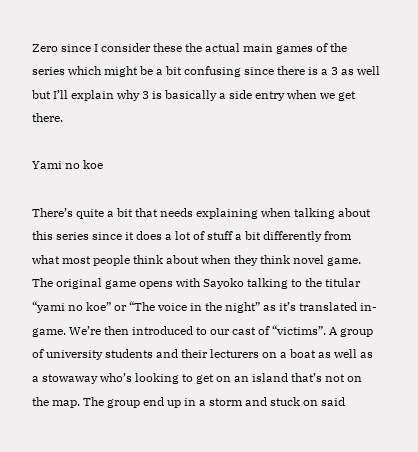Zero since I consider these the actual main games of the series which might be a bit confusing since there is a 3 as well but I’ll explain why 3 is basically a side entry when we get there.

Yami no koe

There’s quite a bit that needs explaining when talking about this series since it does a lot of stuff a bit differently from what most people think about when they think novel game. The original game opens with Sayoko talking to the titular “yami no koe” or “The voice in the night” as it’s translated in-game. We’re then introduced to our cast of “victims”. A group of university students and their lecturers on a boat as well as a stowaway who’s looking to get on an island that’s not on the map. The group end up in a storm and stuck on said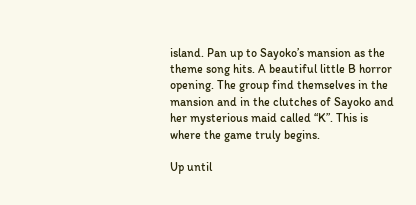island. Pan up to Sayoko’s mansion as the theme song hits. A beautiful little B horror opening. The group find themselves in the mansion and in the clutches of Sayoko and her mysterious maid called “K”. This is where the game truly begins.

Up until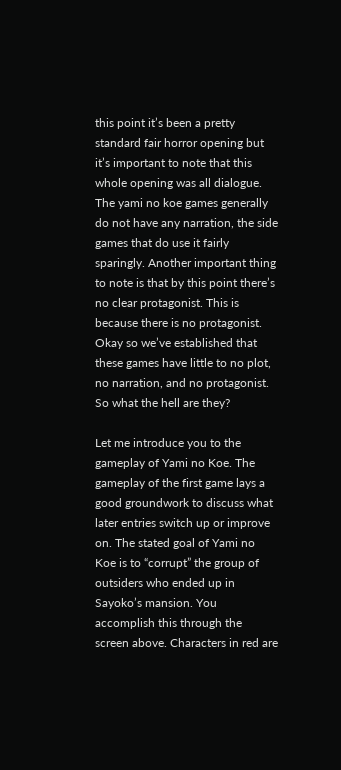this point it’s been a pretty standard fair horror opening but it’s important to note that this whole opening was all dialogue. The yami no koe games generally do not have any narration, the side games that do use it fairly sparingly. Another important thing to note is that by this point there’s no clear protagonist. This is because there is no protagonist. Okay so we’ve established that these games have little to no plot, no narration, and no protagonist. So what the hell are they?

Let me introduce you to the gameplay of Yami no Koe. The gameplay of the first game lays a good groundwork to discuss what later entries switch up or improve on. The stated goal of Yami no Koe is to “corrupt” the group of outsiders who ended up in Sayoko’s mansion. You accomplish this through the screen above. Characters in red are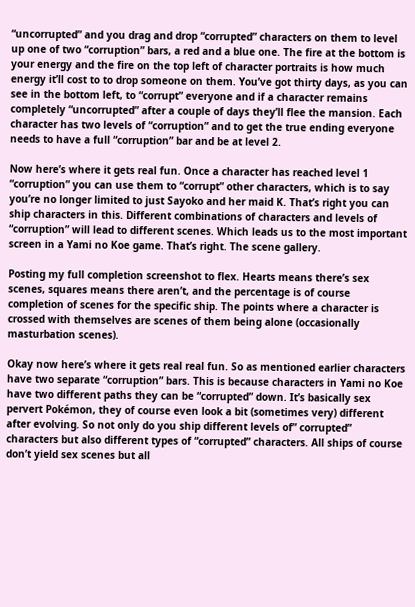“uncorrupted” and you drag and drop “corrupted” characters on them to level up one of two “corruption” bars, a red and a blue one. The fire at the bottom is your energy and the fire on the top left of character portraits is how much energy it’ll cost to to drop someone on them. You’ve got thirty days, as you can see in the bottom left, to “corrupt” everyone and if a character remains completely “uncorrupted” after a couple of days they’ll flee the mansion. Each character has two levels of “corruption” and to get the true ending everyone needs to have a full “corruption” bar and be at level 2.

Now here’s where it gets real fun. Once a character has reached level 1 “corruption” you can use them to “corrupt” other characters, which is to say you’re no longer limited to just Sayoko and her maid K. That’s right you can ship characters in this. Different combinations of characters and levels of “corruption” will lead to different scenes. Which leads us to the most important screen in a Yami no Koe game. That’s right. The scene gallery.

Posting my full completion screenshot to flex. Hearts means there’s sex scenes, squares means there aren’t, and the percentage is of course completion of scenes for the specific ship. The points where a character is crossed with themselves are scenes of them being alone (occasionally masturbation scenes).

Okay now here’s where it gets real real fun. So as mentioned earlier characters have two separate “corruption” bars. This is because characters in Yami no Koe have two different paths they can be “corrupted” down. It’s basically sex pervert Pokémon, they of course even look a bit (sometimes very) different after evolving. So not only do you ship different levels of” corrupted” characters but also different types of “corrupted” characters. All ships of course don’t yield sex scenes but all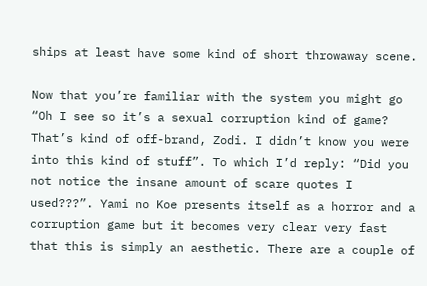ships at least have some kind of short throwaway scene.

Now that you’re familiar with the system you might go “Oh I see so it’s a sexual corruption kind of game? That’s kind of off-brand, Zodi. I didn’t know you were into this kind of stuff”. To which I’d reply: “Did you not notice the insane amount of scare quotes I used???”. Yami no Koe presents itself as a horror and a corruption game but it becomes very clear very fast that this is simply an aesthetic. There are a couple of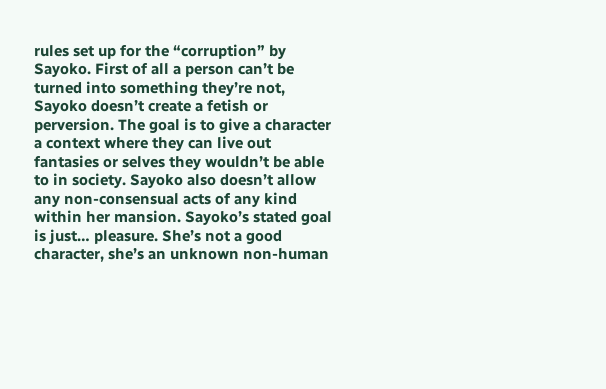rules set up for the “corruption” by Sayoko. First of all a person can’t be turned into something they’re not, Sayoko doesn’t create a fetish or perversion. The goal is to give a character a context where they can live out fantasies or selves they wouldn’t be able to in society. Sayoko also doesn’t allow any non-consensual acts of any kind within her mansion. Sayoko’s stated goal is just… pleasure. She’s not a good character, she’s an unknown non-human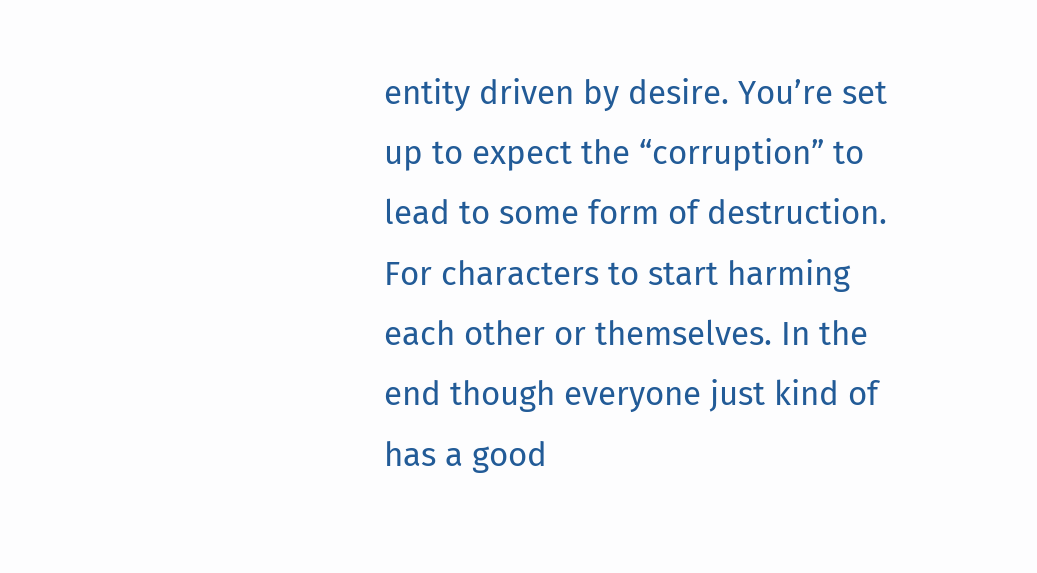entity driven by desire. You’re set up to expect the “corruption” to lead to some form of destruction. For characters to start harming each other or themselves. In the end though everyone just kind of has a good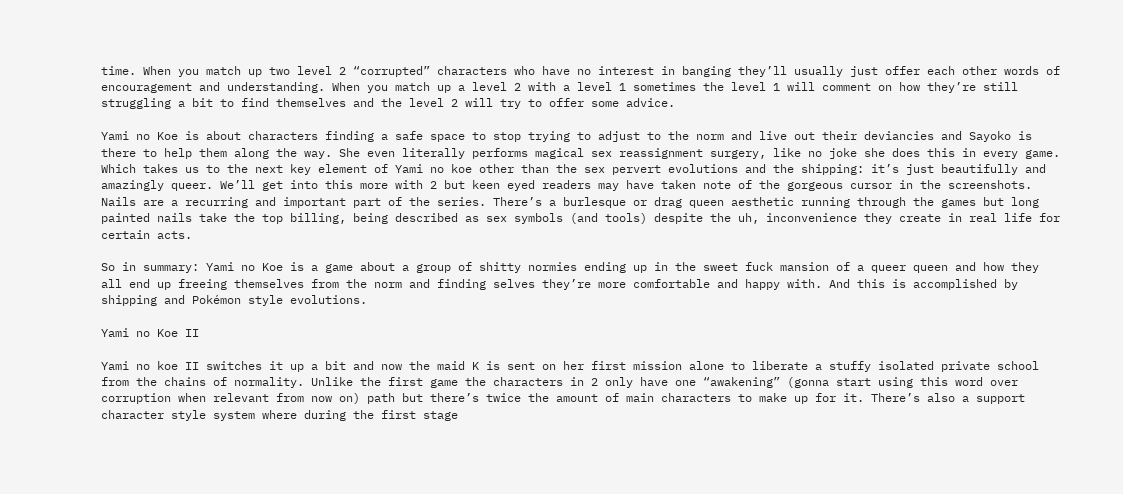time. When you match up two level 2 “corrupted” characters who have no interest in banging they’ll usually just offer each other words of encouragement and understanding. When you match up a level 2 with a level 1 sometimes the level 1 will comment on how they’re still struggling a bit to find themselves and the level 2 will try to offer some advice.

Yami no Koe is about characters finding a safe space to stop trying to adjust to the norm and live out their deviancies and Sayoko is there to help them along the way. She even literally performs magical sex reassignment surgery, like no joke she does this in every game. Which takes us to the next key element of Yami no koe other than the sex pervert evolutions and the shipping: it’s just beautifully and amazingly queer. We’ll get into this more with 2 but keen eyed readers may have taken note of the gorgeous cursor in the screenshots. Nails are a recurring and important part of the series. There’s a burlesque or drag queen aesthetic running through the games but long painted nails take the top billing, being described as sex symbols (and tools) despite the uh, inconvenience they create in real life for certain acts.

So in summary: Yami no Koe is a game about a group of shitty normies ending up in the sweet fuck mansion of a queer queen and how they all end up freeing themselves from the norm and finding selves they’re more comfortable and happy with. And this is accomplished by shipping and Pokémon style evolutions.

Yami no Koe II

Yami no koe II switches it up a bit and now the maid K is sent on her first mission alone to liberate a stuffy isolated private school from the chains of normality. Unlike the first game the characters in 2 only have one “awakening” (gonna start using this word over corruption when relevant from now on) path but there’s twice the amount of main characters to make up for it. There’s also a support character style system where during the first stage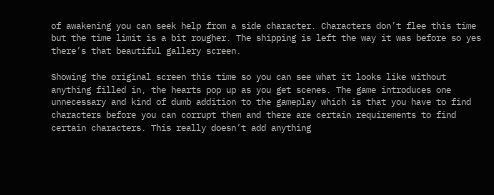of awakening you can seek help from a side character. Characters don’t flee this time but the time limit is a bit rougher. The shipping is left the way it was before so yes there’s that beautiful gallery screen.

Showing the original screen this time so you can see what it looks like without anything filled in, the hearts pop up as you get scenes. The game introduces one unnecessary and kind of dumb addition to the gameplay which is that you have to find characters before you can corrupt them and there are certain requirements to find certain characters. This really doesn’t add anything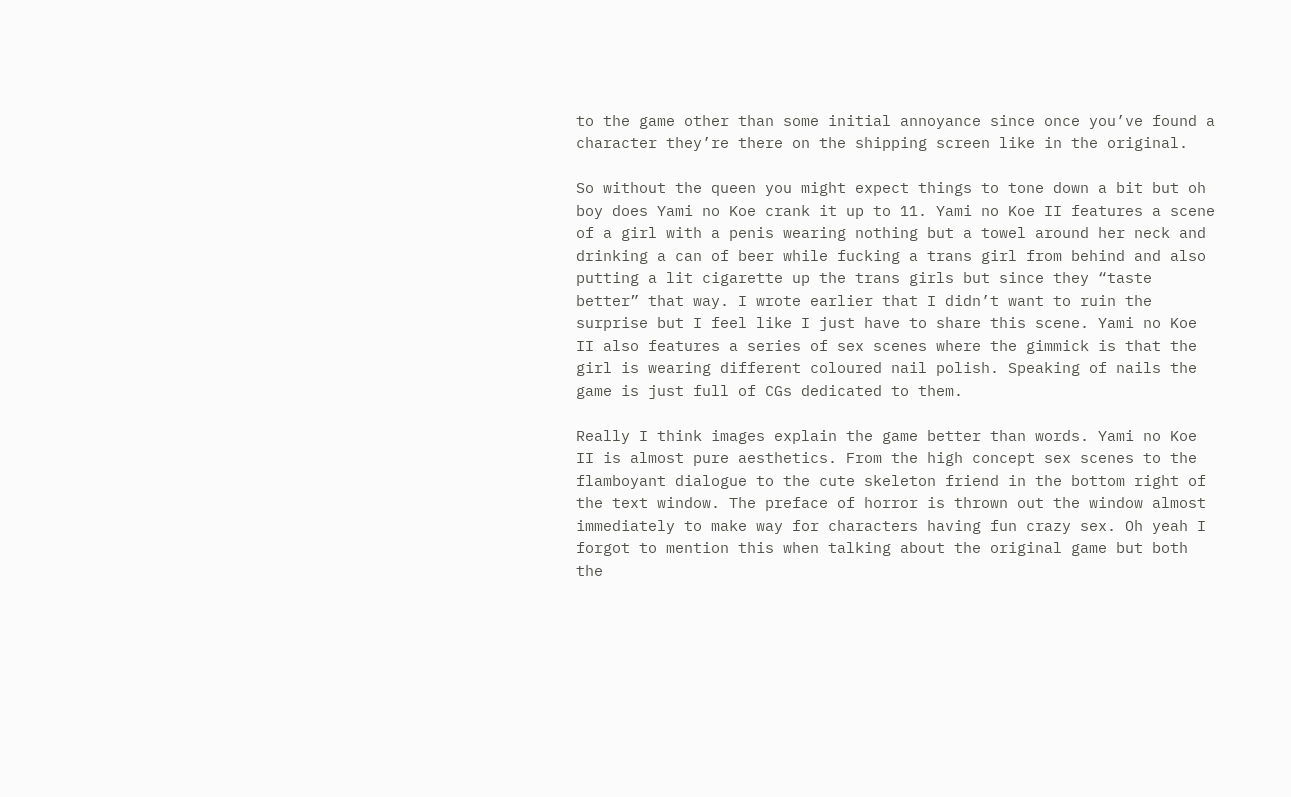to the game other than some initial annoyance since once you’ve found a character they’re there on the shipping screen like in the original.

So without the queen you might expect things to tone down a bit but oh boy does Yami no Koe crank it up to 11. Yami no Koe II features a scene of a girl with a penis wearing nothing but a towel around her neck and drinking a can of beer while fucking a trans girl from behind and also putting a lit cigarette up the trans girls but since they “taste better” that way. I wrote earlier that I didn’t want to ruin the surprise but I feel like I just have to share this scene. Yami no Koe II also features a series of sex scenes where the gimmick is that the girl is wearing different coloured nail polish. Speaking of nails the game is just full of CGs dedicated to them.

Really I think images explain the game better than words. Yami no Koe II is almost pure aesthetics. From the high concept sex scenes to the flamboyant dialogue to the cute skeleton friend in the bottom right of the text window. The preface of horror is thrown out the window almost immediately to make way for characters having fun crazy sex. Oh yeah I forgot to mention this when talking about the original game but both the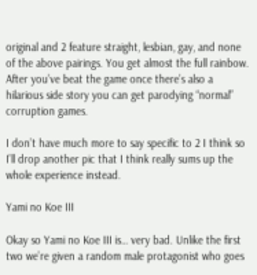original and 2 feature straight, lesbian, gay, and none of the above pairings. You get almost the full rainbow. After you’ve beat the game once there’s also a hilarious side story you can get parodying “normal” corruption games.

I don’t have much more to say specific to 2 I think so I’ll drop another pic that I think really sums up the whole experience instead.

Yami no Koe III

Okay so Yami no Koe III is… very bad. Unlike the first two we’re given a random male protagonist who goes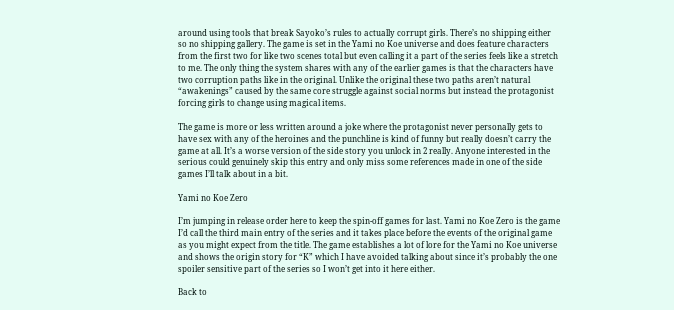around using tools that break Sayoko’s rules to actually corrupt girls. There’s no shipping either so no shipping gallery. The game is set in the Yami no Koe universe and does feature characters from the first two for like two scenes total but even calling it a part of the series feels like a stretch to me. The only thing the system shares with any of the earlier games is that the characters have two corruption paths like in the original. Unlike the original these two paths aren’t natural “awakenings” caused by the same core struggle against social norms but instead the protagonist forcing girls to change using magical items.

The game is more or less written around a joke where the protagonist never personally gets to have sex with any of the heroines and the punchline is kind of funny but really doesn’t carry the game at all. It’s a worse version of the side story you unlock in 2 really. Anyone interested in the serious could genuinely skip this entry and only miss some references made in one of the side games I’ll talk about in a bit.

Yami no Koe Zero

I’m jumping in release order here to keep the spin-off games for last. Yami no Koe Zero is the game I’d call the third main entry of the series and it takes place before the events of the original game as you might expect from the title. The game establishes a lot of lore for the Yami no Koe universe and shows the origin story for “K” which I have avoided talking about since it’s probably the one spoiler sensitive part of the series so I won’t get into it here either.

Back to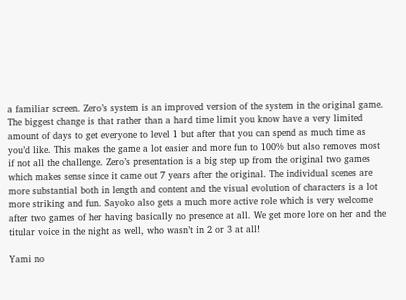a familiar screen. Zero’s system is an improved version of the system in the original game. The biggest change is that rather than a hard time limit you know have a very limited amount of days to get everyone to level 1 but after that you can spend as much time as you’d like. This makes the game a lot easier and more fun to 100% but also removes most if not all the challenge. Zero’s presentation is a big step up from the original two games which makes sense since it came out 7 years after the original. The individual scenes are more substantial both in length and content and the visual evolution of characters is a lot more striking and fun. Sayoko also gets a much more active role which is very welcome after two games of her having basically no presence at all. We get more lore on her and the titular voice in the night as well, who wasn’t in 2 or 3 at all!

Yami no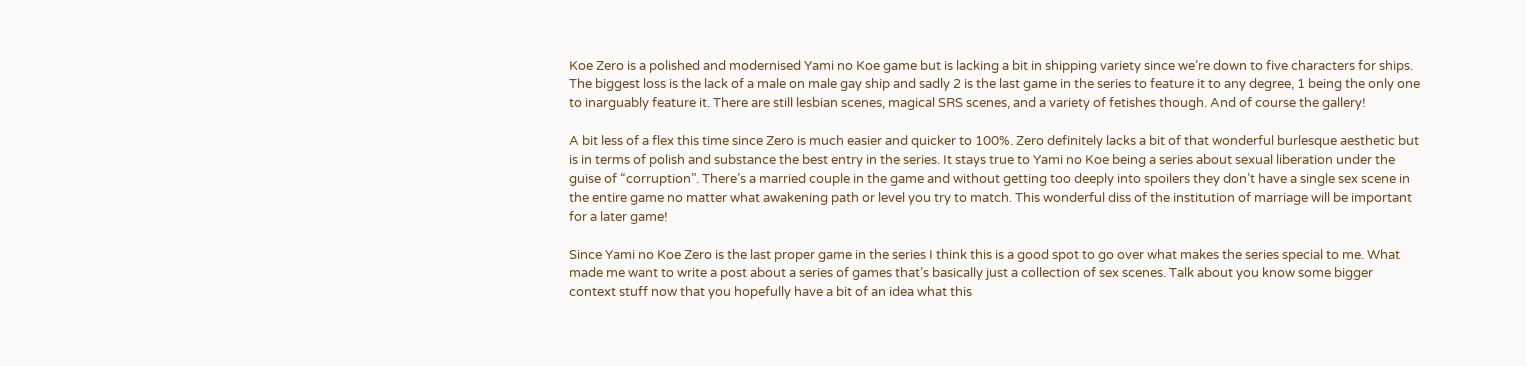Koe Zero is a polished and modernised Yami no Koe game but is lacking a bit in shipping variety since we’re down to five characters for ships. The biggest loss is the lack of a male on male gay ship and sadly 2 is the last game in the series to feature it to any degree, 1 being the only one to inarguably feature it. There are still lesbian scenes, magical SRS scenes, and a variety of fetishes though. And of course the gallery!

A bit less of a flex this time since Zero is much easier and quicker to 100%. Zero definitely lacks a bit of that wonderful burlesque aesthetic but is in terms of polish and substance the best entry in the series. It stays true to Yami no Koe being a series about sexual liberation under the guise of “corruption”. There’s a married couple in the game and without getting too deeply into spoilers they don’t have a single sex scene in the entire game no matter what awakening path or level you try to match. This wonderful diss of the institution of marriage will be important for a later game!

Since Yami no Koe Zero is the last proper game in the series I think this is a good spot to go over what makes the series special to me. What made me want to write a post about a series of games that’s basically just a collection of sex scenes. Talk about you know some bigger context stuff now that you hopefully have a bit of an idea what this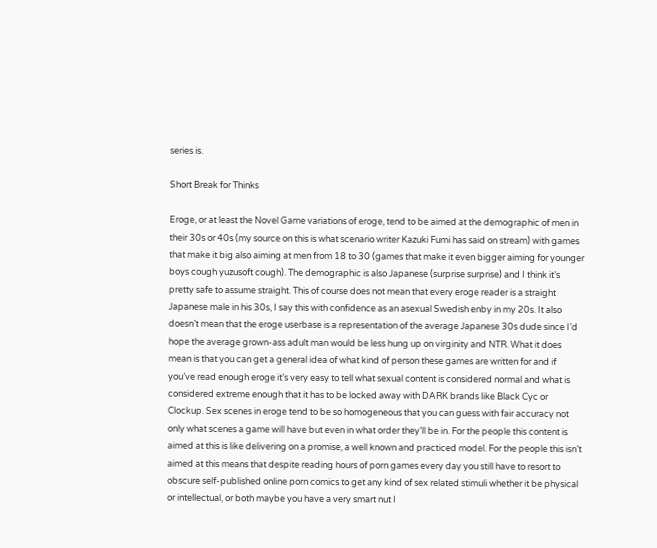series is.

Short Break for Thinks

Eroge, or at least the Novel Game variations of eroge, tend to be aimed at the demographic of men in their 30s or 40s (my source on this is what scenario writer Kazuki Fumi has said on stream) with games that make it big also aiming at men from 18 to 30 (games that make it even bigger aiming for younger boys cough yuzusoft cough). The demographic is also Japanese (surprise surprise) and I think it’s pretty safe to assume straight. This of course does not mean that every eroge reader is a straight Japanese male in his 30s, I say this with confidence as an asexual Swedish enby in my 20s. It also doesn’t mean that the eroge userbase is a representation of the average Japanese 30s dude since I’d hope the average grown-ass adult man would be less hung up on virginity and NTR. What it does mean is that you can get a general idea of what kind of person these games are written for and if you’ve read enough eroge it’s very easy to tell what sexual content is considered normal and what is considered extreme enough that it has to be locked away with DARK brands like Black Cyc or Clockup. Sex scenes in eroge tend to be so homogeneous that you can guess with fair accuracy not only what scenes a game will have but even in what order they’ll be in. For the people this content is aimed at this is like delivering on a promise, a well known and practiced model. For the people this isn’t aimed at this means that despite reading hours of porn games every day you still have to resort to obscure self-published online porn comics to get any kind of sex related stimuli whether it be physical or intellectual, or both maybe you have a very smart nut I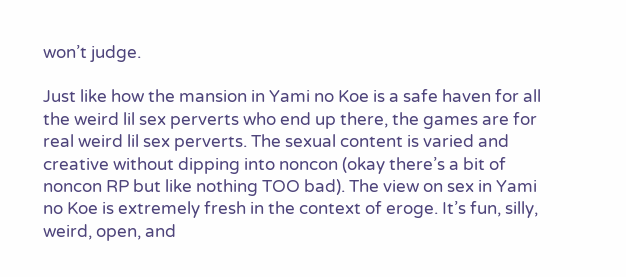won’t judge.

Just like how the mansion in Yami no Koe is a safe haven for all the weird lil sex perverts who end up there, the games are for real weird lil sex perverts. The sexual content is varied and creative without dipping into noncon (okay there’s a bit of noncon RP but like nothing TOO bad). The view on sex in Yami no Koe is extremely fresh in the context of eroge. It’s fun, silly, weird, open, and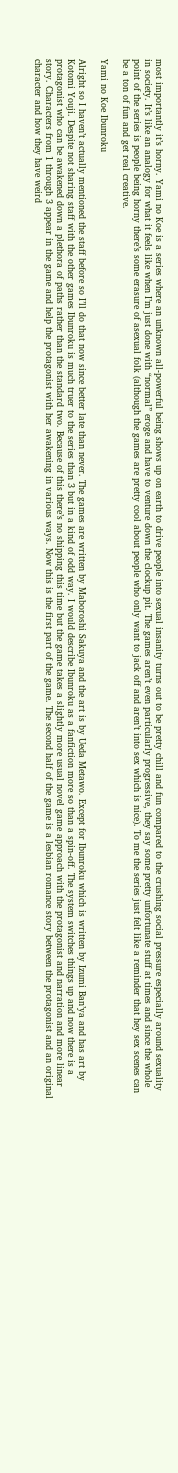most importantly it’s horny. Yami no Koe is a series where an unknown all-powerful being shows up on earth to drive people into sexual insanity turns out to be pretty chill and fun compared to the crushing social pressure especially around sexuality in society. It’s like an analogy for what it feels like when I’m just done with “normal” eroge and have to venture down the clockup pit. The games aren’t even particularly progressive, they say some pretty unfortunate stuff at times and since the whole point of the series is people being horny there’s some erasure of asexual folk (although the games are pretty cool about people who only want to jack off and aren’t into sex which is nice). To me the series just felt like a reminder that hey sex scenes can be a ton of fun and get real creative.

Yami no Koe Ibunroku

Alright so I haven’t actually mentioned the staff before so I’ll do that now since better late than never. The games are written by Maboroshi Sakuya and the art is by Ueda Metawo. Except for Ibunroku which is written by Izumi Ban’ya and has art by Kotomi Youji. Despite not sharing staff with the other games Ibunroku is much truer to the series than 3 but in a kind of odd way. I would describe Ibunroku as a fanfiction more so than a spin-off. The system switches things up and now there is a protagonist who can be awakened down a plethora of paths rather than the standard two. Because of this there’s no shipping this time but the game takes a slightly more usual novel game approach with the protagonist and narration and more linear story. Characters from 1 through 3 appear in the game and help the protagonist with her awakening in various ways. Now this is the first part of the game. The second half of the game is a lesbian romance story between the protagonist and an original character and how they have weird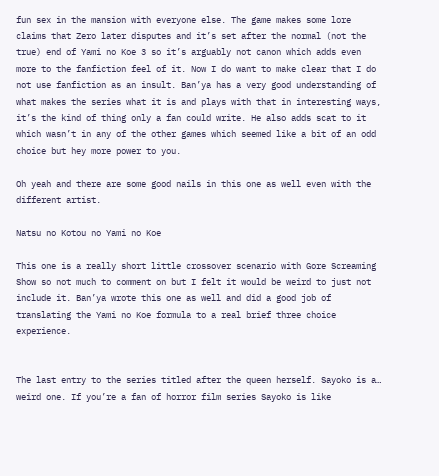fun sex in the mansion with everyone else. The game makes some lore claims that Zero later disputes and it’s set after the normal (not the true) end of Yami no Koe 3 so it’s arguably not canon which adds even more to the fanfiction feel of it. Now I do want to make clear that I do not use fanfiction as an insult. Ban’ya has a very good understanding of what makes the series what it is and plays with that in interesting ways, it’s the kind of thing only a fan could write. He also adds scat to it which wasn’t in any of the other games which seemed like a bit of an odd choice but hey more power to you.

Oh yeah and there are some good nails in this one as well even with the different artist.

Natsu no Kotou no Yami no Koe

This one is a really short little crossover scenario with Gore Screaming Show so not much to comment on but I felt it would be weird to just not include it. Ban’ya wrote this one as well and did a good job of translating the Yami no Koe formula to a real brief three choice experience.


The last entry to the series titled after the queen herself. Sayoko is a… weird one. If you’re a fan of horror film series Sayoko is like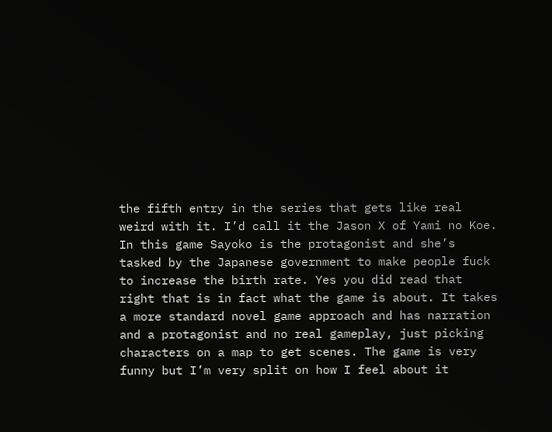the fifth entry in the series that gets like real weird with it. I’d call it the Jason X of Yami no Koe. In this game Sayoko is the protagonist and she’s tasked by the Japanese government to make people fuck to increase the birth rate. Yes you did read that right that is in fact what the game is about. It takes a more standard novel game approach and has narration and a protagonist and no real gameplay, just picking characters on a map to get scenes. The game is very funny but I’m very split on how I feel about it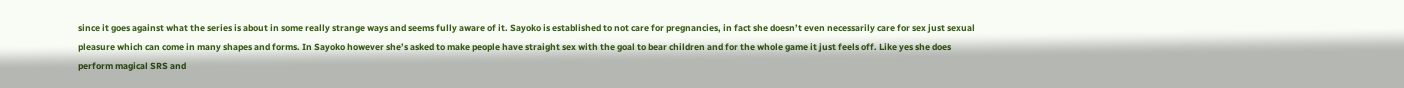since it goes against what the series is about in some really strange ways and seems fully aware of it. Sayoko is established to not care for pregnancies, in fact she doesn’t even necessarily care for sex just sexual pleasure which can come in many shapes and forms. In Sayoko however she’s asked to make people have straight sex with the goal to bear children and for the whole game it just feels off. Like yes she does perform magical SRS and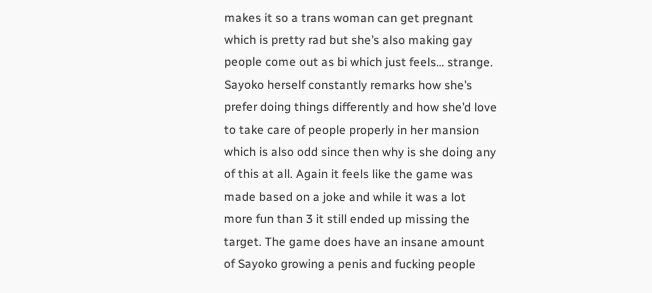makes it so a trans woman can get pregnant which is pretty rad but she’s also making gay people come out as bi which just feels… strange. Sayoko herself constantly remarks how she’s prefer doing things differently and how she’d love to take care of people properly in her mansion which is also odd since then why is she doing any of this at all. Again it feels like the game was made based on a joke and while it was a lot more fun than 3 it still ended up missing the target. The game does have an insane amount of Sayoko growing a penis and fucking people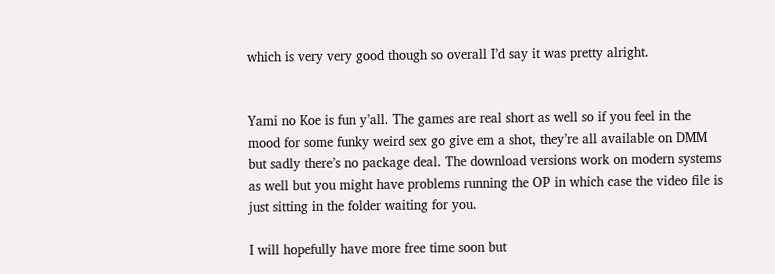which is very very good though so overall I’d say it was pretty alright.


Yami no Koe is fun y’all. The games are real short as well so if you feel in the mood for some funky weird sex go give em a shot, they’re all available on DMM but sadly there’s no package deal. The download versions work on modern systems as well but you might have problems running the OP in which case the video file is just sitting in the folder waiting for you.

I will hopefully have more free time soon but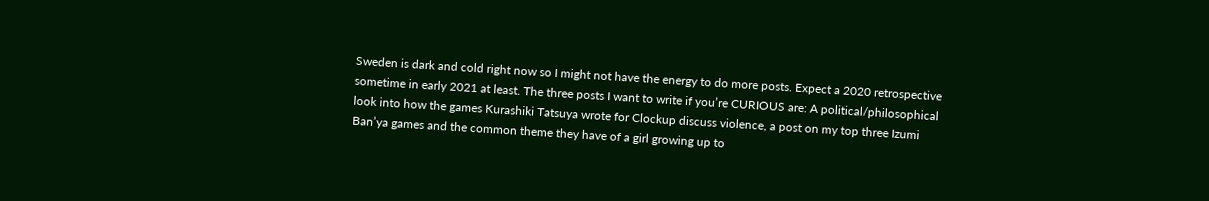Sweden is dark and cold right now so I might not have the energy to do more posts. Expect a 2020 retrospective sometime in early 2021 at least. The three posts I want to write if you’re CURIOUS are: A political/philosophical look into how the games Kurashiki Tatsuya wrote for Clockup discuss violence, a post on my top three Izumi Ban’ya games and the common theme they have of a girl growing up to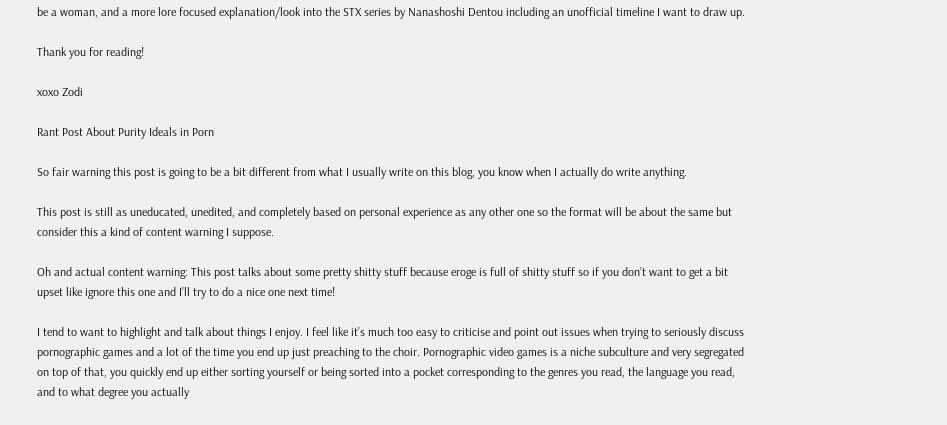be a woman, and a more lore focused explanation/look into the STX series by Nanashoshi Dentou including an unofficial timeline I want to draw up.

Thank you for reading!

xoxo Zodi

Rant Post About Purity Ideals in Porn

So fair warning this post is going to be a bit different from what I usually write on this blog, you know when I actually do write anything.

This post is still as uneducated, unedited, and completely based on personal experience as any other one so the format will be about the same but consider this a kind of content warning I suppose.

Oh and actual content warning: This post talks about some pretty shitty stuff because eroge is full of shitty stuff so if you don’t want to get a bit upset like ignore this one and I’ll try to do a nice one next time!

I tend to want to highlight and talk about things I enjoy. I feel like it’s much too easy to criticise and point out issues when trying to seriously discuss pornographic games and a lot of the time you end up just preaching to the choir. Pornographic video games is a niche subculture and very segregated on top of that, you quickly end up either sorting yourself or being sorted into a pocket corresponding to the genres you read, the language you read, and to what degree you actually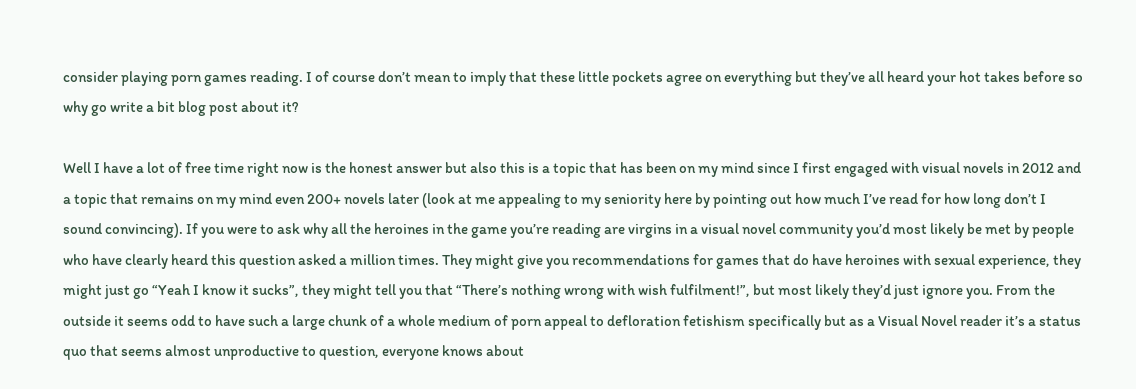consider playing porn games reading. I of course don’t mean to imply that these little pockets agree on everything but they’ve all heard your hot takes before so why go write a bit blog post about it?

Well I have a lot of free time right now is the honest answer but also this is a topic that has been on my mind since I first engaged with visual novels in 2012 and a topic that remains on my mind even 200+ novels later (look at me appealing to my seniority here by pointing out how much I’ve read for how long don’t I sound convincing). If you were to ask why all the heroines in the game you’re reading are virgins in a visual novel community you’d most likely be met by people who have clearly heard this question asked a million times. They might give you recommendations for games that do have heroines with sexual experience, they might just go “Yeah I know it sucks”, they might tell you that “There’s nothing wrong with wish fulfilment!”, but most likely they’d just ignore you. From the outside it seems odd to have such a large chunk of a whole medium of porn appeal to defloration fetishism specifically but as a Visual Novel reader it’s a status quo that seems almost unproductive to question, everyone knows about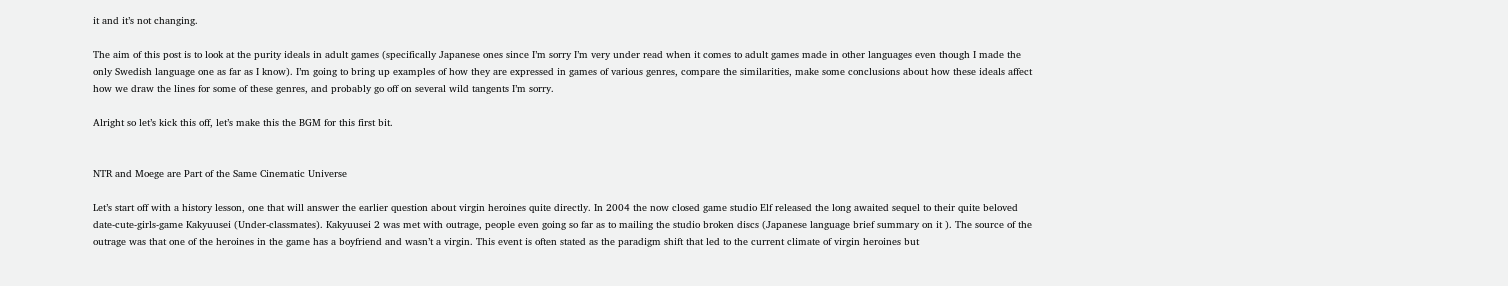it and it’s not changing.

The aim of this post is to look at the purity ideals in adult games (specifically Japanese ones since I’m sorry I’m very under read when it comes to adult games made in other languages even though I made the only Swedish language one as far as I know). I’m going to bring up examples of how they are expressed in games of various genres, compare the similarities, make some conclusions about how these ideals affect how we draw the lines for some of these genres, and probably go off on several wild tangents I’m sorry.

Alright so let’s kick this off, let’s make this the BGM for this first bit.


NTR and Moege are Part of the Same Cinematic Universe

Let’s start off with a history lesson, one that will answer the earlier question about virgin heroines quite directly. In 2004 the now closed game studio Elf released the long awaited sequel to their quite beloved date-cute-girls-game Kakyuusei (Under-classmates). Kakyuusei 2 was met with outrage, people even going so far as to mailing the studio broken discs (Japanese language brief summary on it ). The source of the outrage was that one of the heroines in the game has a boyfriend and wasn’t a virgin. This event is often stated as the paradigm shift that led to the current climate of virgin heroines but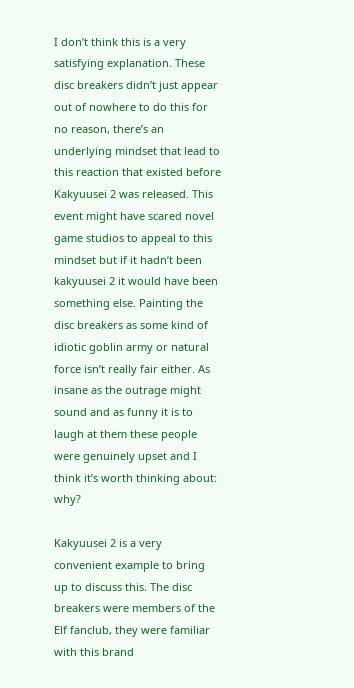I don’t think this is a very satisfying explanation. These disc breakers didn’t just appear out of nowhere to do this for no reason, there’s an underlying mindset that lead to this reaction that existed before Kakyuusei 2 was released. This event might have scared novel game studios to appeal to this mindset but if it hadn’t been kakyuusei 2 it would have been something else. Painting the disc breakers as some kind of idiotic goblin army or natural force isn’t really fair either. As insane as the outrage might sound and as funny it is to laugh at them these people were genuinely upset and I think it’s worth thinking about: why?

Kakyuusei 2 is a very convenient example to bring up to discuss this. The disc breakers were members of the Elf fanclub, they were familiar with this brand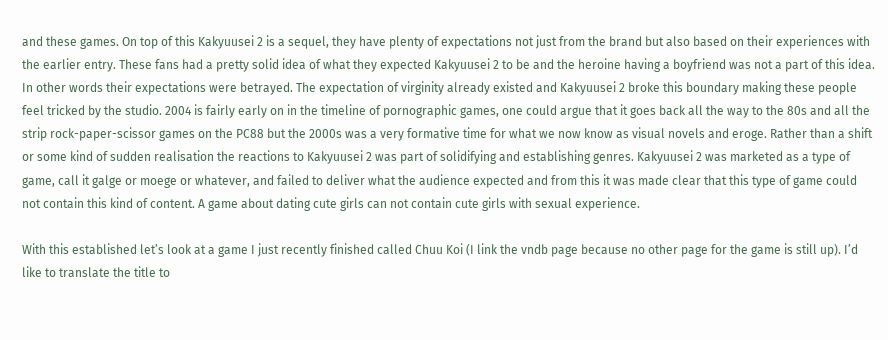and these games. On top of this Kakyuusei 2 is a sequel, they have plenty of expectations not just from the brand but also based on their experiences with the earlier entry. These fans had a pretty solid idea of what they expected Kakyuusei 2 to be and the heroine having a boyfriend was not a part of this idea. In other words their expectations were betrayed. The expectation of virginity already existed and Kakyuusei 2 broke this boundary making these people feel tricked by the studio. 2004 is fairly early on in the timeline of pornographic games, one could argue that it goes back all the way to the 80s and all the strip rock-paper-scissor games on the PC88 but the 2000s was a very formative time for what we now know as visual novels and eroge. Rather than a shift or some kind of sudden realisation the reactions to Kakyuusei 2 was part of solidifying and establishing genres. Kakyuusei 2 was marketed as a type of game, call it galge or moege or whatever, and failed to deliver what the audience expected and from this it was made clear that this type of game could not contain this kind of content. A game about dating cute girls can not contain cute girls with sexual experience.

With this established let’s look at a game I just recently finished called Chuu Koi (I link the vndb page because no other page for the game is still up). I’d like to translate the title to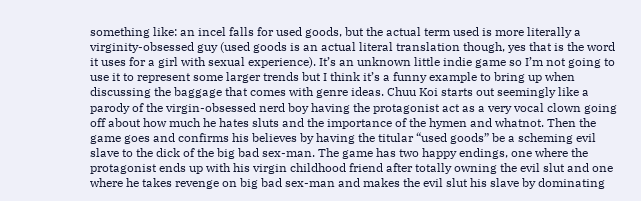something like: an incel falls for used goods, but the actual term used is more literally a virginity-obsessed guy (used goods is an actual literal translation though, yes that is the word it uses for a girl with sexual experience). It’s an unknown little indie game so I’m not going to use it to represent some larger trends but I think it’s a funny example to bring up when discussing the baggage that comes with genre ideas. Chuu Koi starts out seemingly like a parody of the virgin-obsessed nerd boy having the protagonist act as a very vocal clown going off about how much he hates sluts and the importance of the hymen and whatnot. Then the game goes and confirms his believes by having the titular “used goods” be a scheming evil slave to the dick of the big bad sex-man. The game has two happy endings, one where the protagonist ends up with his virgin childhood friend after totally owning the evil slut and one where he takes revenge on big bad sex-man and makes the evil slut his slave by dominating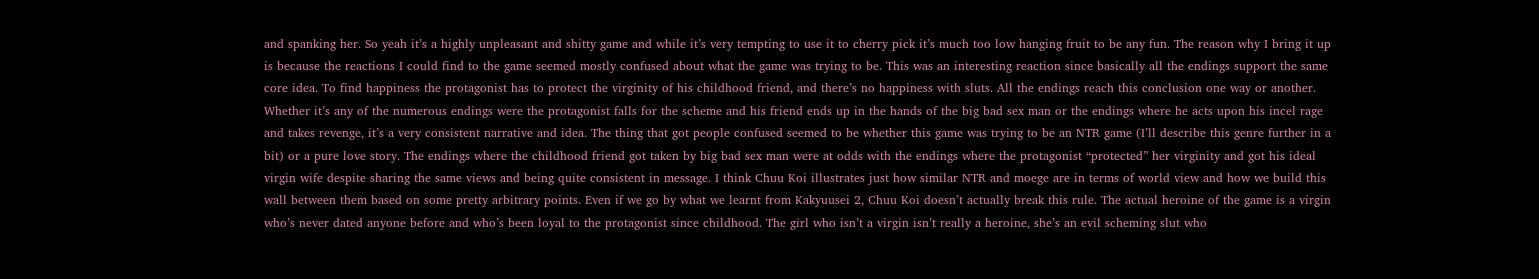and spanking her. So yeah it’s a highly unpleasant and shitty game and while it’s very tempting to use it to cherry pick it’s much too low hanging fruit to be any fun. The reason why I bring it up is because the reactions I could find to the game seemed mostly confused about what the game was trying to be. This was an interesting reaction since basically all the endings support the same core idea. To find happiness the protagonist has to protect the virginity of his childhood friend, and there’s no happiness with sluts. All the endings reach this conclusion one way or another. Whether it’s any of the numerous endings were the protagonist falls for the scheme and his friend ends up in the hands of the big bad sex man or the endings where he acts upon his incel rage and takes revenge, it’s a very consistent narrative and idea. The thing that got people confused seemed to be whether this game was trying to be an NTR game (I’ll describe this genre further in a bit) or a pure love story. The endings where the childhood friend got taken by big bad sex man were at odds with the endings where the protagonist “protected” her virginity and got his ideal virgin wife despite sharing the same views and being quite consistent in message. I think Chuu Koi illustrates just how similar NTR and moege are in terms of world view and how we build this wall between them based on some pretty arbitrary points. Even if we go by what we learnt from Kakyuusei 2, Chuu Koi doesn’t actually break this rule. The actual heroine of the game is a virgin who’s never dated anyone before and who’s been loyal to the protagonist since childhood. The girl who isn’t a virgin isn’t really a heroine, she’s an evil scheming slut who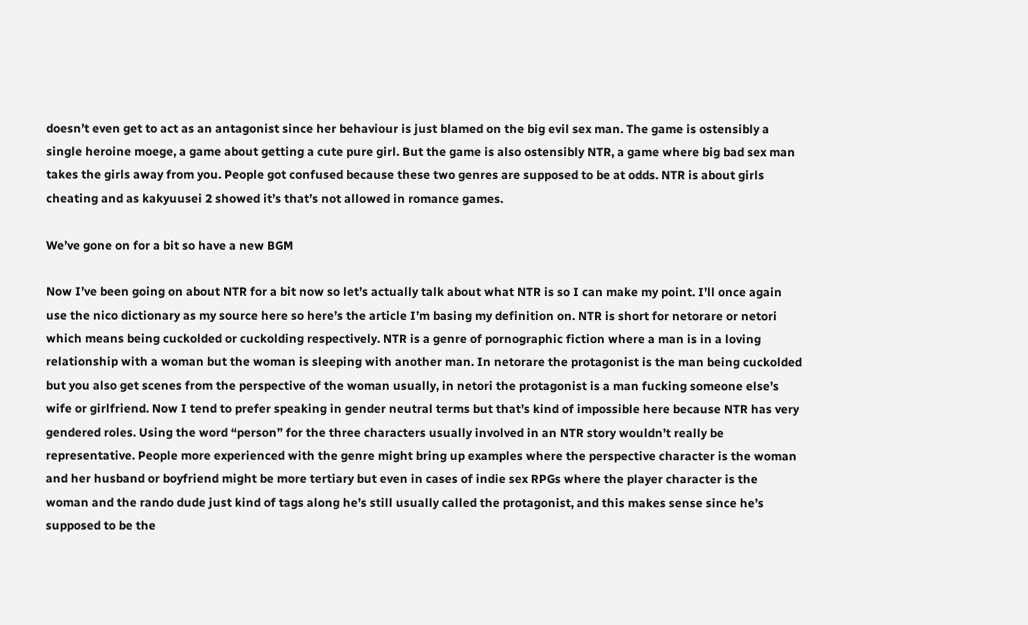doesn’t even get to act as an antagonist since her behaviour is just blamed on the big evil sex man. The game is ostensibly a single heroine moege, a game about getting a cute pure girl. But the game is also ostensibly NTR, a game where big bad sex man takes the girls away from you. People got confused because these two genres are supposed to be at odds. NTR is about girls cheating and as kakyuusei 2 showed it’s that’s not allowed in romance games.

We’ve gone on for a bit so have a new BGM

Now I’ve been going on about NTR for a bit now so let’s actually talk about what NTR is so I can make my point. I’ll once again use the nico dictionary as my source here so here’s the article I’m basing my definition on. NTR is short for netorare or netori which means being cuckolded or cuckolding respectively. NTR is a genre of pornographic fiction where a man is in a loving relationship with a woman but the woman is sleeping with another man. In netorare the protagonist is the man being cuckolded but you also get scenes from the perspective of the woman usually, in netori the protagonist is a man fucking someone else’s wife or girlfriend. Now I tend to prefer speaking in gender neutral terms but that’s kind of impossible here because NTR has very gendered roles. Using the word “person” for the three characters usually involved in an NTR story wouldn’t really be representative. People more experienced with the genre might bring up examples where the perspective character is the woman and her husband or boyfriend might be more tertiary but even in cases of indie sex RPGs where the player character is the woman and the rando dude just kind of tags along he’s still usually called the protagonist, and this makes sense since he’s supposed to be the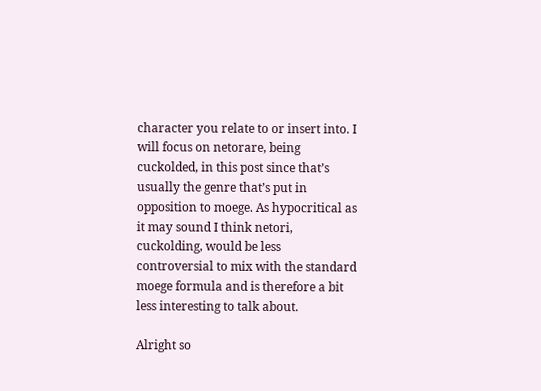character you relate to or insert into. I will focus on netorare, being cuckolded, in this post since that’s usually the genre that’s put in opposition to moege. As hypocritical as it may sound I think netori, cuckolding, would be less controversial to mix with the standard moege formula and is therefore a bit less interesting to talk about.

Alright so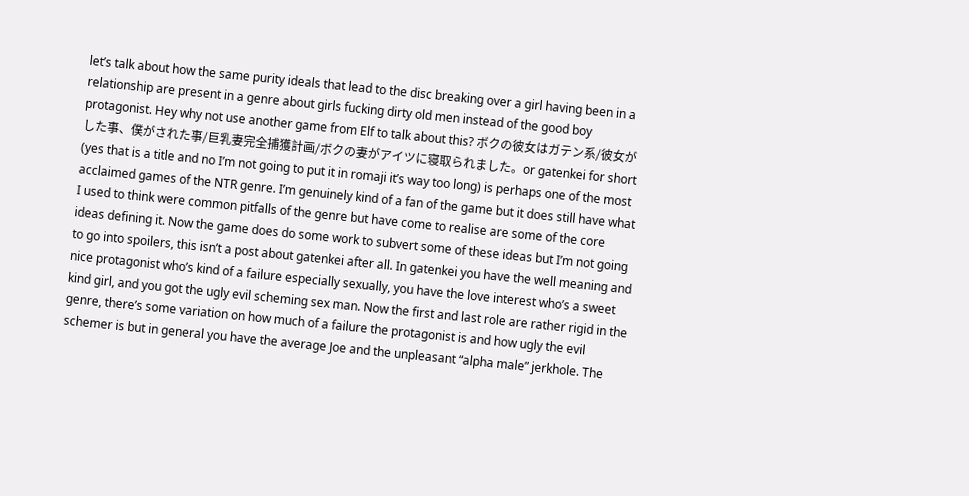let’s talk about how the same purity ideals that lead to the disc breaking over a girl having been in a relationship are present in a genre about girls fucking dirty old men instead of the good boy protagonist. Hey why not use another game from Elf to talk about this? ボクの彼女はガテン系/彼女がした事、僕がされた事/巨乳妻完全捕獲計画/ボクの妻がアイツに寝取られました。or gatenkei for short (yes that is a title and no I’m not going to put it in romaji it’s way too long) is perhaps one of the most acclaimed games of the NTR genre. I’m genuinely kind of a fan of the game but it does still have what I used to think were common pitfalls of the genre but have come to realise are some of the core ideas defining it. Now the game does do some work to subvert some of these ideas but I’m not going to go into spoilers, this isn’t a post about gatenkei after all. In gatenkei you have the well meaning and nice protagonist who’s kind of a failure especially sexually, you have the love interest who’s a sweet kind girl, and you got the ugly evil scheming sex man. Now the first and last role are rather rigid in the genre, there’s some variation on how much of a failure the protagonist is and how ugly the evil schemer is but in general you have the average Joe and the unpleasant “alpha male” jerkhole. The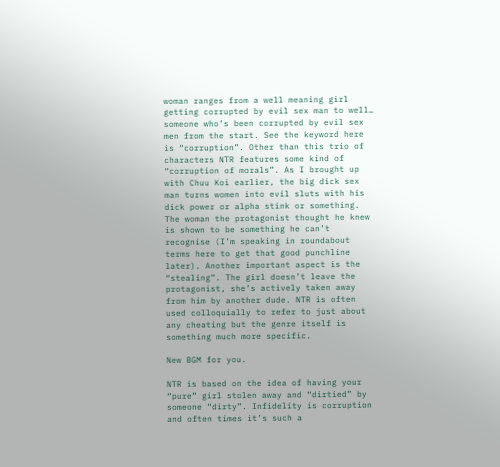woman ranges from a well meaning girl getting corrupted by evil sex man to well… someone who’s been corrupted by evil sex men from the start. See the keyword here is “corruption”. Other than this trio of characters NTR features some kind of “corruption of morals”. As I brought up with Chuu Koi earlier, the big dick sex man turns women into evil sluts with his dick power or alpha stink or something. The woman the protagonist thought he knew is shown to be something he can’t recognise (I’m speaking in roundabout terms here to get that good punchline later). Another important aspect is the “stealing”. The girl doesn’t leave the protagonist, she’s actively taken away from him by another dude. NTR is often used colloquially to refer to just about any cheating but the genre itself is something much more specific.

New BGM for you.

NTR is based on the idea of having your “pure” girl stolen away and “dirtied” by someone “dirty”. Infidelity is corruption and often times it’s such a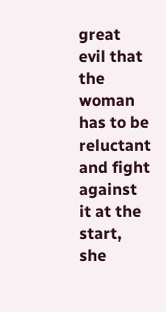great evil that the woman has to be reluctant and fight against it at the start, she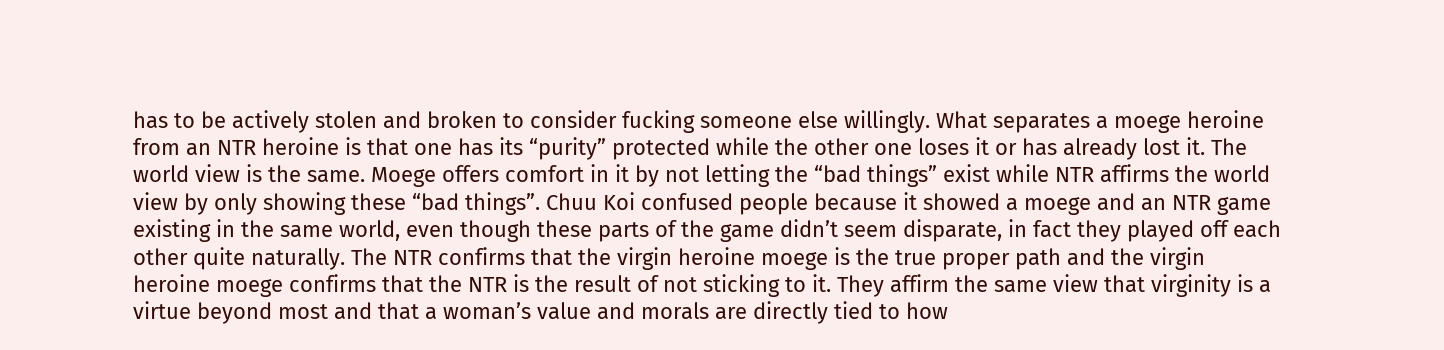has to be actively stolen and broken to consider fucking someone else willingly. What separates a moege heroine from an NTR heroine is that one has its “purity” protected while the other one loses it or has already lost it. The world view is the same. Moege offers comfort in it by not letting the “bad things” exist while NTR affirms the world view by only showing these “bad things”. Chuu Koi confused people because it showed a moege and an NTR game existing in the same world, even though these parts of the game didn’t seem disparate, in fact they played off each other quite naturally. The NTR confirms that the virgin heroine moege is the true proper path and the virgin heroine moege confirms that the NTR is the result of not sticking to it. They affirm the same view that virginity is a virtue beyond most and that a woman’s value and morals are directly tied to how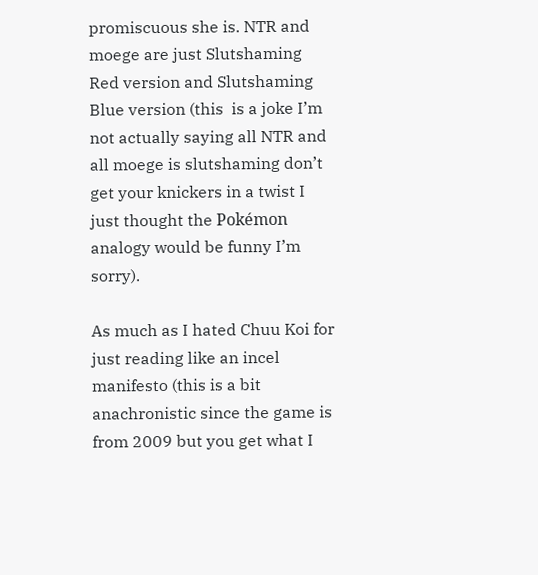promiscuous she is. NTR and moege are just Slutshaming Red version and Slutshaming Blue version (this  is a joke I’m not actually saying all NTR and all moege is slutshaming don’t get your knickers in a twist I just thought the Pokémon analogy would be funny I’m sorry).

As much as I hated Chuu Koi for just reading like an incel manifesto (this is a bit anachronistic since the game is from 2009 but you get what I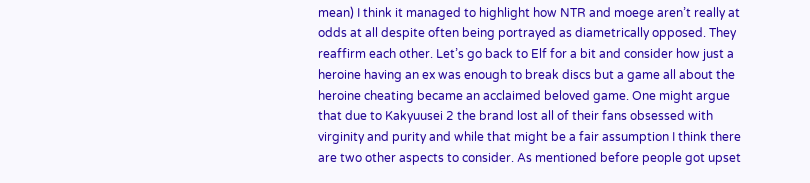mean) I think it managed to highlight how NTR and moege aren’t really at odds at all despite often being portrayed as diametrically opposed. They reaffirm each other. Let’s go back to Elf for a bit and consider how just a heroine having an ex was enough to break discs but a game all about the heroine cheating became an acclaimed beloved game. One might argue that due to Kakyuusei 2 the brand lost all of their fans obsessed with virginity and purity and while that might be a fair assumption I think there are two other aspects to consider. As mentioned before people got upset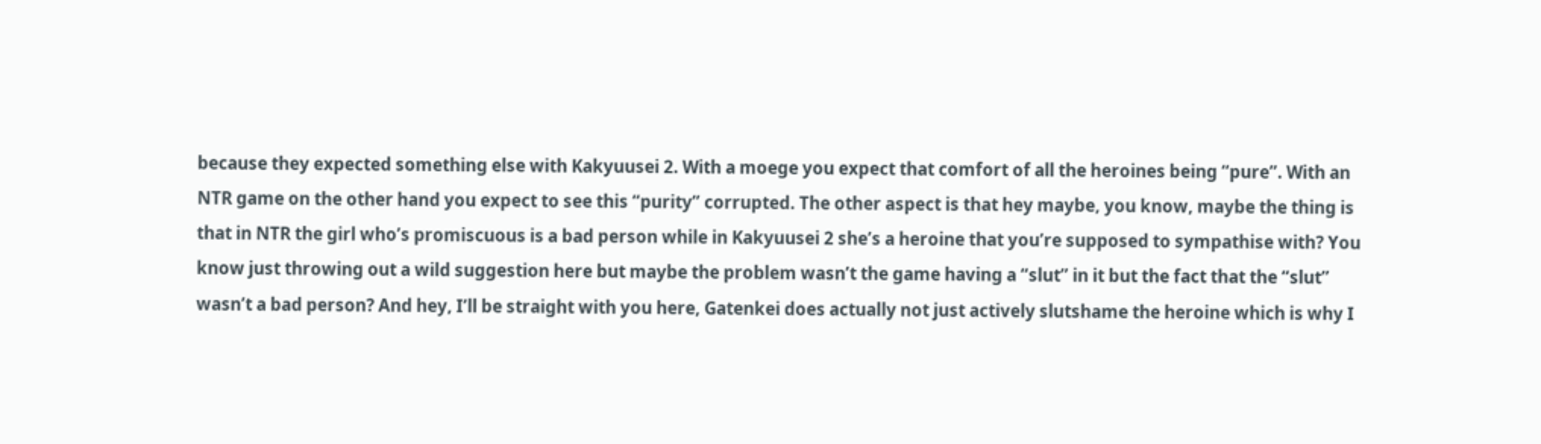because they expected something else with Kakyuusei 2. With a moege you expect that comfort of all the heroines being “pure”. With an NTR game on the other hand you expect to see this “purity” corrupted. The other aspect is that hey maybe, you know, maybe the thing is that in NTR the girl who’s promiscuous is a bad person while in Kakyuusei 2 she’s a heroine that you’re supposed to sympathise with? You know just throwing out a wild suggestion here but maybe the problem wasn’t the game having a “slut” in it but the fact that the “slut” wasn’t a bad person? And hey, I’ll be straight with you here, Gatenkei does actually not just actively slutshame the heroine which is why I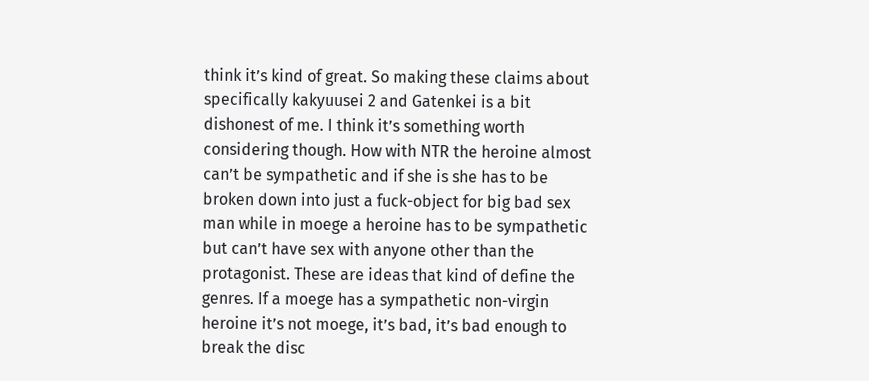think it’s kind of great. So making these claims about specifically kakyuusei 2 and Gatenkei is a bit dishonest of me. I think it’s something worth considering though. How with NTR the heroine almost can’t be sympathetic and if she is she has to be broken down into just a fuck-object for big bad sex man while in moege a heroine has to be sympathetic but can’t have sex with anyone other than the protagonist. These are ideas that kind of define the genres. If a moege has a sympathetic non-virgin heroine it’s not moege, it’s bad, it’s bad enough to break the disc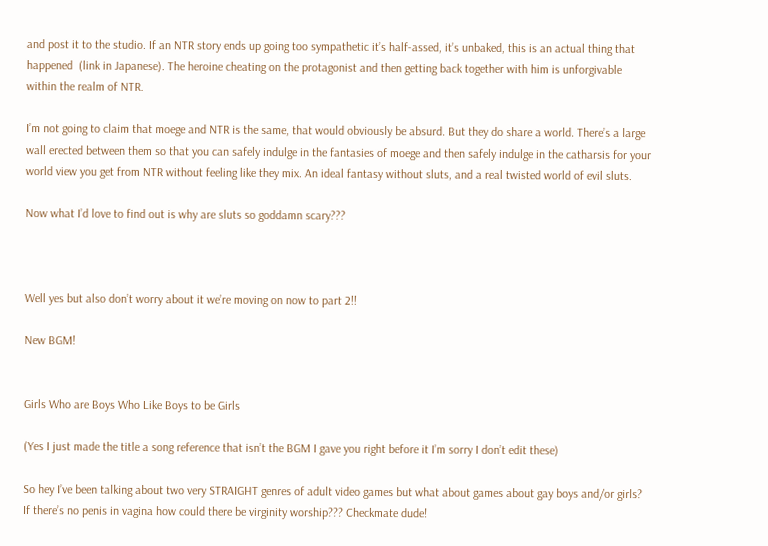and post it to the studio. If an NTR story ends up going too sympathetic it’s half-assed, it’s unbaked, this is an actual thing that happened  (link in Japanese). The heroine cheating on the protagonist and then getting back together with him is unforgivable within the realm of NTR.

I’m not going to claim that moege and NTR is the same, that would obviously be absurd. But they do share a world. There’s a large wall erected between them so that you can safely indulge in the fantasies of moege and then safely indulge in the catharsis for your world view you get from NTR without feeling like they mix. An ideal fantasy without sluts, and a real twisted world of evil sluts.

Now what I’d love to find out is why are sluts so goddamn scary???



Well yes but also don’t worry about it we’re moving on now to part 2!!

New BGM!


Girls Who are Boys Who Like Boys to be Girls

(Yes I just made the title a song reference that isn’t the BGM I gave you right before it I’m sorry I don’t edit these)

So hey I’ve been talking about two very STRAIGHT genres of adult video games but what about games about gay boys and/or girls? If there’s no penis in vagina how could there be virginity worship??? Checkmate dude!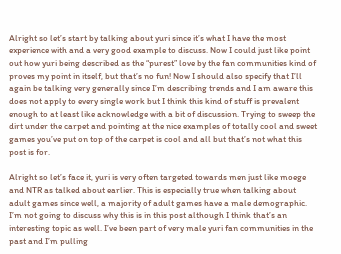Alright so let’s start by talking about yuri since it’s what I have the most experience with and a very good example to discuss. Now I could just like point out how yuri being described as the “purest” love by the fan communities kind of proves my point in itself, but that’s no fun! Now I should also specify that I’ll again be talking very generally since I’m describing trends and I am aware this does not apply to every single work but I think this kind of stuff is prevalent enough to at least like acknowledge with a bit of discussion. Trying to sweep the dirt under the carpet and pointing at the nice examples of totally cool and sweet games you’ve put on top of the carpet is cool and all but that’s not what this post is for.

Alright so let’s face it, yuri is very often targeted towards men just like moege and NTR as talked about earlier. This is especially true when talking about adult games since well, a majority of adult games have a male demographic. I’m not going to discuss why this is in this post although I think that’s an interesting topic as well. I’ve been part of very male yuri fan communities in the past and I’m pulling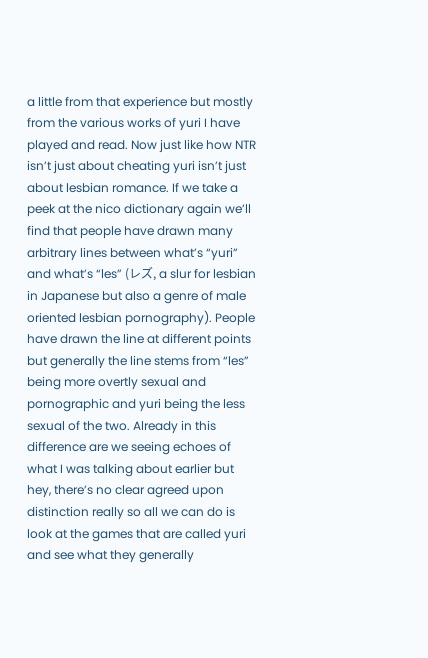a little from that experience but mostly from the various works of yuri I have played and read. Now just like how NTR isn’t just about cheating yuri isn’t just about lesbian romance. If we take a peek at the nico dictionary again we’ll find that people have drawn many arbitrary lines between what’s “yuri” and what’s “les” (レズ, a slur for lesbian in Japanese but also a genre of male oriented lesbian pornography). People have drawn the line at different points but generally the line stems from “les” being more overtly sexual and pornographic and yuri being the less sexual of the two. Already in this difference are we seeing echoes of what I was talking about earlier but hey, there’s no clear agreed upon distinction really so all we can do is look at the games that are called yuri and see what they generally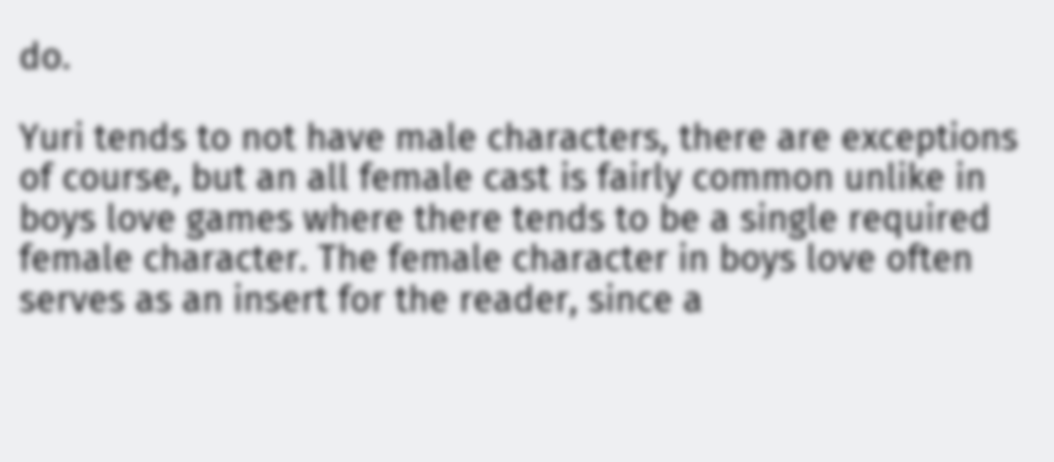do.

Yuri tends to not have male characters, there are exceptions of course, but an all female cast is fairly common unlike in boys love games where there tends to be a single required female character. The female character in boys love often serves as an insert for the reader, since a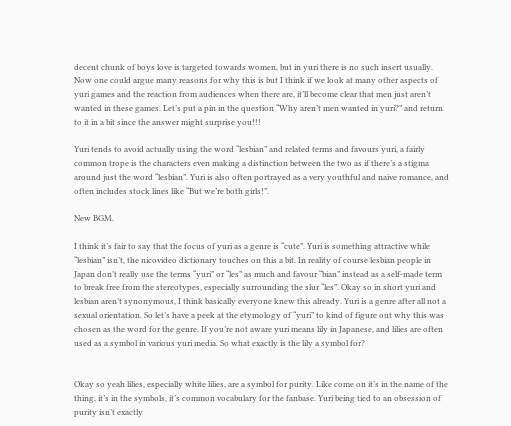decent chunk of boys love is targeted towards women, but in yuri there is no such insert usually. Now one could argue many reasons for why this is but I think if we look at many other aspects of yuri games and the reaction from audiences when there are, it’ll become clear that men just aren’t wanted in these games. Let’s put a pin in the question “Why aren’t men wanted in yuri?” and return to it in a bit since the answer might surprise you!!!

Yuri tends to avoid actually using the word “lesbian” and related terms and favours yuri, a fairly common trope is the characters even making a distinction between the two as if there’s a stigma around just the word “lesbian”. Yuri is also often portrayed as a very youthful and naive romance, and often includes stock lines like “But we’re both girls!”.

New BGM.

I think it’s fair to say that the focus of yuri as a genre is “cute”. Yuri is something attractive while “lesbian” isn’t, the nicovideo dictionary touches on this a bit. In reality of course lesbian people in Japan don’t really use the terms “yuri” or “les” as much and favour “bian” instead as a self-made term to break free from the stereotypes, especially surrounding the slur “les”. Okay so in short yuri and lesbian aren’t synonymous, I think basically everyone knew this already. Yuri is a genre after all not a sexual orientation. So let’s have a peek at the etymology of “yuri” to kind of figure out why this was chosen as the word for the genre. If you’re not aware yuri means lily in Japanese, and lilies are often used as a symbol in various yuri media. So what exactly is the lily a symbol for?


Okay so yeah lilies, especially white lilies, are a symbol for purity. Like come on it’s in the name of the thing, it’s in the symbols, it’s common vocabulary for the fanbase. Yuri being tied to an obsession of purity isn’t exactly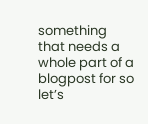something that needs a whole part of a blogpost for so let’s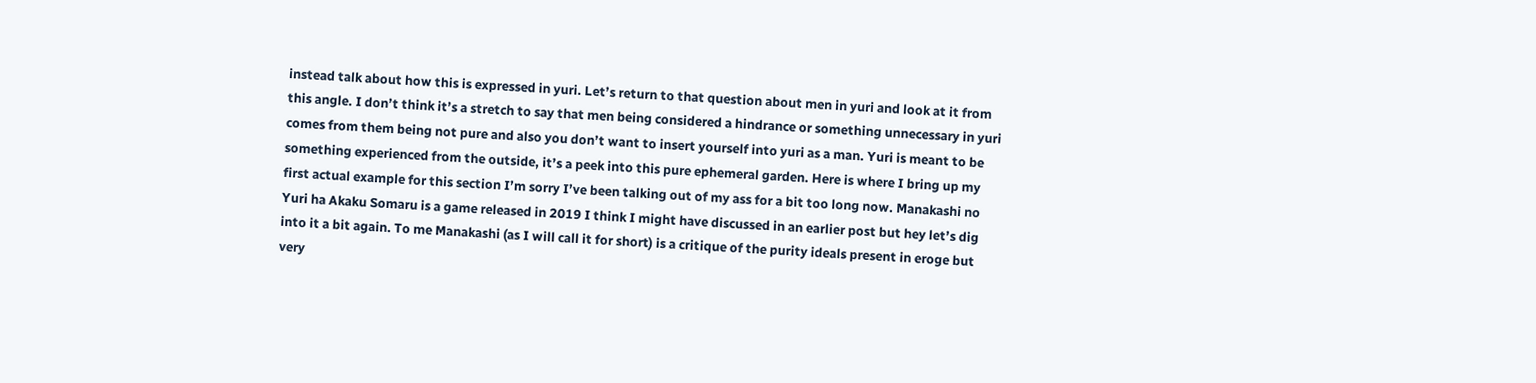instead talk about how this is expressed in yuri. Let’s return to that question about men in yuri and look at it from this angle. I don’t think it’s a stretch to say that men being considered a hindrance or something unnecessary in yuri comes from them being not pure and also you don’t want to insert yourself into yuri as a man. Yuri is meant to be something experienced from the outside, it’s a peek into this pure ephemeral garden. Here is where I bring up my first actual example for this section I’m sorry I’ve been talking out of my ass for a bit too long now. Manakashi no Yuri ha Akaku Somaru is a game released in 2019 I think I might have discussed in an earlier post but hey let’s dig into it a bit again. To me Manakashi (as I will call it for short) is a critique of the purity ideals present in eroge but very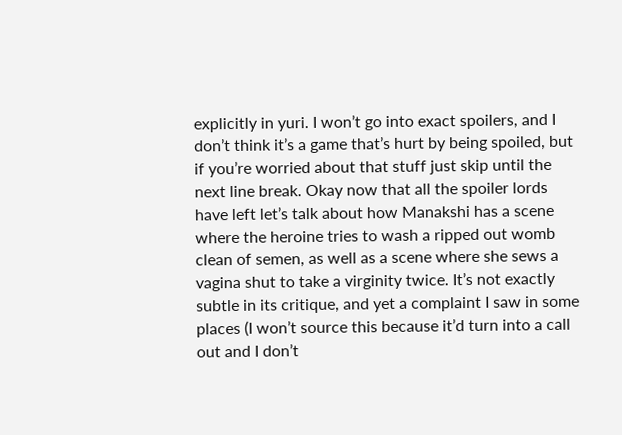explicitly in yuri. I won’t go into exact spoilers, and I don’t think it’s a game that’s hurt by being spoiled, but if you’re worried about that stuff just skip until the next line break. Okay now that all the spoiler lords have left let’s talk about how Manakshi has a scene where the heroine tries to wash a ripped out womb clean of semen, as well as a scene where she sews a vagina shut to take a virginity twice. It’s not exactly subtle in its critique, and yet a complaint I saw in some places (I won’t source this because it’d turn into a call out and I don’t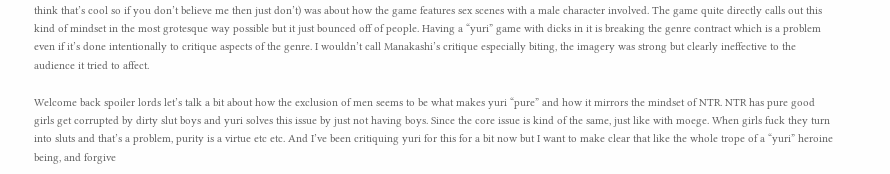think that’s cool so if you don’t believe me then just don’t) was about how the game features sex scenes with a male character involved. The game quite directly calls out this kind of mindset in the most grotesque way possible but it just bounced off of people. Having a “yuri” game with dicks in it is breaking the genre contract which is a problem even if it’s done intentionally to critique aspects of the genre. I wouldn’t call Manakashi’s critique especially biting, the imagery was strong but clearly ineffective to the audience it tried to affect.

Welcome back spoiler lords let’s talk a bit about how the exclusion of men seems to be what makes yuri “pure” and how it mirrors the mindset of NTR. NTR has pure good girls get corrupted by dirty slut boys and yuri solves this issue by just not having boys. Since the core issue is kind of the same, just like with moege. When girls fuck they turn into sluts and that’s a problem, purity is a virtue etc etc. And I’ve been critiquing yuri for this for a bit now but I want to make clear that like the whole trope of a “yuri” heroine being, and forgive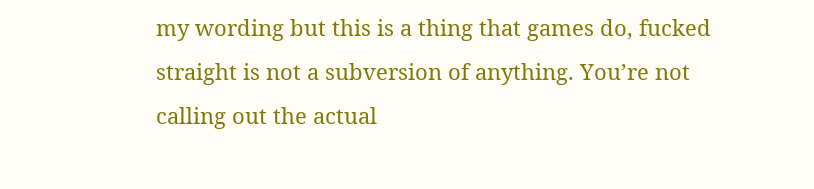my wording but this is a thing that games do, fucked straight is not a subversion of anything. You’re not calling out the actual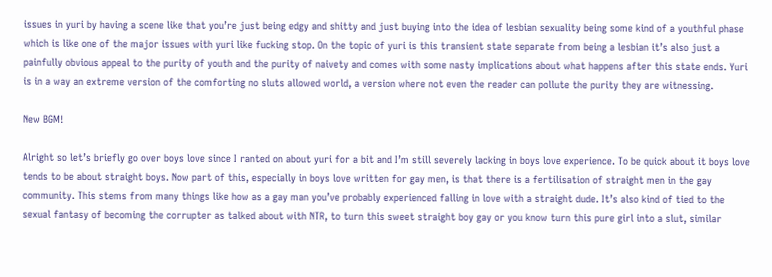issues in yuri by having a scene like that you’re just being edgy and shitty and just buying into the idea of lesbian sexuality being some kind of a youthful phase which is like one of the major issues with yuri like fucking stop. On the topic of yuri is this transient state separate from being a lesbian it’s also just a painfully obvious appeal to the purity of youth and the purity of naivety and comes with some nasty implications about what happens after this state ends. Yuri is in a way an extreme version of the comforting no sluts allowed world, a version where not even the reader can pollute the purity they are witnessing.

New BGM!

Alright so let’s briefly go over boys love since I ranted on about yuri for a bit and I’m still severely lacking in boys love experience. To be quick about it boys love tends to be about straight boys. Now part of this, especially in boys love written for gay men, is that there is a fertilisation of straight men in the gay community. This stems from many things like how as a gay man you’ve probably experienced falling in love with a straight dude. It’s also kind of tied to the sexual fantasy of becoming the corrupter as talked about with NTR, to turn this sweet straight boy gay or you know turn this pure girl into a slut, similar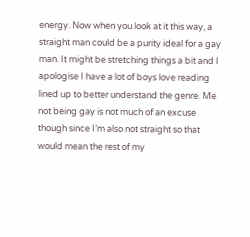energy. Now when you look at it this way, a straight man could be a purity ideal for a gay man. It might be stretching things a bit and I apologise I have a lot of boys love reading lined up to better understand the genre. Me not being gay is not much of an excuse though since I’m also not straight so that would mean the rest of my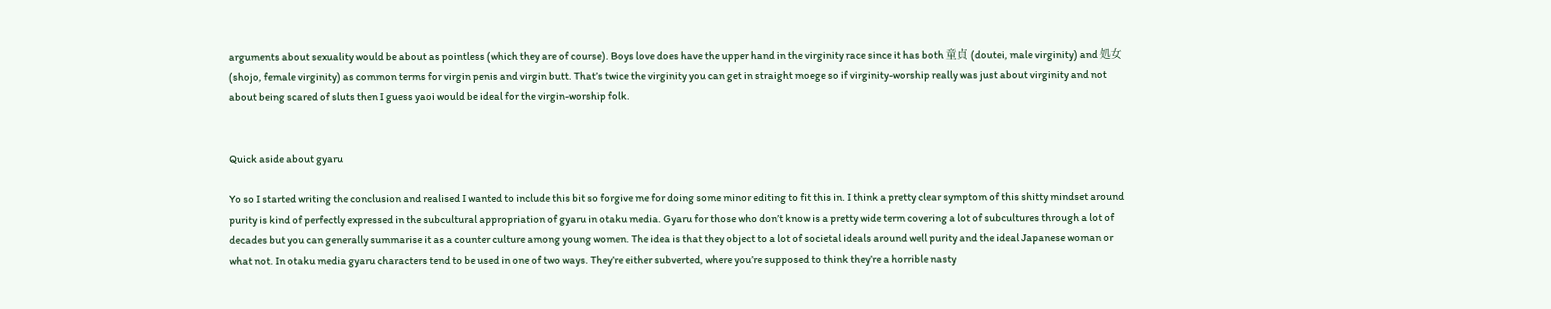arguments about sexuality would be about as pointless (which they are of course). Boys love does have the upper hand in the virginity race since it has both 童貞 (doutei, male virginity) and 処女 (shojo, female virginity) as common terms for virgin penis and virgin butt. That’s twice the virginity you can get in straight moege so if virginity-worship really was just about virginity and not about being scared of sluts then I guess yaoi would be ideal for the virgin-worship folk.


Quick aside about gyaru

Yo so I started writing the conclusion and realised I wanted to include this bit so forgive me for doing some minor editing to fit this in. I think a pretty clear symptom of this shitty mindset around purity is kind of perfectly expressed in the subcultural appropriation of gyaru in otaku media. Gyaru for those who don’t know is a pretty wide term covering a lot of subcultures through a lot of decades but you can generally summarise it as a counter culture among young women. The idea is that they object to a lot of societal ideals around well purity and the ideal Japanese woman or what not. In otaku media gyaru characters tend to be used in one of two ways. They’re either subverted, where you’re supposed to think they’re a horrible nasty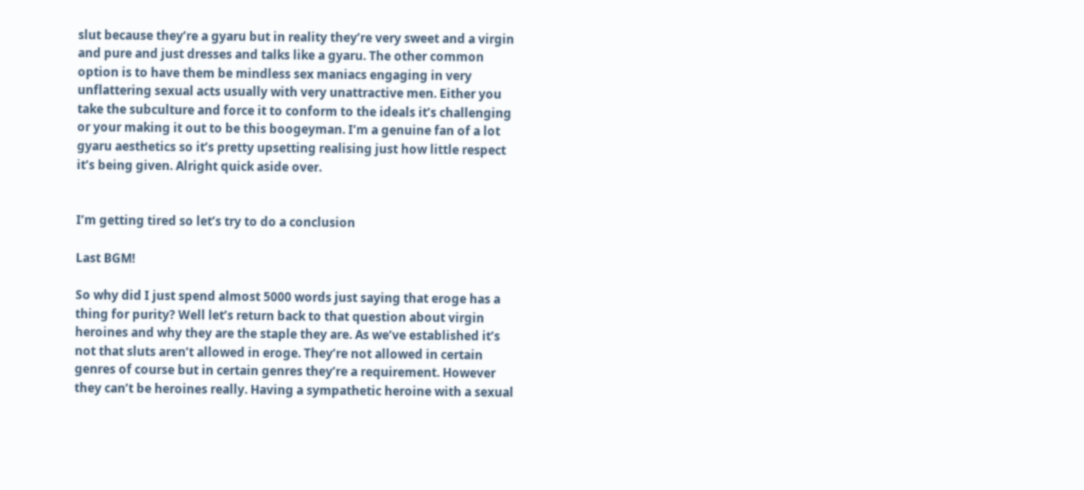slut because they’re a gyaru but in reality they’re very sweet and a virgin and pure and just dresses and talks like a gyaru. The other common option is to have them be mindless sex maniacs engaging in very unflattering sexual acts usually with very unattractive men. Either you take the subculture and force it to conform to the ideals it’s challenging or your making it out to be this boogeyman. I’m a genuine fan of a lot gyaru aesthetics so it’s pretty upsetting realising just how little respect it’s being given. Alright quick aside over.


I’m getting tired so let’s try to do a conclusion

Last BGM!

So why did I just spend almost 5000 words just saying that eroge has a thing for purity? Well let’s return back to that question about virgin heroines and why they are the staple they are. As we’ve established it’s not that sluts aren’t allowed in eroge. They’re not allowed in certain genres of course but in certain genres they’re a requirement. However they can’t be heroines really. Having a sympathetic heroine with a sexual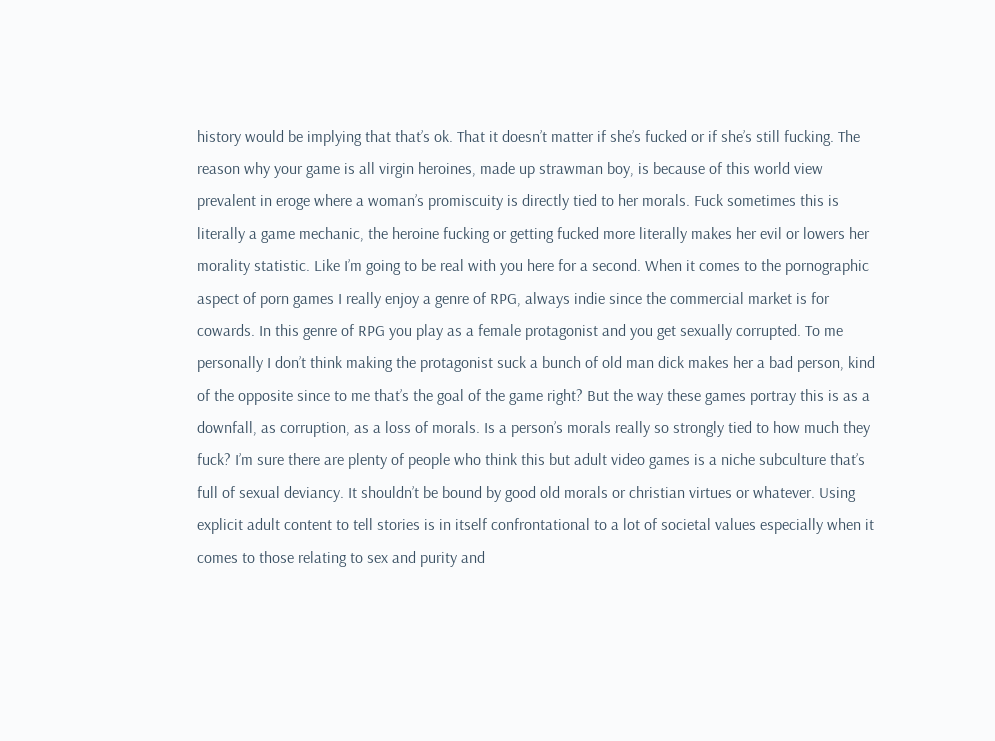history would be implying that that’s ok. That it doesn’t matter if she’s fucked or if she’s still fucking. The reason why your game is all virgin heroines, made up strawman boy, is because of this world view prevalent in eroge where a woman’s promiscuity is directly tied to her morals. Fuck sometimes this is literally a game mechanic, the heroine fucking or getting fucked more literally makes her evil or lowers her morality statistic. Like I’m going to be real with you here for a second. When it comes to the pornographic aspect of porn games I really enjoy a genre of RPG, always indie since the commercial market is for cowards. In this genre of RPG you play as a female protagonist and you get sexually corrupted. To me personally I don’t think making the protagonist suck a bunch of old man dick makes her a bad person, kind of the opposite since to me that’s the goal of the game right? But the way these games portray this is as a downfall, as corruption, as a loss of morals. Is a person’s morals really so strongly tied to how much they fuck? I’m sure there are plenty of people who think this but adult video games is a niche subculture that’s full of sexual deviancy. It shouldn’t be bound by good old morals or christian virtues or whatever. Using explicit adult content to tell stories is in itself confrontational to a lot of societal values especially when it comes to those relating to sex and purity and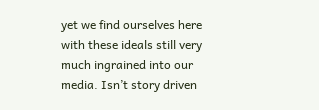yet we find ourselves here with these ideals still very much ingrained into our media. Isn’t story driven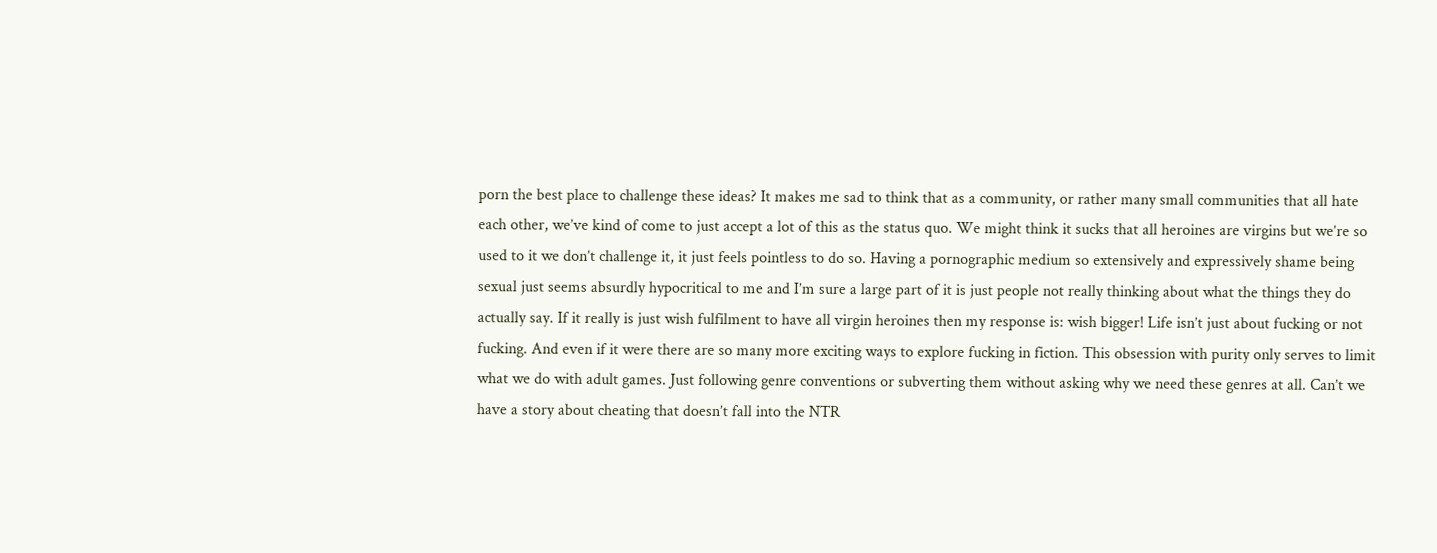porn the best place to challenge these ideas? It makes me sad to think that as a community, or rather many small communities that all hate each other, we’ve kind of come to just accept a lot of this as the status quo. We might think it sucks that all heroines are virgins but we’re so used to it we don’t challenge it, it just feels pointless to do so. Having a pornographic medium so extensively and expressively shame being sexual just seems absurdly hypocritical to me and I’m sure a large part of it is just people not really thinking about what the things they do actually say. If it really is just wish fulfilment to have all virgin heroines then my response is: wish bigger! Life isn’t just about fucking or not fucking. And even if it were there are so many more exciting ways to explore fucking in fiction. This obsession with purity only serves to limit what we do with adult games. Just following genre conventions or subverting them without asking why we need these genres at all. Can’t we have a story about cheating that doesn’t fall into the NTR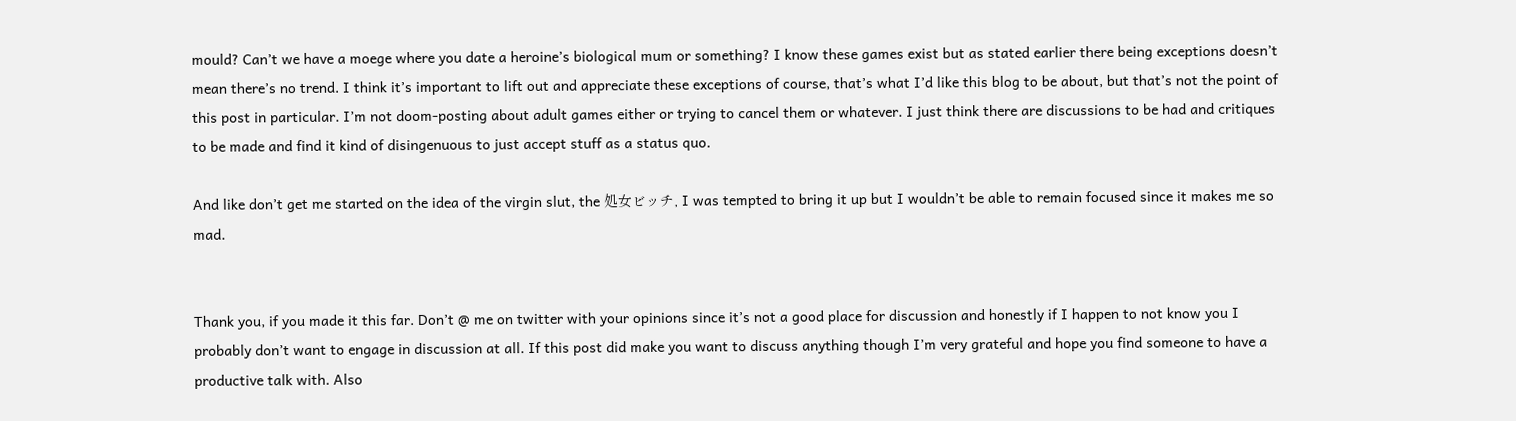mould? Can’t we have a moege where you date a heroine’s biological mum or something? I know these games exist but as stated earlier there being exceptions doesn’t mean there’s no trend. I think it’s important to lift out and appreciate these exceptions of course, that’s what I’d like this blog to be about, but that’s not the point of this post in particular. I’m not doom-posting about adult games either or trying to cancel them or whatever. I just think there are discussions to be had and critiques to be made and find it kind of disingenuous to just accept stuff as a status quo.

And like don’t get me started on the idea of the virgin slut, the 処女ビッチ, I was tempted to bring it up but I wouldn’t be able to remain focused since it makes me so mad.


Thank you, if you made it this far. Don’t @ me on twitter with your opinions since it’s not a good place for discussion and honestly if I happen to not know you I probably don’t want to engage in discussion at all. If this post did make you want to discuss anything though I’m very grateful and hope you find someone to have a productive talk with. Also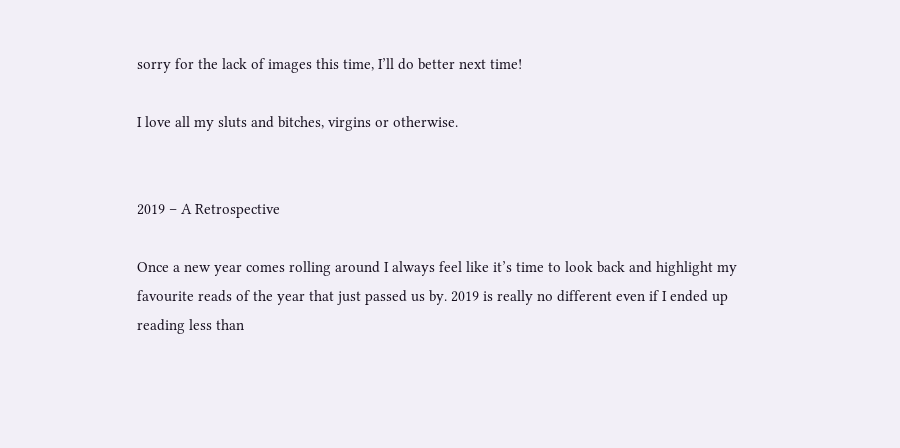sorry for the lack of images this time, I’ll do better next time!

I love all my sluts and bitches, virgins or otherwise.


2019 – A Retrospective

Once a new year comes rolling around I always feel like it’s time to look back and highlight my favourite reads of the year that just passed us by. 2019 is really no different even if I ended up reading less than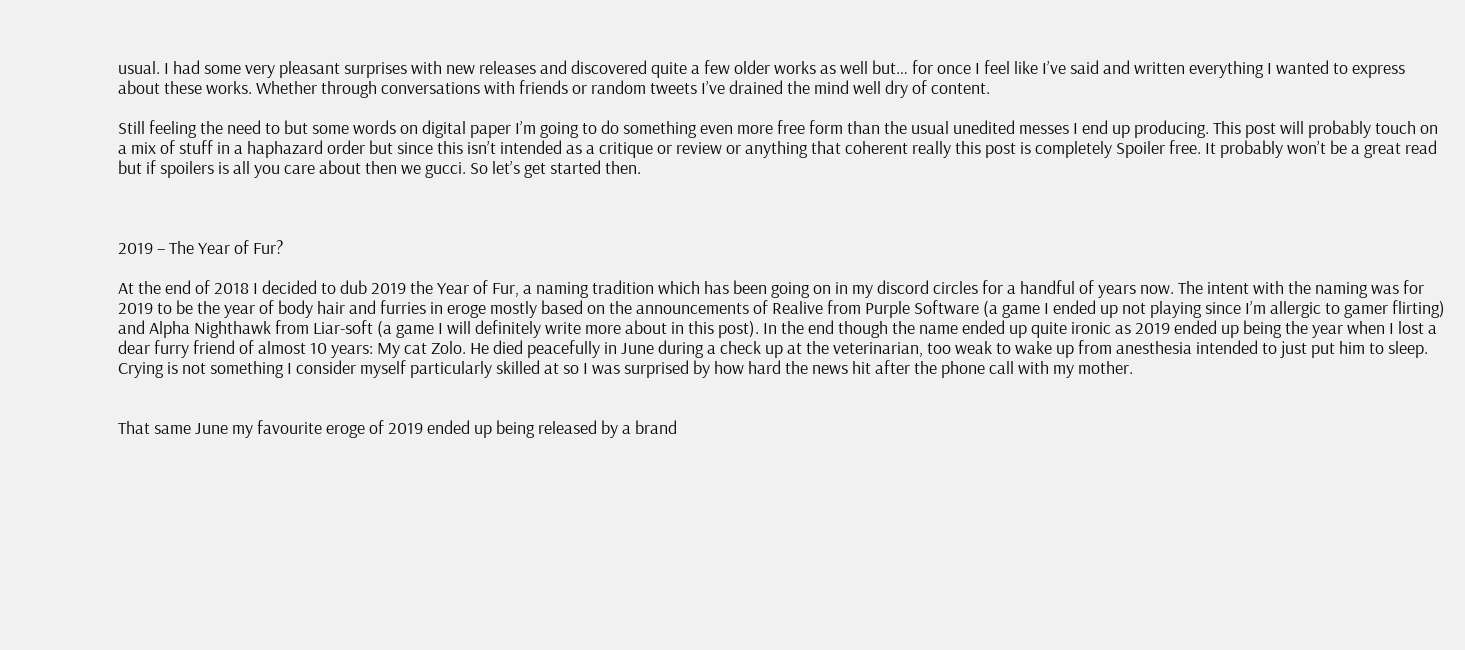usual. I had some very pleasant surprises with new releases and discovered quite a few older works as well but… for once I feel like I’ve said and written everything I wanted to express about these works. Whether through conversations with friends or random tweets I’ve drained the mind well dry of content.

Still feeling the need to but some words on digital paper I’m going to do something even more free form than the usual unedited messes I end up producing. This post will probably touch on a mix of stuff in a haphazard order but since this isn’t intended as a critique or review or anything that coherent really this post is completely Spoiler free. It probably won’t be a great read but if spoilers is all you care about then we gucci. So let’s get started then.



2019 – The Year of Fur?

At the end of 2018 I decided to dub 2019 the Year of Fur, a naming tradition which has been going on in my discord circles for a handful of years now. The intent with the naming was for 2019 to be the year of body hair and furries in eroge mostly based on the announcements of Realive from Purple Software (a game I ended up not playing since I’m allergic to gamer flirting) and Alpha Nighthawk from Liar-soft (a game I will definitely write more about in this post). In the end though the name ended up quite ironic as 2019 ended up being the year when I lost a dear furry friend of almost 10 years: My cat Zolo. He died peacefully in June during a check up at the veterinarian, too weak to wake up from anesthesia intended to just put him to sleep. Crying is not something I consider myself particularly skilled at so I was surprised by how hard the news hit after the phone call with my mother.


That same June my favourite eroge of 2019 ended up being released by a brand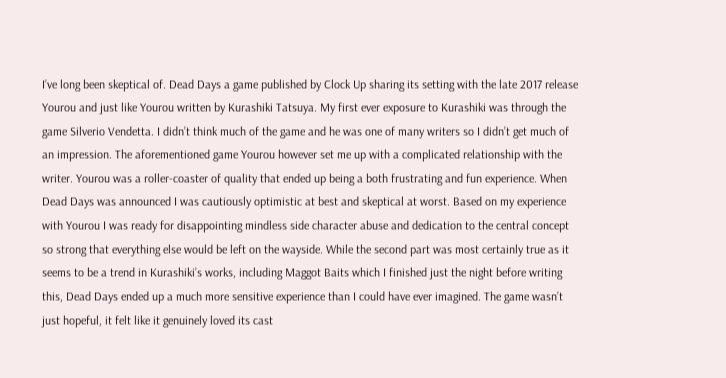I’ve long been skeptical of. Dead Days a game published by Clock Up sharing its setting with the late 2017 release Yourou and just like Yourou written by Kurashiki Tatsuya. My first ever exposure to Kurashiki was through the game Silverio Vendetta. I didn’t think much of the game and he was one of many writers so I didn’t get much of an impression. The aforementioned game Yourou however set me up with a complicated relationship with the writer. Yourou was a roller-coaster of quality that ended up being a both frustrating and fun experience. When Dead Days was announced I was cautiously optimistic at best and skeptical at worst. Based on my experience with Yourou I was ready for disappointing mindless side character abuse and dedication to the central concept so strong that everything else would be left on the wayside. While the second part was most certainly true as it seems to be a trend in Kurashiki’s works, including Maggot Baits which I finished just the night before writing this, Dead Days ended up a much more sensitive experience than I could have ever imagined. The game wasn’t just hopeful, it felt like it genuinely loved its cast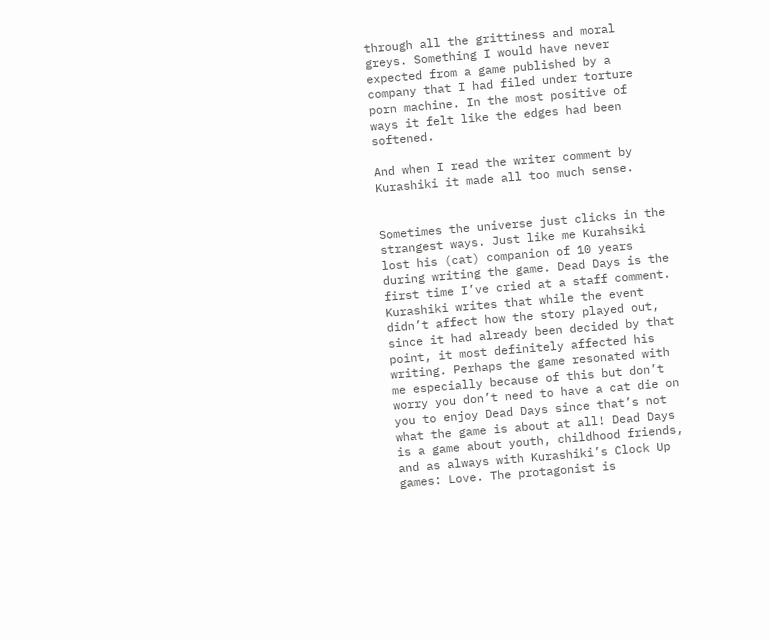through all the grittiness and moral greys. Something I would have never expected from a game published by a company that I had filed under torture porn machine. In the most positive of ways it felt like the edges had been softened.

And when I read the writer comment by Kurashiki it made all too much sense.


Sometimes the universe just clicks in the strangest ways. Just like me Kurahsiki lost his (cat) companion of 10 years during writing the game. Dead Days is the first time I’ve cried at a staff comment.
Kurashiki writes that while the event didn’t affect how the story played out, since it had already been decided by that point, it most definitely affected his writing. Perhaps the game resonated with me especially because of this but don’t worry you don’t need to have a cat die on you to enjoy Dead Days since that’s not what the game is about at all! Dead Days is a game about youth, childhood friends, and as always with Kurashiki’s Clock Up games: Love. The protagonist is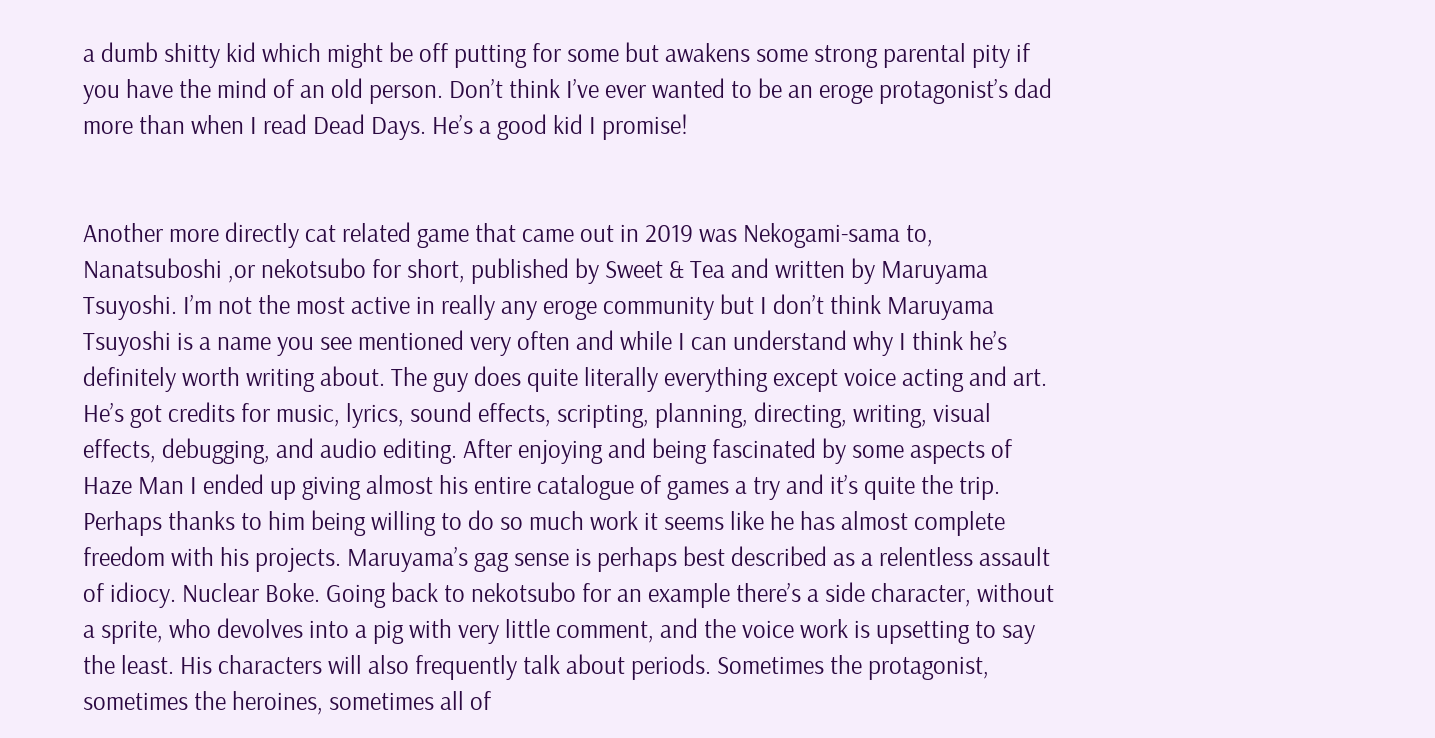a dumb shitty kid which might be off putting for some but awakens some strong parental pity if you have the mind of an old person. Don’t think I’ve ever wanted to be an eroge protagonist’s dad more than when I read Dead Days. He’s a good kid I promise!


Another more directly cat related game that came out in 2019 was Nekogami-sama to, Nanatsuboshi ,or nekotsubo for short, published by Sweet & Tea and written by Maruyama Tsuyoshi. I’m not the most active in really any eroge community but I don’t think Maruyama Tsuyoshi is a name you see mentioned very often and while I can understand why I think he’s definitely worth writing about. The guy does quite literally everything except voice acting and art. He’s got credits for music, lyrics, sound effects, scripting, planning, directing, writing, visual effects, debugging, and audio editing. After enjoying and being fascinated by some aspects of Haze Man I ended up giving almost his entire catalogue of games a try and it’s quite the trip. Perhaps thanks to him being willing to do so much work it seems like he has almost complete freedom with his projects. Maruyama’s gag sense is perhaps best described as a relentless assault of idiocy. Nuclear Boke. Going back to nekotsubo for an example there’s a side character, without a sprite, who devolves into a pig with very little comment, and the voice work is upsetting to say the least. His characters will also frequently talk about periods. Sometimes the protagonist, sometimes the heroines, sometimes all of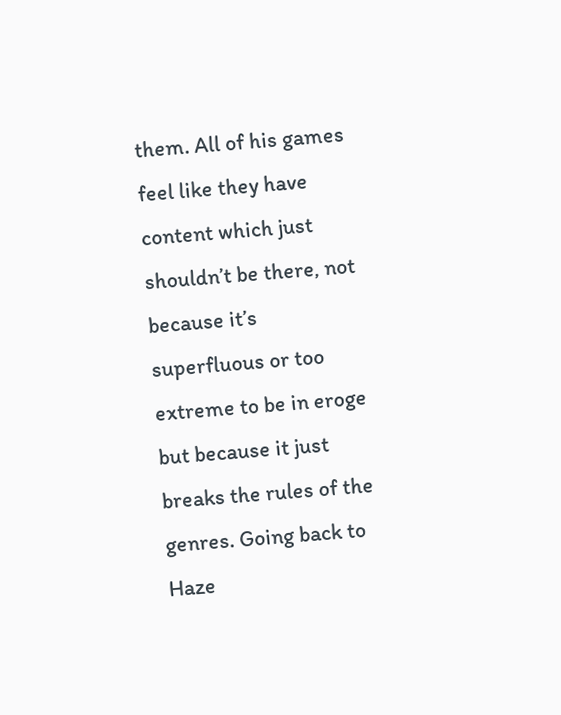them. All of his games feel like they have content which just shouldn’t be there, not because it’s superfluous or too extreme to be in eroge but because it just breaks the rules of the genres. Going back to Haze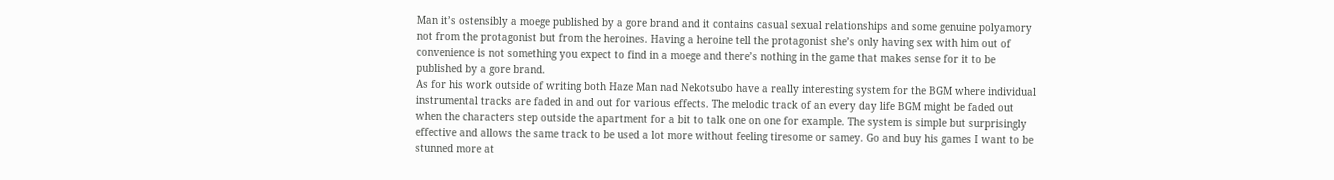Man it’s ostensibly a moege published by a gore brand and it contains casual sexual relationships and some genuine polyamory not from the protagonist but from the heroines. Having a heroine tell the protagonist she’s only having sex with him out of convenience is not something you expect to find in a moege and there’s nothing in the game that makes sense for it to be published by a gore brand.
As for his work outside of writing both Haze Man nad Nekotsubo have a really interesting system for the BGM where individual instrumental tracks are faded in and out for various effects. The melodic track of an every day life BGM might be faded out when the characters step outside the apartment for a bit to talk one on one for example. The system is simple but surprisingly effective and allows the same track to be used a lot more without feeling tiresome or samey. Go and buy his games I want to be stunned more at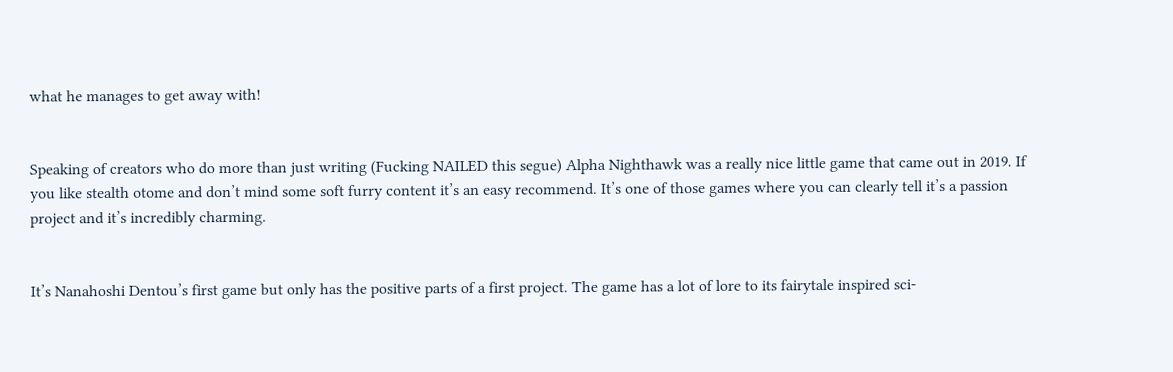what he manages to get away with!


Speaking of creators who do more than just writing (Fucking NAILED this segue) Alpha Nighthawk was a really nice little game that came out in 2019. If you like stealth otome and don’t mind some soft furry content it’s an easy recommend. It’s one of those games where you can clearly tell it’s a passion project and it’s incredibly charming.


It’s Nanahoshi Dentou’s first game but only has the positive parts of a first project. The game has a lot of lore to its fairytale inspired sci-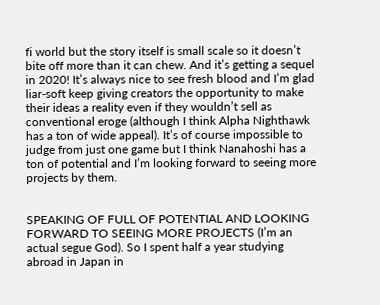fi world but the story itself is small scale so it doesn’t bite off more than it can chew. And it’s getting a sequel in 2020! It’s always nice to see fresh blood and I’m glad liar-soft keep giving creators the opportunity to make their ideas a reality even if they wouldn’t sell as conventional eroge (although I think Alpha Nighthawk has a ton of wide appeal). It’s of course impossible to judge from just one game but I think Nanahoshi has a ton of potential and I’m looking forward to seeing more projects by them.


SPEAKING OF FULL OF POTENTIAL AND LOOKING FORWARD TO SEEING MORE PROJECTS (I’m an actual segue God). So I spent half a year studying abroad in Japan in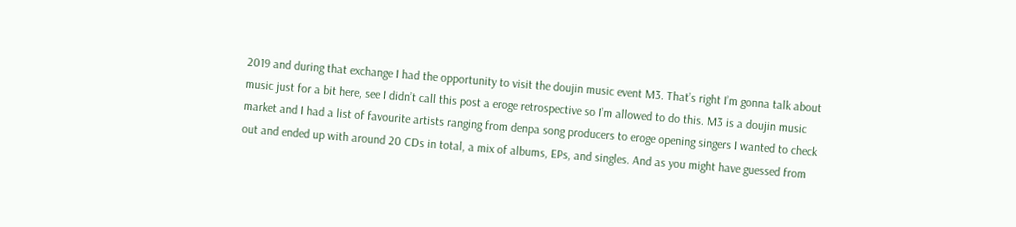2019 and during that exchange I had the opportunity to visit the doujin music event M3. That’s right I’m gonna talk about music just for a bit here, see I didn’t call this post a eroge retrospective so I’m allowed to do this. M3 is a doujin music market and I had a list of favourite artists ranging from denpa song producers to eroge opening singers I wanted to check out and ended up with around 20 CDs in total, a mix of albums, EPs, and singles. And as you might have guessed from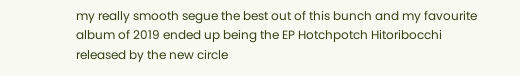my really smooth segue the best out of this bunch and my favourite album of 2019 ended up being the EP Hotchpotch Hitoribocchi released by the new circle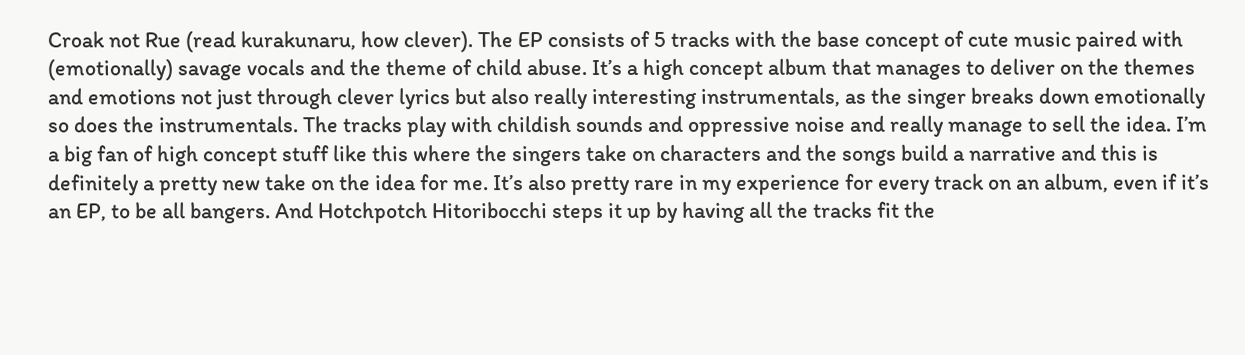Croak not Rue (read kurakunaru, how clever). The EP consists of 5 tracks with the base concept of cute music paired with (emotionally) savage vocals and the theme of child abuse. It’s a high concept album that manages to deliver on the themes and emotions not just through clever lyrics but also really interesting instrumentals, as the singer breaks down emotionally so does the instrumentals. The tracks play with childish sounds and oppressive noise and really manage to sell the idea. I’m a big fan of high concept stuff like this where the singers take on characters and the songs build a narrative and this is definitely a pretty new take on the idea for me. It’s also pretty rare in my experience for every track on an album, even if it’s an EP, to be all bangers. And Hotchpotch Hitoribocchi steps it up by having all the tracks fit the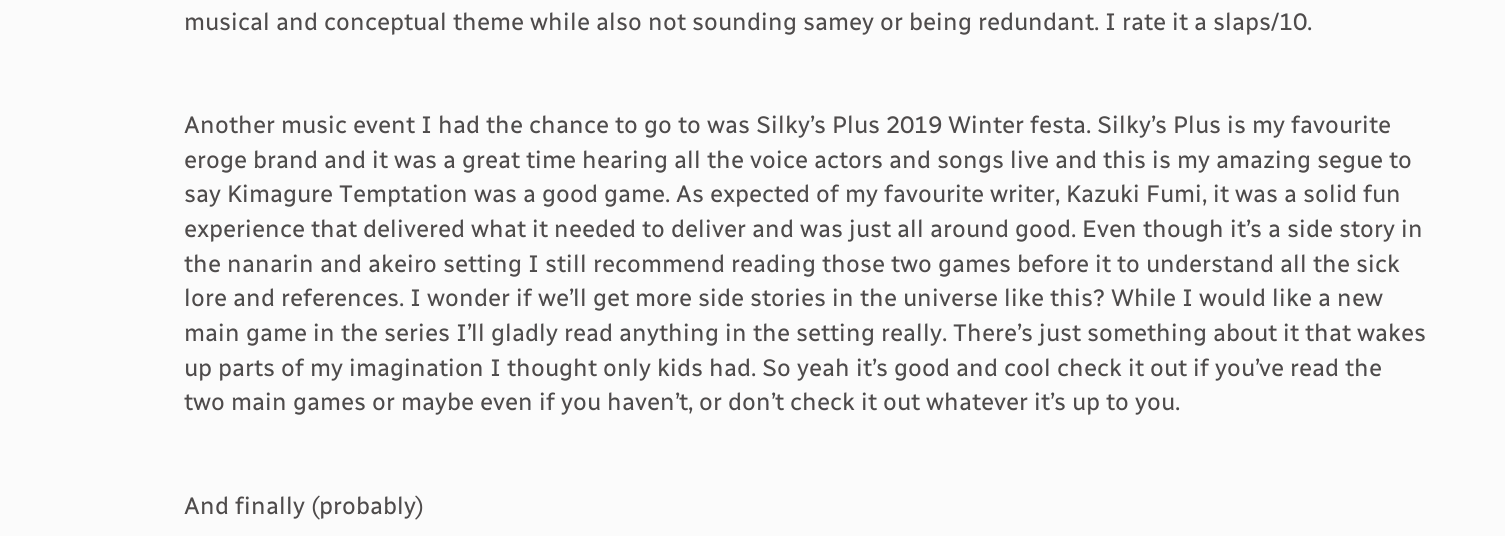musical and conceptual theme while also not sounding samey or being redundant. I rate it a slaps/10.


Another music event I had the chance to go to was Silky’s Plus 2019 Winter festa. Silky’s Plus is my favourite eroge brand and it was a great time hearing all the voice actors and songs live and this is my amazing segue to say Kimagure Temptation was a good game. As expected of my favourite writer, Kazuki Fumi, it was a solid fun experience that delivered what it needed to deliver and was just all around good. Even though it’s a side story in the nanarin and akeiro setting I still recommend reading those two games before it to understand all the sick lore and references. I wonder if we’ll get more side stories in the universe like this? While I would like a new main game in the series I’ll gladly read anything in the setting really. There’s just something about it that wakes up parts of my imagination I thought only kids had. So yeah it’s good and cool check it out if you’ve read the two main games or maybe even if you haven’t, or don’t check it out whatever it’s up to you.


And finally (probably)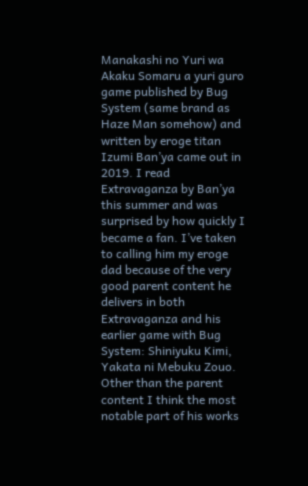Manakashi no Yuri wa Akaku Somaru a yuri guro game published by Bug System (same brand as Haze Man somehow) and written by eroge titan Izumi Ban’ya came out in 2019. I read Extravaganza by Ban’ya this summer and was surprised by how quickly I became a fan. I’ve taken to calling him my eroge dad because of the very good parent content he delivers in both Extravaganza and his earlier game with Bug System: Shiniyuku Kimi, Yakata ni Mebuku Zouo. Other than the parent content I think the most notable part of his works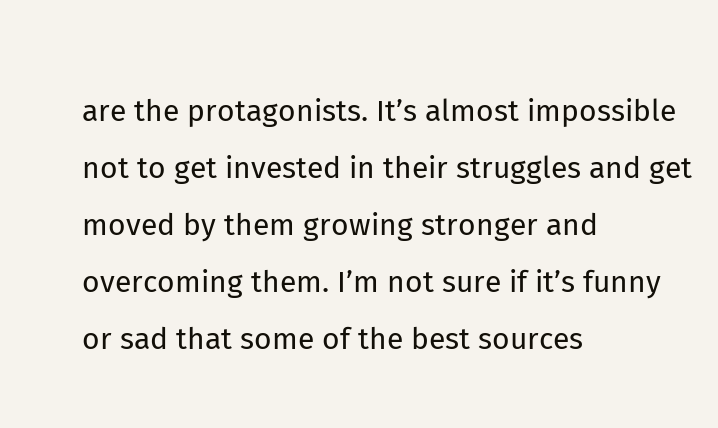are the protagonists. It’s almost impossible not to get invested in their struggles and get moved by them growing stronger and overcoming them. I’m not sure if it’s funny or sad that some of the best sources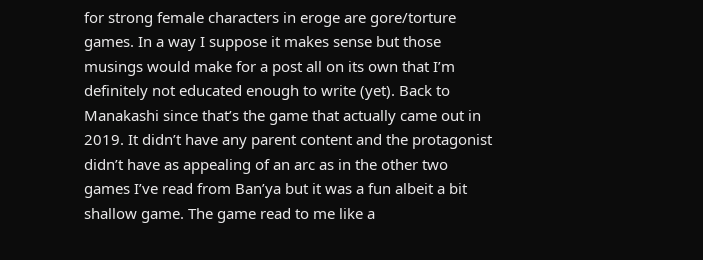for strong female characters in eroge are gore/torture games. In a way I suppose it makes sense but those musings would make for a post all on its own that I’m definitely not educated enough to write (yet). Back to Manakashi since that’s the game that actually came out in 2019. It didn’t have any parent content and the protagonist didn’t have as appealing of an arc as in the other two games I’ve read from Ban’ya but it was a fun albeit a bit shallow game. The game read to me like a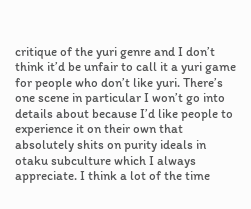critique of the yuri genre and I don’t think it’d be unfair to call it a yuri game for people who don’t like yuri. There’s one scene in particular I won’t go into details about because I’d like people to experience it on their own that absolutely shits on purity ideals in otaku subculture which I always appreciate. I think a lot of the time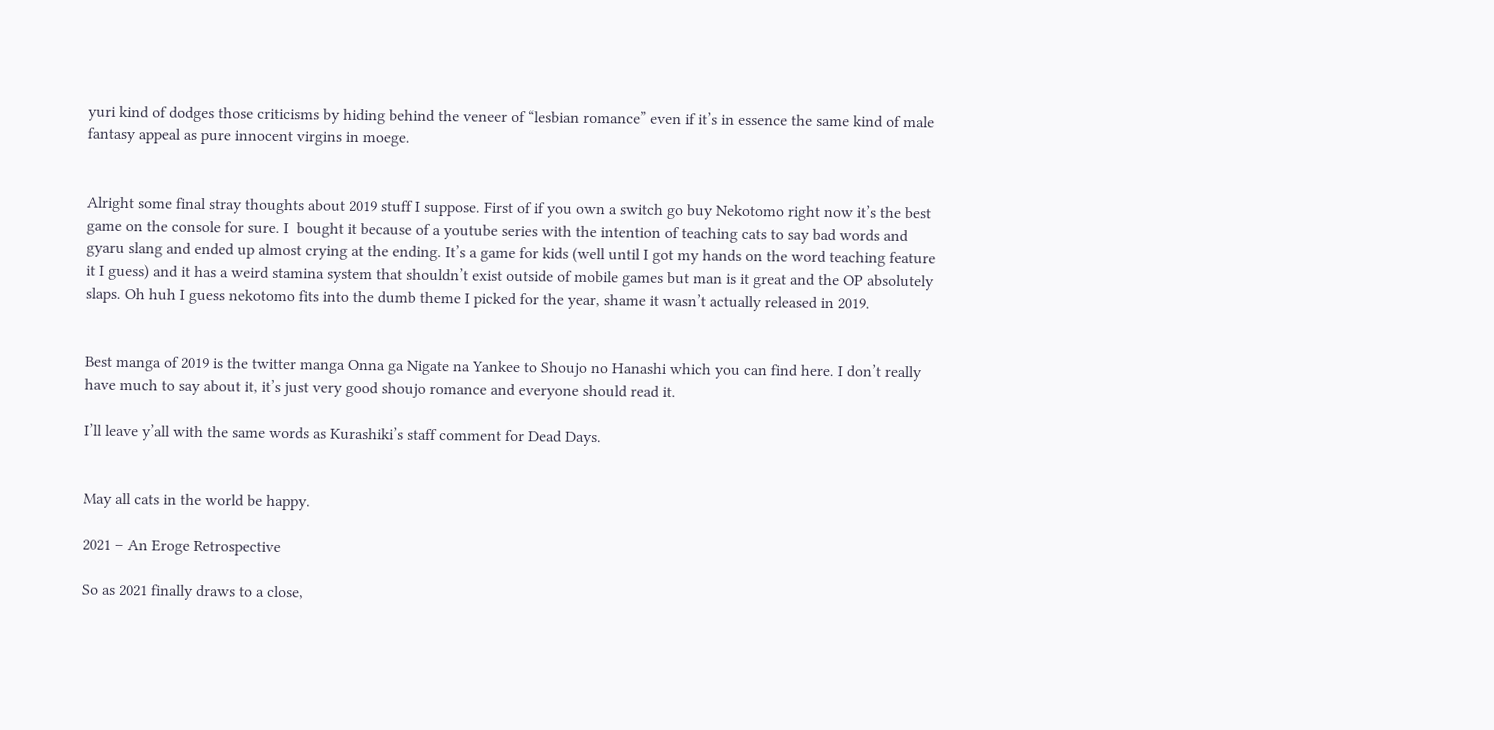yuri kind of dodges those criticisms by hiding behind the veneer of “lesbian romance” even if it’s in essence the same kind of male fantasy appeal as pure innocent virgins in moege.


Alright some final stray thoughts about 2019 stuff I suppose. First of if you own a switch go buy Nekotomo right now it’s the best game on the console for sure. I  bought it because of a youtube series with the intention of teaching cats to say bad words and gyaru slang and ended up almost crying at the ending. It’s a game for kids (well until I got my hands on the word teaching feature it I guess) and it has a weird stamina system that shouldn’t exist outside of mobile games but man is it great and the OP absolutely slaps. Oh huh I guess nekotomo fits into the dumb theme I picked for the year, shame it wasn’t actually released in 2019.


Best manga of 2019 is the twitter manga Onna ga Nigate na Yankee to Shoujo no Hanashi which you can find here. I don’t really have much to say about it, it’s just very good shoujo romance and everyone should read it.

I’ll leave y’all with the same words as Kurashiki’s staff comment for Dead Days.


May all cats in the world be happy.

2021 – An Eroge Retrospective

So as 2021 finally draws to a close,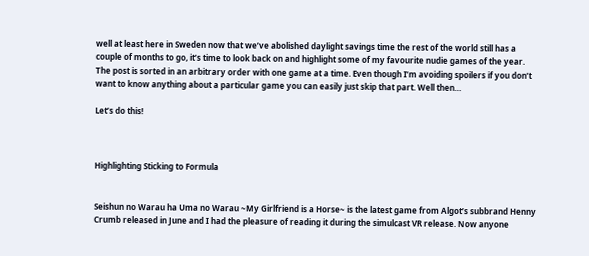well at least here in Sweden now that we’ve abolished daylight savings time the rest of the world still has a couple of months to go, it’s time to look back on and highlight some of my favourite nudie games of the year. The post is sorted in an arbitrary order with one game at a time. Even though I’m avoiding spoilers if you don’t want to know anything about a particular game you can easily just skip that part. Well then…

Let’s do this!



Highlighting Sticking to Formula


Seishun no Warau ha Uma no Warau ~My Girlfriend is a Horse~ is the latest game from Algot’s subbrand Henny Crumb released in June and I had the pleasure of reading it during the simulcast VR release. Now anyone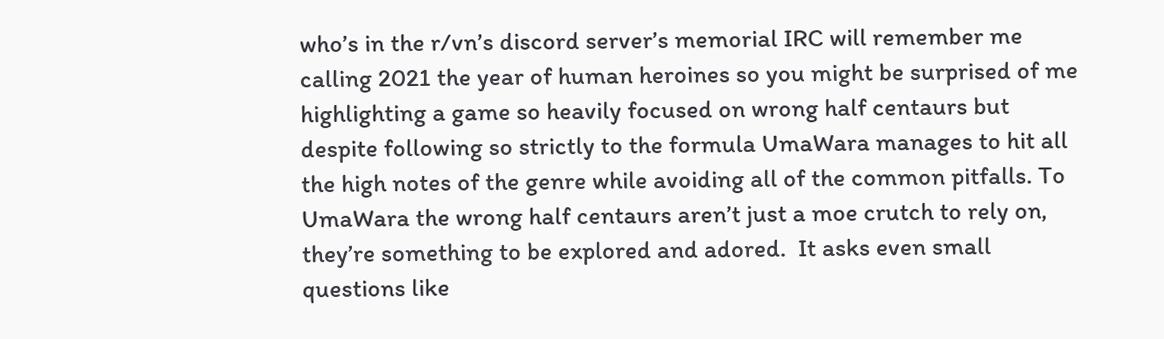who’s in the r/vn’s discord server’s memorial IRC will remember me calling 2021 the year of human heroines so you might be surprised of me highlighting a game so heavily focused on wrong half centaurs but despite following so strictly to the formula UmaWara manages to hit all the high notes of the genre while avoiding all of the common pitfalls. To UmaWara the wrong half centaurs aren’t just a moe crutch to rely on, they’re something to be explored and adored.  It asks even small questions like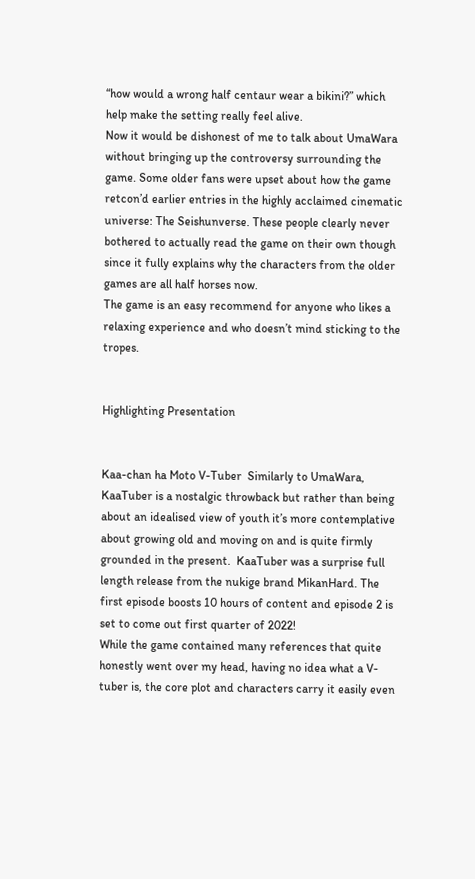“how would a wrong half centaur wear a bikini?” which help make the setting really feel alive.
Now it would be dishonest of me to talk about UmaWara without bringing up the controversy surrounding the game. Some older fans were upset about how the game retcon’d earlier entries in the highly acclaimed cinematic universe: The Seishunverse. These people clearly never bothered to actually read the game on their own though since it fully explains why the characters from the older games are all half horses now.
The game is an easy recommend for anyone who likes a relaxing experience and who doesn’t mind sticking to the tropes.


Highlighting Presentation


Kaa-chan ha Moto V-Tuber  Similarly to UmaWara, KaaTuber is a nostalgic throwback but rather than being about an idealised view of youth it’s more contemplative about growing old and moving on and is quite firmly grounded in the present.  KaaTuber was a surprise full length release from the nukige brand MikanHard. The first episode boosts 10 hours of content and episode 2 is set to come out first quarter of 2022!
While the game contained many references that quite honestly went over my head, having no idea what a V-tuber is, the core plot and characters carry it easily even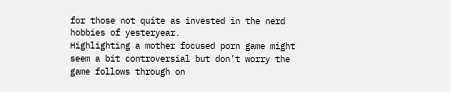for those not quite as invested in the nerd hobbies of yesteryear.
Highlighting a mother focused porn game might seem a bit controversial but don’t worry the game follows through on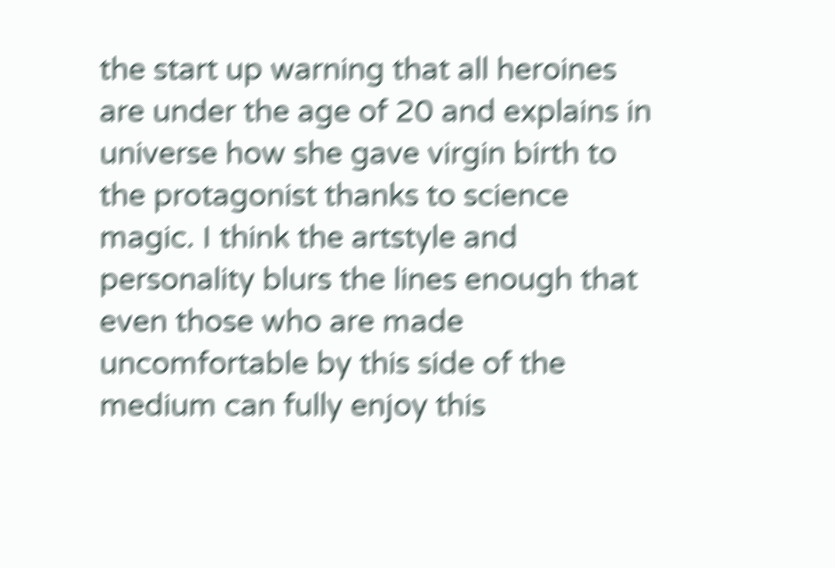the start up warning that all heroines are under the age of 20 and explains in universe how she gave virgin birth to the protagonist thanks to science magic. I think the artstyle and personality blurs the lines enough that even those who are made uncomfortable by this side of the medium can fully enjoy this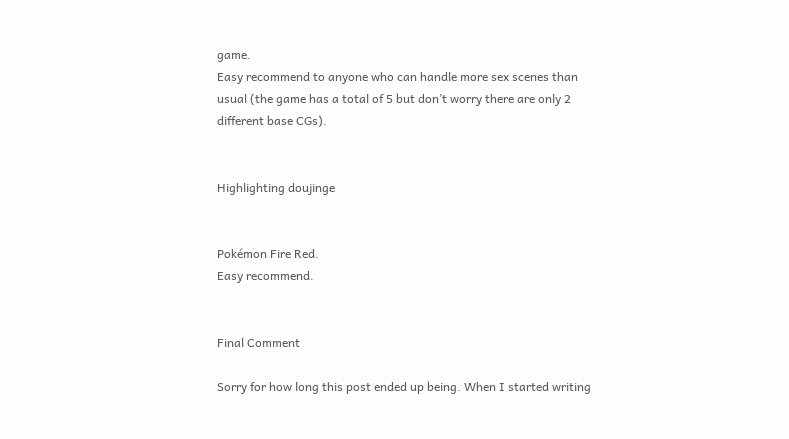game.
Easy recommend to anyone who can handle more sex scenes than usual (the game has a total of 5 but don’t worry there are only 2 different base CGs).


Highlighting doujinge


Pokémon Fire Red.
Easy recommend.


Final Comment

Sorry for how long this post ended up being. When I started writing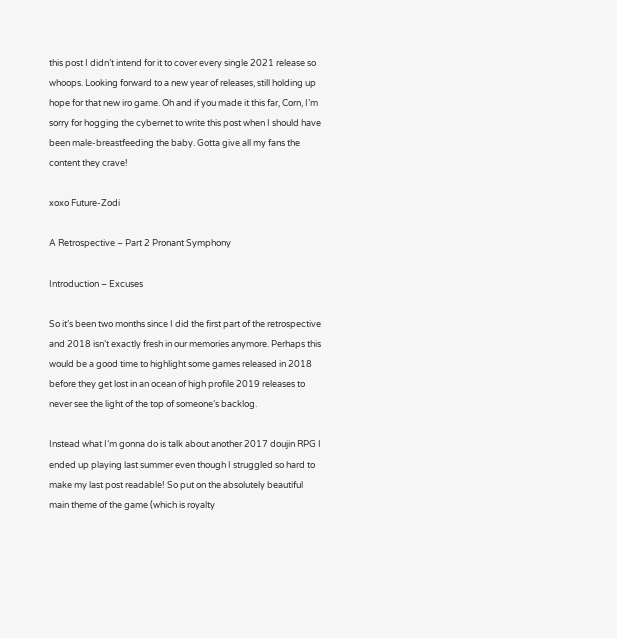this post I didn’t intend for it to cover every single 2021 release so whoops. Looking forward to a new year of releases, still holding up hope for that new iro game. Oh and if you made it this far, Corn, I’m sorry for hogging the cybernet to write this post when I should have been male-breastfeeding the baby. Gotta give all my fans the content they crave!

xoxo Future-Zodi

A Retrospective – Part 2 Pronant Symphony

Introduction – Excuses

So it’s been two months since I did the first part of the retrospective and 2018 isn’t exactly fresh in our memories anymore. Perhaps this would be a good time to highlight some games released in 2018 before they get lost in an ocean of high profile 2019 releases to never see the light of the top of someone’s backlog.

Instead what I’m gonna do is talk about another 2017 doujin RPG I ended up playing last summer even though I struggled so hard to make my last post readable! So put on the absolutely beautiful main theme of the game (which is royalty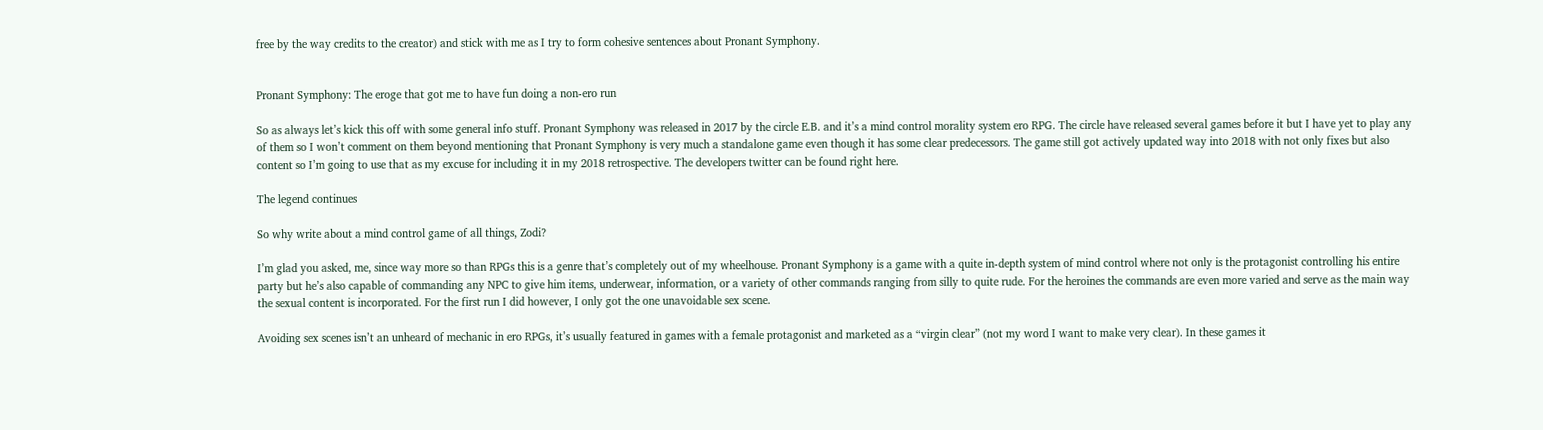free by the way credits to the creator) and stick with me as I try to form cohesive sentences about Pronant Symphony.


Pronant Symphony: The eroge that got me to have fun doing a non-ero run

So as always let’s kick this off with some general info stuff. Pronant Symphony was released in 2017 by the circle E.B. and it’s a mind control morality system ero RPG. The circle have released several games before it but I have yet to play any of them so I won’t comment on them beyond mentioning that Pronant Symphony is very much a standalone game even though it has some clear predecessors. The game still got actively updated way into 2018 with not only fixes but also content so I’m going to use that as my excuse for including it in my 2018 retrospective. The developers twitter can be found right here.

The legend continues

So why write about a mind control game of all things, Zodi?

I’m glad you asked, me, since way more so than RPGs this is a genre that’s completely out of my wheelhouse. Pronant Symphony is a game with a quite in-depth system of mind control where not only is the protagonist controlling his entire party but he’s also capable of commanding any NPC to give him items, underwear, information, or a variety of other commands ranging from silly to quite rude. For the heroines the commands are even more varied and serve as the main way the sexual content is incorporated. For the first run I did however, I only got the one unavoidable sex scene.

Avoiding sex scenes isn’t an unheard of mechanic in ero RPGs, it’s usually featured in games with a female protagonist and marketed as a “virgin clear” (not my word I want to make very clear). In these games it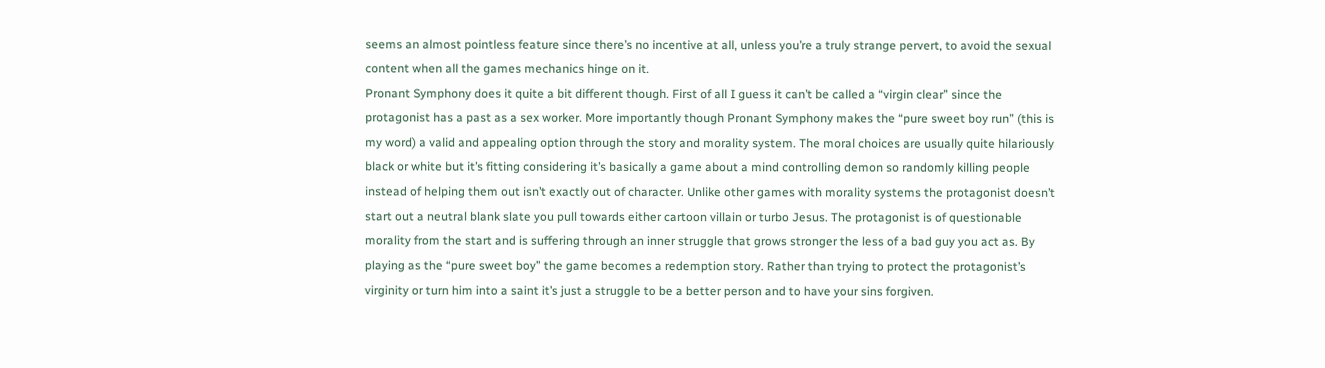seems an almost pointless feature since there’s no incentive at all, unless you’re a truly strange pervert, to avoid the sexual content when all the games mechanics hinge on it.
Pronant Symphony does it quite a bit different though. First of all I guess it can’t be called a “virgin clear” since the protagonist has a past as a sex worker. More importantly though Pronant Symphony makes the “pure sweet boy run” (this is my word) a valid and appealing option through the story and morality system. The moral choices are usually quite hilariously black or white but it’s fitting considering it’s basically a game about a mind controlling demon so randomly killing people instead of helping them out isn’t exactly out of character. Unlike other games with morality systems the protagonist doesn’t start out a neutral blank slate you pull towards either cartoon villain or turbo Jesus. The protagonist is of questionable morality from the start and is suffering through an inner struggle that grows stronger the less of a bad guy you act as. By playing as the “pure sweet boy” the game becomes a redemption story. Rather than trying to protect the protagonist’s virginity or turn him into a saint it’s just a struggle to be a better person and to have your sins forgiven.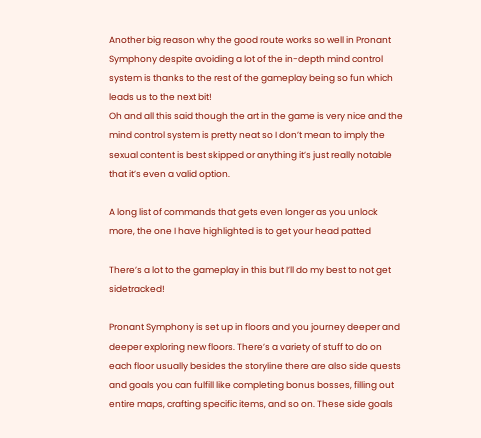Another big reason why the good route works so well in Pronant Symphony despite avoiding a lot of the in-depth mind control system is thanks to the rest of the gameplay being so fun which leads us to the next bit!
Oh and all this said though the art in the game is very nice and the mind control system is pretty neat so I don’t mean to imply the sexual content is best skipped or anything it’s just really notable that it’s even a valid option.

A long list of commands that gets even longer as you unlock more, the one I have highlighted is to get your head patted

There’s a lot to the gameplay in this but I’ll do my best to not get sidetracked!

Pronant Symphony is set up in floors and you journey deeper and deeper exploring new floors. There’s a variety of stuff to do on each floor usually besides the storyline there are also side quests and goals you can fulfill like completing bonus bosses, filling out entire maps, crafting specific items, and so on. These side goals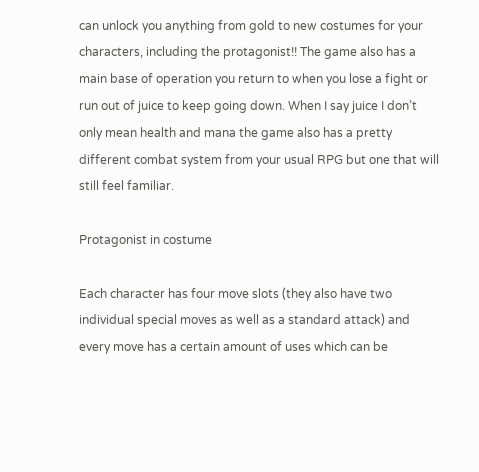can unlock you anything from gold to new costumes for your characters, including the protagonist!! The game also has a main base of operation you return to when you lose a fight or run out of juice to keep going down. When I say juice I don’t only mean health and mana the game also has a pretty different combat system from your usual RPG but one that will still feel familiar.

Protagonist in costume

Each character has four move slots (they also have two individual special moves as well as a standard attack) and every move has a certain amount of uses which can be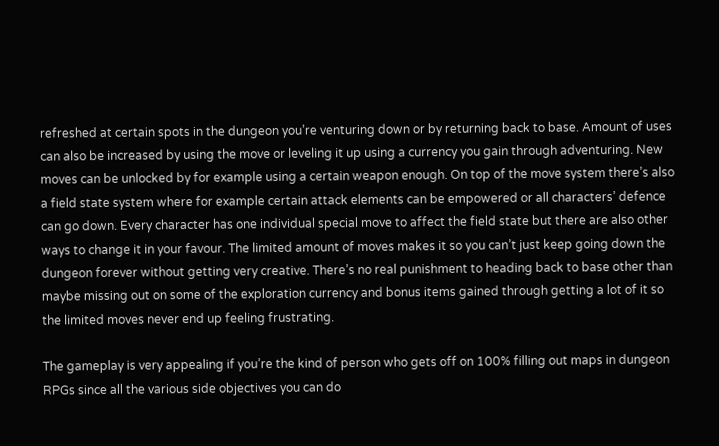refreshed at certain spots in the dungeon you’re venturing down or by returning back to base. Amount of uses can also be increased by using the move or leveling it up using a currency you gain through adventuring. New moves can be unlocked by for example using a certain weapon enough. On top of the move system there’s also a field state system where for example certain attack elements can be empowered or all characters’ defence can go down. Every character has one individual special move to affect the field state but there are also other ways to change it in your favour. The limited amount of moves makes it so you can’t just keep going down the dungeon forever without getting very creative. There’s no real punishment to heading back to base other than maybe missing out on some of the exploration currency and bonus items gained through getting a lot of it so the limited moves never end up feeling frustrating.

The gameplay is very appealing if you’re the kind of person who gets off on 100% filling out maps in dungeon RPGs since all the various side objectives you can do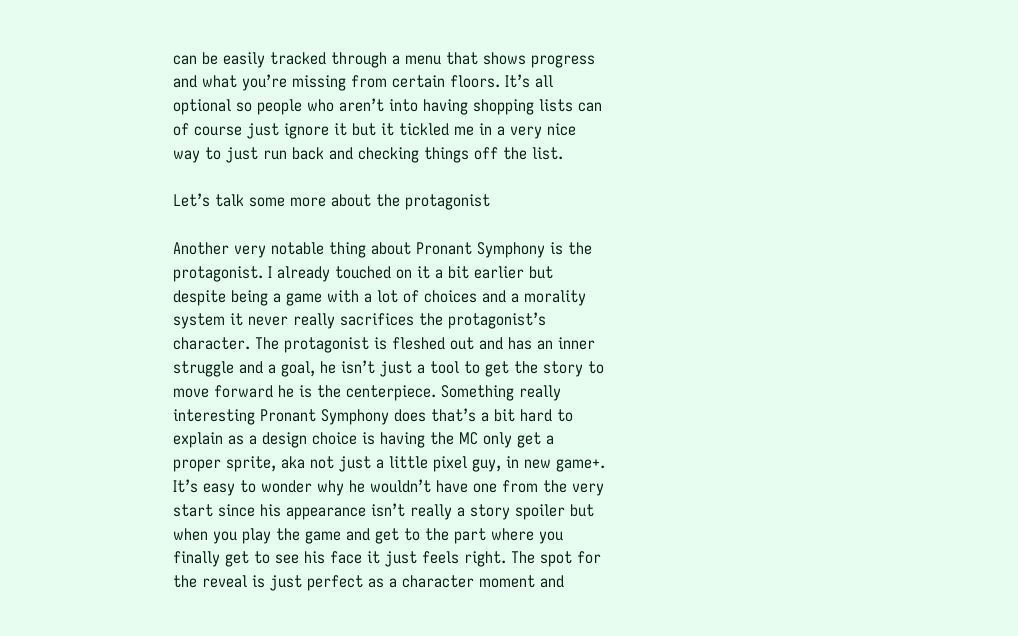can be easily tracked through a menu that shows progress and what you’re missing from certain floors. It’s all optional so people who aren’t into having shopping lists can of course just ignore it but it tickled me in a very nice way to just run back and checking things off the list.

Let’s talk some more about the protagonist

Another very notable thing about Pronant Symphony is the protagonist. I already touched on it a bit earlier but despite being a game with a lot of choices and a morality system it never really sacrifices the protagonist’s character. The protagonist is fleshed out and has an inner struggle and a goal, he isn’t just a tool to get the story to move forward he is the centerpiece. Something really interesting Pronant Symphony does that’s a bit hard to explain as a design choice is having the MC only get a proper sprite, aka not just a little pixel guy, in new game+. It’s easy to wonder why he wouldn’t have one from the very start since his appearance isn’t really a story spoiler but when you play the game and get to the part where you finally get to see his face it just feels right. The spot for the reveal is just perfect as a character moment and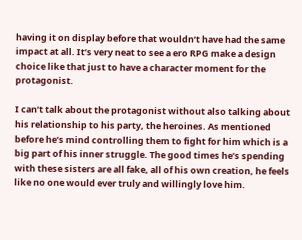having it on display before that wouldn’t have had the same impact at all. It’s very neat to see a ero RPG make a design choice like that just to have a character moment for the protagonist.

I can’t talk about the protagonist without also talking about his relationship to his party, the heroines. As mentioned before he’s mind controlling them to fight for him which is a big part of his inner struggle. The good times he’s spending with these sisters are all fake, all of his own creation, he feels like no one would ever truly and willingly love him.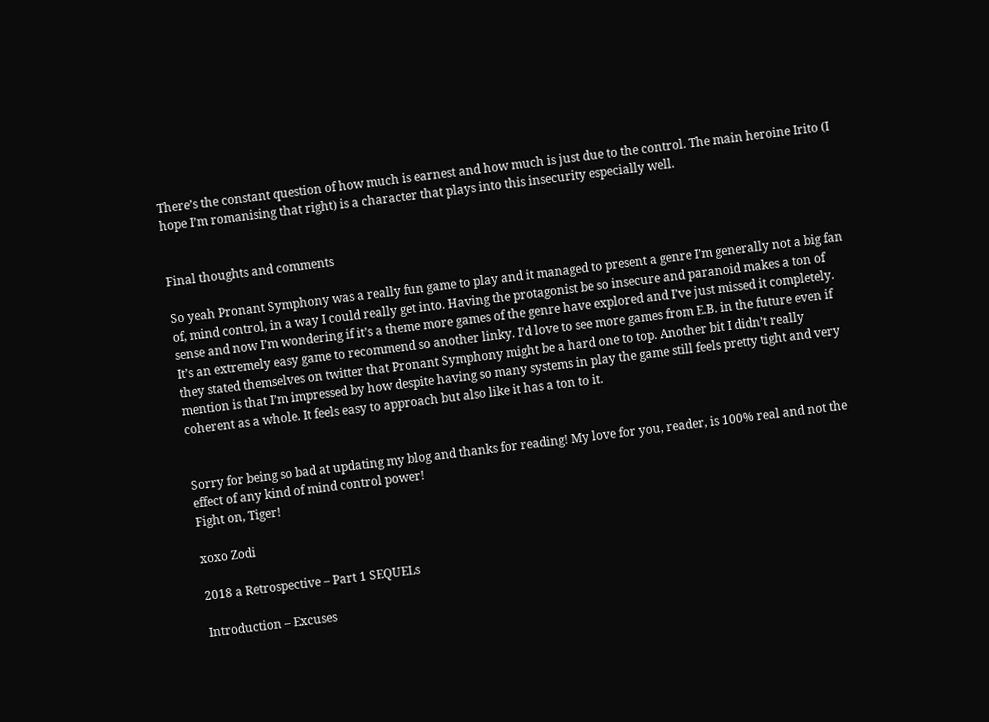There’s the constant question of how much is earnest and how much is just due to the control. The main heroine Irito (I hope I’m romanising that right) is a character that plays into this insecurity especially well.


Final thoughts and comments

So yeah Pronant Symphony was a really fun game to play and it managed to present a genre I’m generally not a big fan of, mind control, in a way I could really get into. Having the protagonist be so insecure and paranoid makes a ton of sense and now I’m wondering if it’s a theme more games of the genre have explored and I’ve just missed it completely. It’s an extremely easy game to recommend so another linky. I’d love to see more games from E.B. in the future even if they stated themselves on twitter that Pronant Symphony might be a hard one to top. Another bit I didn’t really mention is that I’m impressed by how despite having so many systems in play the game still feels pretty tight and very coherent as a whole. It feels easy to approach but also like it has a ton to it.


Sorry for being so bad at updating my blog and thanks for reading! My love for you, reader, is 100% real and not the effect of any kind of mind control power!
Fight on, Tiger!

xoxo Zodi

2018 a Retrospective – Part 1 SEQUELs

Introduction – Excuses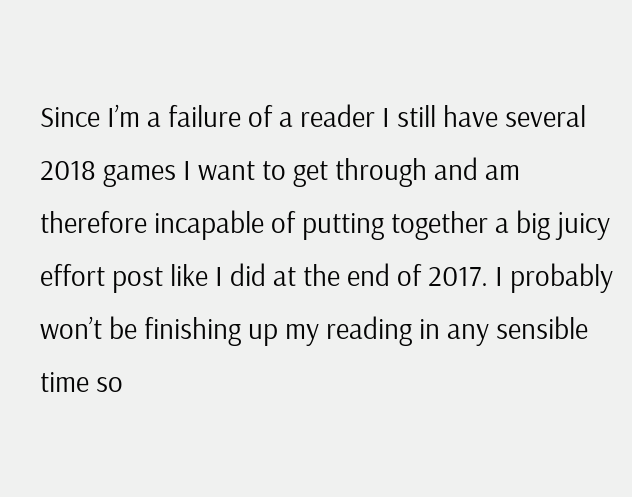Since I’m a failure of a reader I still have several 2018 games I want to get through and am therefore incapable of putting together a big juicy effort post like I did at the end of 2017. I probably won’t be finishing up my reading in any sensible time so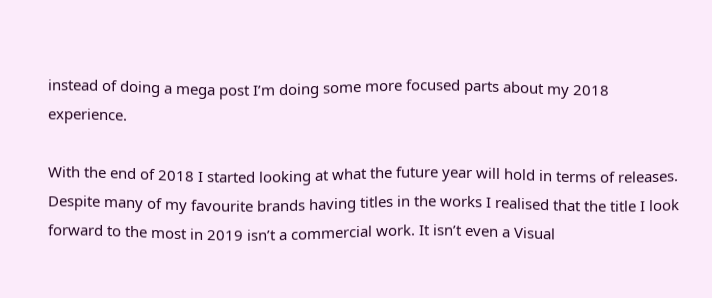instead of doing a mega post I’m doing some more focused parts about my 2018 experience.

With the end of 2018 I started looking at what the future year will hold in terms of releases. Despite many of my favourite brands having titles in the works I realised that the title I look forward to the most in 2019 isn’t a commercial work. It isn’t even a Visual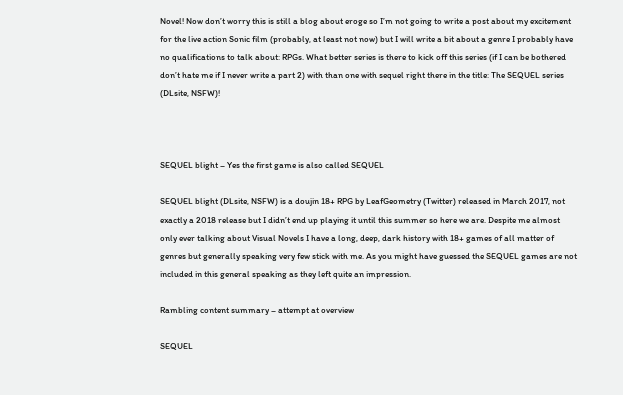Novel! Now don’t worry this is still a blog about eroge so I’m not going to write a post about my excitement for the live action Sonic film (probably, at least not now) but I will write a bit about a genre I probably have no qualifications to talk about: RPGs. What better series is there to kick off this series (if I can be bothered don’t hate me if I never write a part 2) with than one with sequel right there in the title: The SEQUEL series (DLsite, NSFW)!



SEQUEL blight – Yes the first game is also called SEQUEL

SEQUEL blight (DLsite, NSFW) is a doujin 18+ RPG by LeafGeometry (Twitter) released in March 2017, not exactly a 2018 release but I didn’t end up playing it until this summer so here we are. Despite me almost only ever talking about Visual Novels I have a long, deep, dark history with 18+ games of all matter of genres but generally speaking very few stick with me. As you might have guessed the SEQUEL games are not included in this general speaking as they left quite an impression.

Rambling content summary – attempt at overview

SEQUEL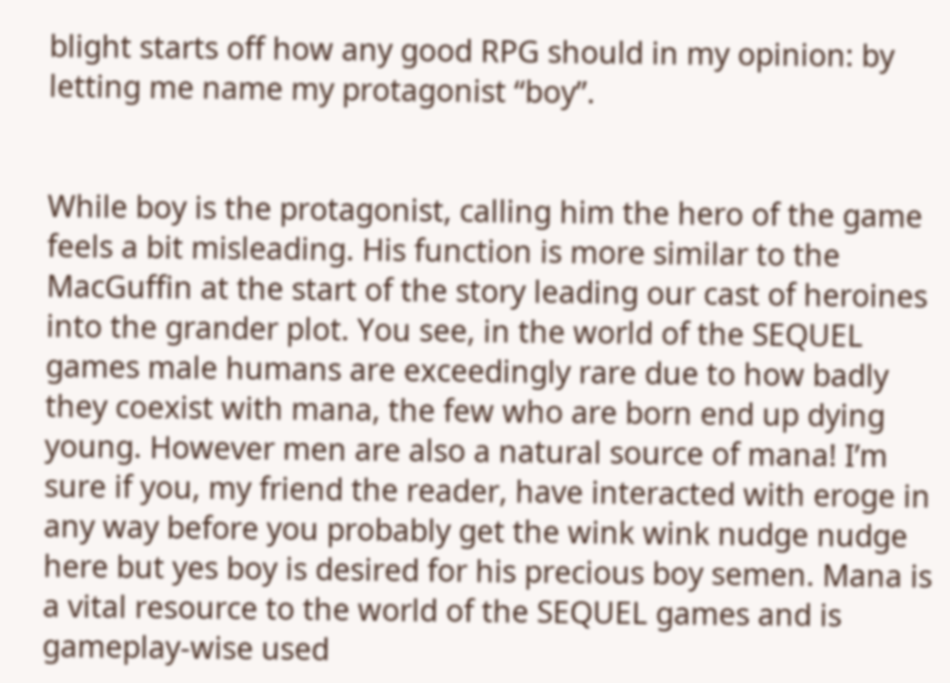blight starts off how any good RPG should in my opinion: by letting me name my protagonist “boy”.


While boy is the protagonist, calling him the hero of the game feels a bit misleading. His function is more similar to the MacGuffin at the start of the story leading our cast of heroines into the grander plot. You see, in the world of the SEQUEL games male humans are exceedingly rare due to how badly they coexist with mana, the few who are born end up dying young. However men are also a natural source of mana! I’m sure if you, my friend the reader, have interacted with eroge in any way before you probably get the wink wink nudge nudge here but yes boy is desired for his precious boy semen. Mana is a vital resource to the world of the SEQUEL games and is gameplay-wise used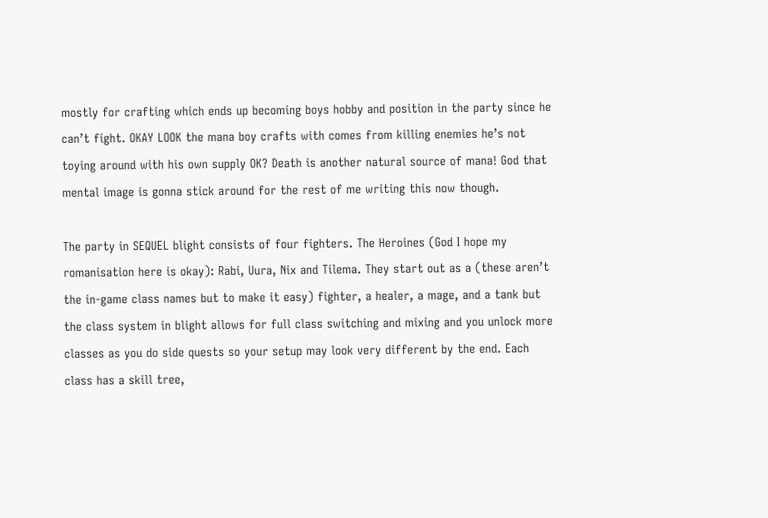mostly for crafting which ends up becoming boys hobby and position in the party since he can’t fight. OKAY LOOK the mana boy crafts with comes from killing enemies he’s not toying around with his own supply OK? Death is another natural source of mana! God that mental image is gonna stick around for the rest of me writing this now though.

The party in SEQUEL blight consists of four fighters. The Heroines (God I hope my romanisation here is okay): Rabi, Uura, Nix and Tilema. They start out as a (these aren’t the in-game class names but to make it easy) fighter, a healer, a mage, and a tank but the class system in blight allows for full class switching and mixing and you unlock more classes as you do side quests so your setup may look very different by the end. Each class has a skill tree,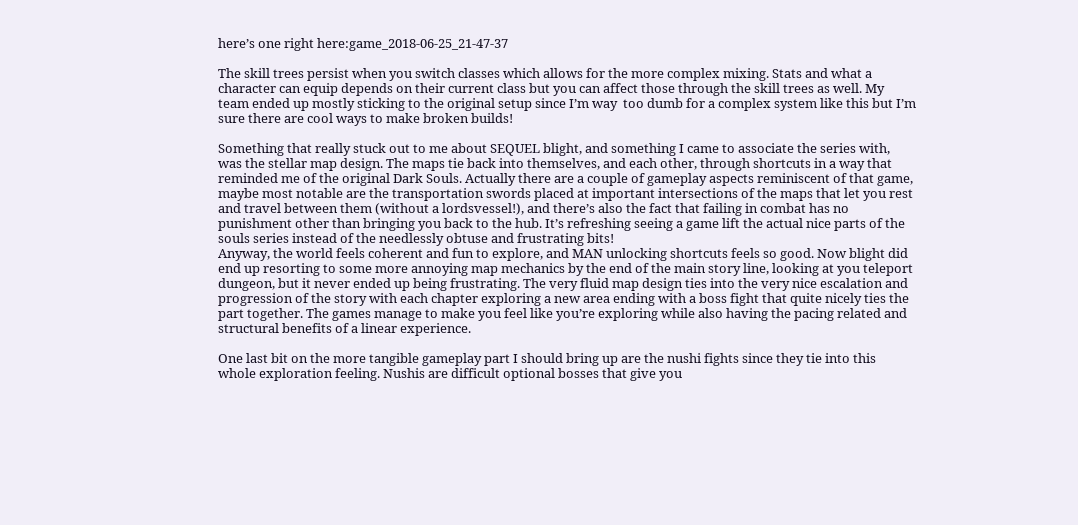here’s one right here:game_2018-06-25_21-47-37

The skill trees persist when you switch classes which allows for the more complex mixing. Stats and what a character can equip depends on their current class but you can affect those through the skill trees as well. My team ended up mostly sticking to the original setup since I’m way  too dumb for a complex system like this but I’m sure there are cool ways to make broken builds!

Something that really stuck out to me about SEQUEL blight, and something I came to associate the series with, was the stellar map design. The maps tie back into themselves, and each other, through shortcuts in a way that reminded me of the original Dark Souls. Actually there are a couple of gameplay aspects reminiscent of that game, maybe most notable are the transportation swords placed at important intersections of the maps that let you rest and travel between them (without a lordsvessel!), and there’s also the fact that failing in combat has no punishment other than bringing you back to the hub. It’s refreshing seeing a game lift the actual nice parts of the souls series instead of the needlessly obtuse and frustrating bits!
Anyway, the world feels coherent and fun to explore, and MAN unlocking shortcuts feels so good. Now blight did end up resorting to some more annoying map mechanics by the end of the main story line, looking at you teleport dungeon, but it never ended up being frustrating. The very fluid map design ties into the very nice escalation and progression of the story with each chapter exploring a new area ending with a boss fight that quite nicely ties the part together. The games manage to make you feel like you’re exploring while also having the pacing related and structural benefits of a linear experience.

One last bit on the more tangible gameplay part I should bring up are the nushi fights since they tie into this whole exploration feeling. Nushis are difficult optional bosses that give you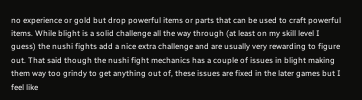no experience or gold but drop powerful items or parts that can be used to craft powerful items. While blight is a solid challenge all the way through (at least on my skill level I guess) the nushi fights add a nice extra challenge and are usually very rewarding to figure out. That said though the nushi fight mechanics has a couple of issues in blight making them way too grindy to get anything out of, these issues are fixed in the later games but I feel like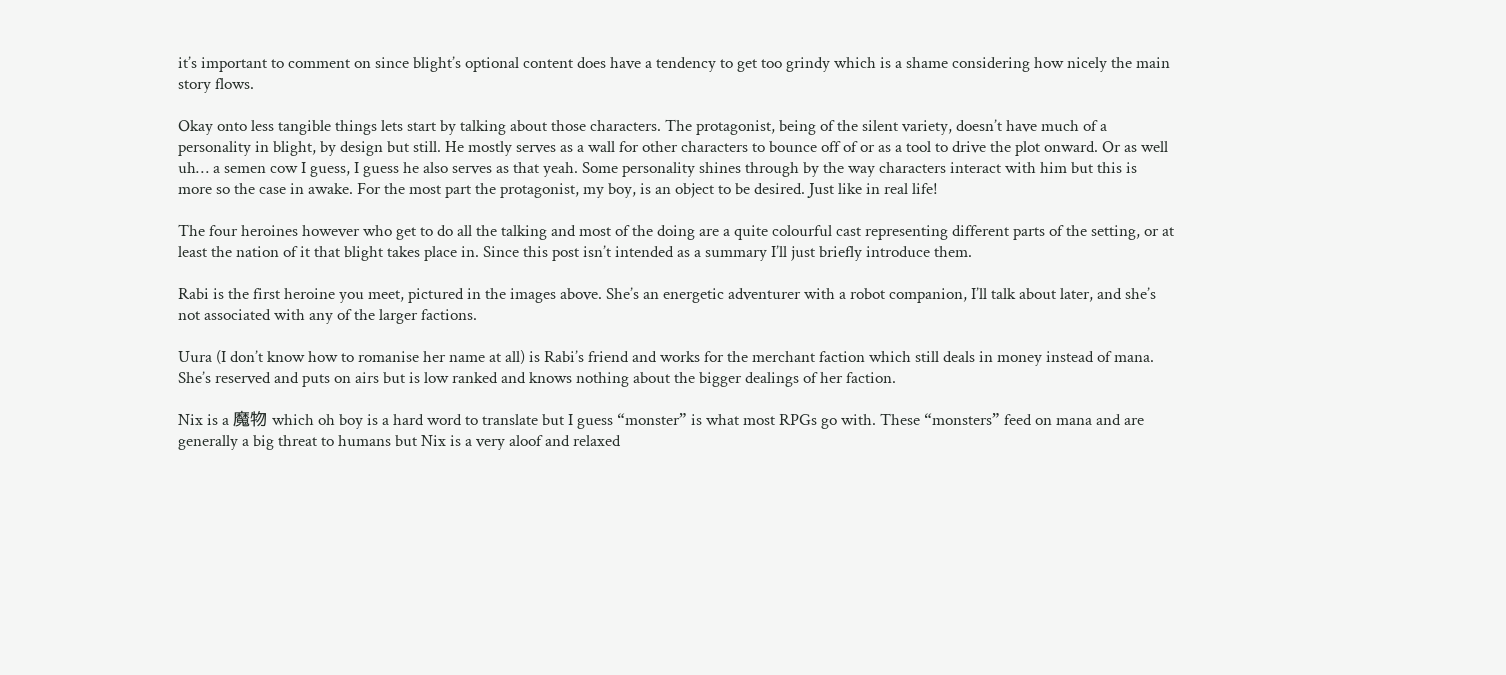it’s important to comment on since blight’s optional content does have a tendency to get too grindy which is a shame considering how nicely the main story flows.

Okay onto less tangible things lets start by talking about those characters. The protagonist, being of the silent variety, doesn’t have much of a personality in blight, by design but still. He mostly serves as a wall for other characters to bounce off of or as a tool to drive the plot onward. Or as well uh… a semen cow I guess, I guess he also serves as that yeah. Some personality shines through by the way characters interact with him but this is more so the case in awake. For the most part the protagonist, my boy, is an object to be desired. Just like in real life!

The four heroines however who get to do all the talking and most of the doing are a quite colourful cast representing different parts of the setting, or at least the nation of it that blight takes place in. Since this post isn’t intended as a summary I’ll just briefly introduce them.

Rabi is the first heroine you meet, pictured in the images above. She’s an energetic adventurer with a robot companion, I’ll talk about later, and she’s not associated with any of the larger factions.

Uura (I don’t know how to romanise her name at all) is Rabi’s friend and works for the merchant faction which still deals in money instead of mana. She’s reserved and puts on airs but is low ranked and knows nothing about the bigger dealings of her faction.

Nix is a 魔物 which oh boy is a hard word to translate but I guess “monster” is what most RPGs go with. These “monsters” feed on mana and are generally a big threat to humans but Nix is a very aloof and relaxed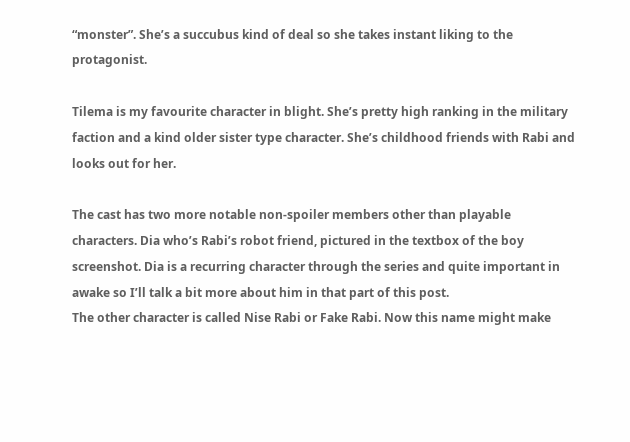“monster”. She’s a succubus kind of deal so she takes instant liking to the protagonist.

Tilema is my favourite character in blight. She’s pretty high ranking in the military faction and a kind older sister type character. She’s childhood friends with Rabi and looks out for her.

The cast has two more notable non-spoiler members other than playable characters. Dia who’s Rabi’s robot friend, pictured in the textbox of the boy screenshot. Dia is a recurring character through the series and quite important in awake so I’ll talk a bit more about him in that part of this post.
The other character is called Nise Rabi or Fake Rabi. Now this name might make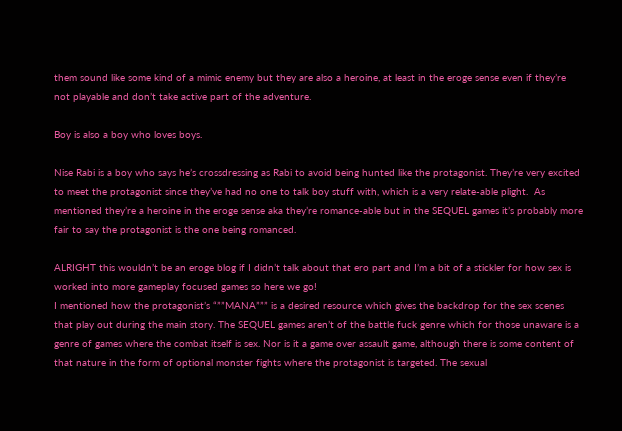them sound like some kind of a mimic enemy but they are also a heroine, at least in the eroge sense even if they’re not playable and don’t take active part of the adventure.

Boy is also a boy who loves boys.

Nise Rabi is a boy who says he’s crossdressing as Rabi to avoid being hunted like the protagonist. They’re very excited to meet the protagonist since they’ve had no one to talk boy stuff with, which is a very relate-able plight.  As mentioned they’re a heroine in the eroge sense aka they’re romance-able but in the SEQUEL games it’s probably more fair to say the protagonist is the one being romanced.

ALRIGHT this wouldn’t be an eroge blog if I didn’t talk about that ero part and I’m a bit of a stickler for how sex is worked into more gameplay focused games so here we go!
I mentioned how the protagonist’s “””MANA””” is a desired resource which gives the backdrop for the sex scenes that play out during the main story. The SEQUEL games aren’t of the battle fuck genre which for those unaware is a genre of games where the combat itself is sex. Nor is it a game over assault game, although there is some content of that nature in the form of optional monster fights where the protagonist is targeted. The sexual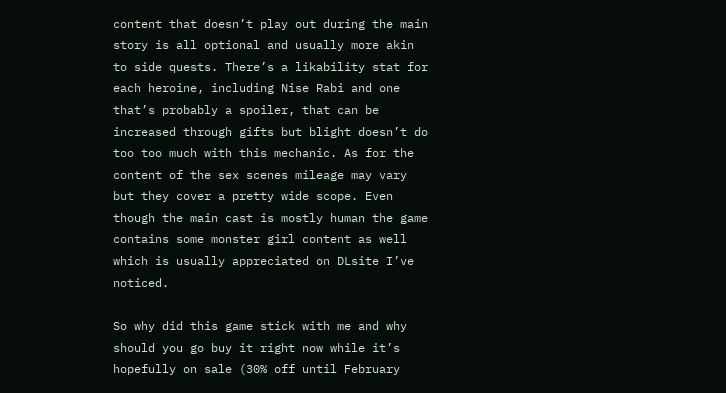content that doesn’t play out during the main story is all optional and usually more akin to side quests. There’s a likability stat for each heroine, including Nise Rabi and one that’s probably a spoiler, that can be increased through gifts but blight doesn’t do too too much with this mechanic. As for the content of the sex scenes mileage may vary but they cover a pretty wide scope. Even though the main cast is mostly human the game contains some monster girl content as well which is usually appreciated on DLsite I’ve noticed.

So why did this game stick with me and why should you go buy it right now while it’s hopefully on sale (30% off until February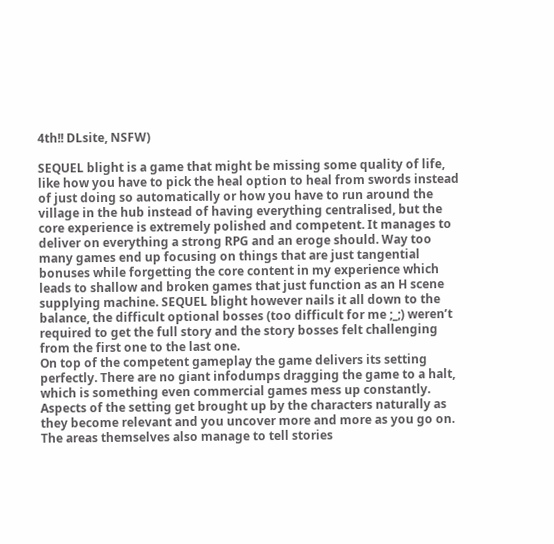4th!! DLsite, NSFW)

SEQUEL blight is a game that might be missing some quality of life, like how you have to pick the heal option to heal from swords instead of just doing so automatically or how you have to run around the village in the hub instead of having everything centralised, but the core experience is extremely polished and competent. It manages to deliver on everything a strong RPG and an eroge should. Way too many games end up focusing on things that are just tangential bonuses while forgetting the core content in my experience which leads to shallow and broken games that just function as an H scene supplying machine. SEQUEL blight however nails it all down to the balance, the difficult optional bosses (too difficult for me ;_;) weren’t required to get the full story and the story bosses felt challenging from the first one to the last one.
On top of the competent gameplay the game delivers its setting perfectly. There are no giant infodumps dragging the game to a halt, which is something even commercial games mess up constantly. Aspects of the setting get brought up by the characters naturally as they become relevant and you uncover more and more as you go on. The areas themselves also manage to tell stories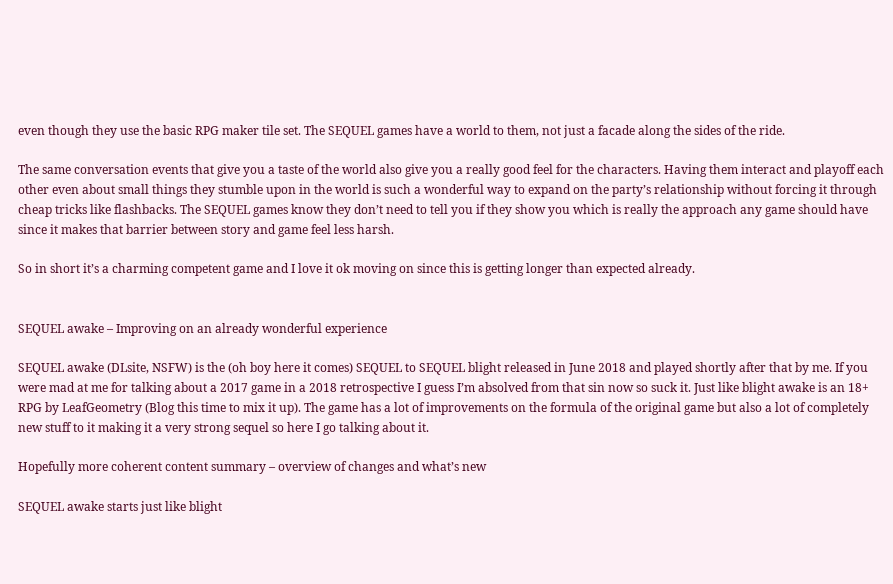even though they use the basic RPG maker tile set. The SEQUEL games have a world to them, not just a facade along the sides of the ride.

The same conversation events that give you a taste of the world also give you a really good feel for the characters. Having them interact and playoff each other even about small things they stumble upon in the world is such a wonderful way to expand on the party’s relationship without forcing it through cheap tricks like flashbacks. The SEQUEL games know they don’t need to tell you if they show you which is really the approach any game should have since it makes that barrier between story and game feel less harsh.

So in short it’s a charming competent game and I love it ok moving on since this is getting longer than expected already.


SEQUEL awake – Improving on an already wonderful experience

SEQUEL awake (DLsite, NSFW) is the (oh boy here it comes) SEQUEL to SEQUEL blight released in June 2018 and played shortly after that by me. If you were mad at me for talking about a 2017 game in a 2018 retrospective I guess I’m absolved from that sin now so suck it. Just like blight awake is an 18+ RPG by LeafGeometry (Blog this time to mix it up). The game has a lot of improvements on the formula of the original game but also a lot of completely new stuff to it making it a very strong sequel so here I go talking about it.

Hopefully more coherent content summary – overview of changes and what’s new

SEQUEL awake starts just like blight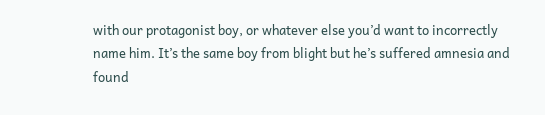with our protagonist boy, or whatever else you’d want to incorrectly name him. It’s the same boy from blight but he’s suffered amnesia and found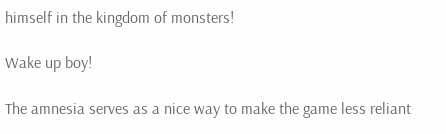himself in the kingdom of monsters!

Wake up boy!

The amnesia serves as a nice way to make the game less reliant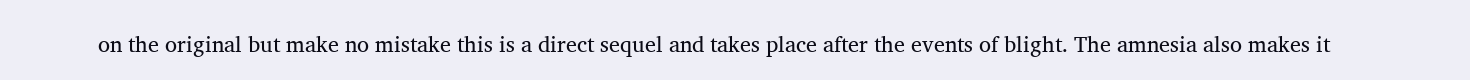on the original but make no mistake this is a direct sequel and takes place after the events of blight. The amnesia also makes it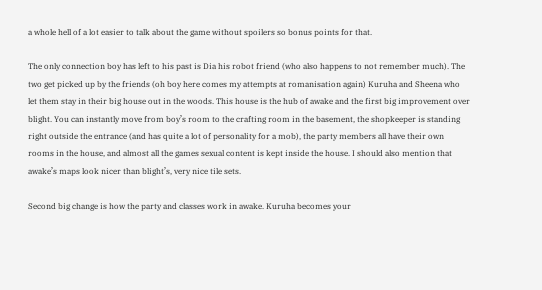a whole hell of a lot easier to talk about the game without spoilers so bonus points for that.

The only connection boy has left to his past is Dia his robot friend (who also happens to not remember much). The two get picked up by the friends (oh boy here comes my attempts at romanisation again) Kuruha and Sheena who let them stay in their big house out in the woods. This house is the hub of awake and the first big improvement over blight. You can instantly move from boy’s room to the crafting room in the basement, the shopkeeper is standing right outside the entrance (and has quite a lot of personality for a mob), the party members all have their own rooms in the house, and almost all the games sexual content is kept inside the house. I should also mention that awake’s maps look nicer than blight’s, very nice tile sets.

Second big change is how the party and classes work in awake. Kuruha becomes your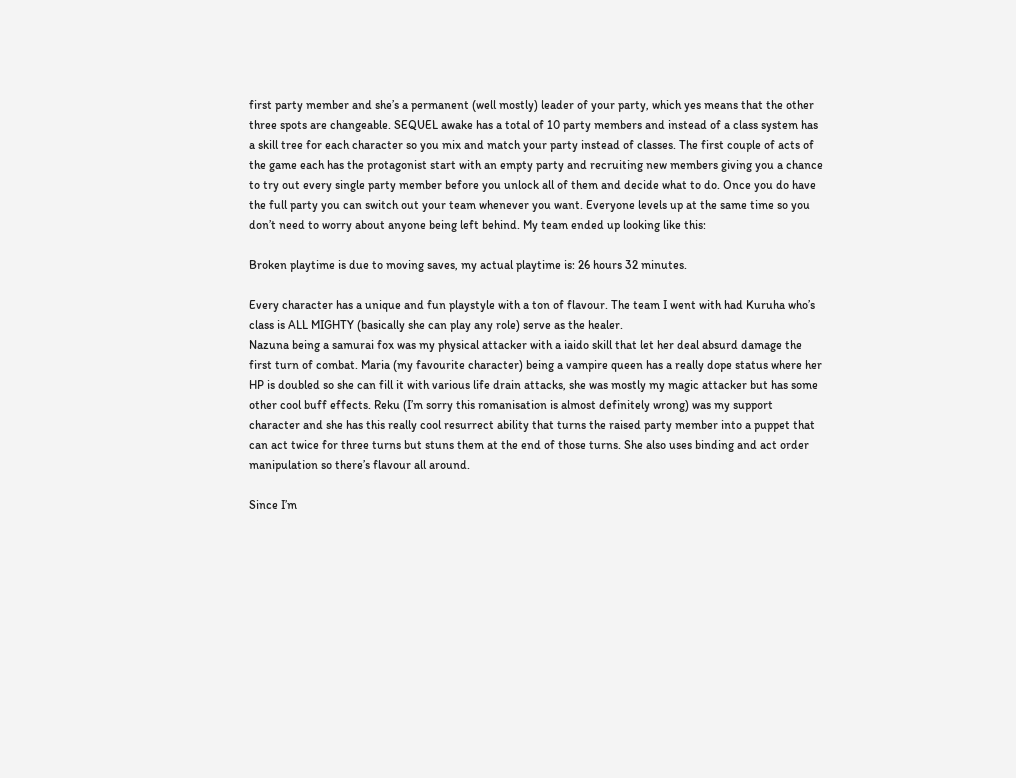first party member and she’s a permanent (well mostly) leader of your party, which yes means that the other three spots are changeable. SEQUEL awake has a total of 10 party members and instead of a class system has a skill tree for each character so you mix and match your party instead of classes. The first couple of acts of the game each has the protagonist start with an empty party and recruiting new members giving you a chance to try out every single party member before you unlock all of them and decide what to do. Once you do have the full party you can switch out your team whenever you want. Everyone levels up at the same time so you don’t need to worry about anyone being left behind. My team ended up looking like this:

Broken playtime is due to moving saves, my actual playtime is: 26 hours 32 minutes.

Every character has a unique and fun playstyle with a ton of flavour. The team I went with had Kuruha who’s class is ALL MIGHTY (basically she can play any role) serve as the healer.
Nazuna being a samurai fox was my physical attacker with a iaido skill that let her deal absurd damage the first turn of combat. Maria (my favourite character) being a vampire queen has a really dope status where her HP is doubled so she can fill it with various life drain attacks, she was mostly my magic attacker but has some other cool buff effects. Reku (I’m sorry this romanisation is almost definitely wrong) was my support character and she has this really cool resurrect ability that turns the raised party member into a puppet that can act twice for three turns but stuns them at the end of those turns. She also uses binding and act order manipulation so there’s flavour all around.

Since I’m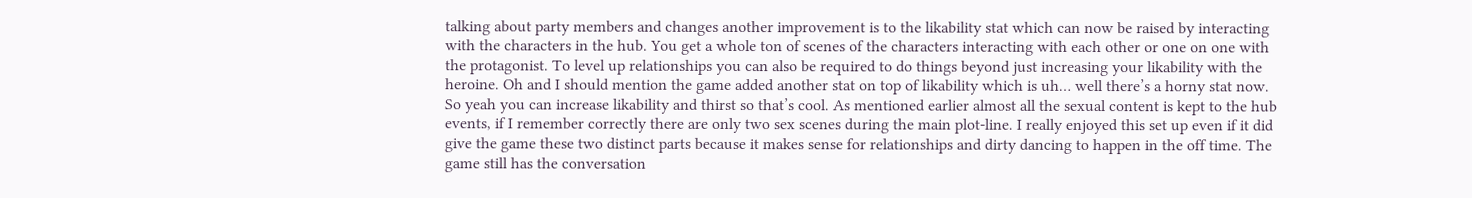talking about party members and changes another improvement is to the likability stat which can now be raised by interacting with the characters in the hub. You get a whole ton of scenes of the characters interacting with each other or one on one with the protagonist. To level up relationships you can also be required to do things beyond just increasing your likability with the heroine. Oh and I should mention the game added another stat on top of likability which is uh… well there’s a horny stat now. So yeah you can increase likability and thirst so that’s cool. As mentioned earlier almost all the sexual content is kept to the hub events, if I remember correctly there are only two sex scenes during the main plot-line. I really enjoyed this set up even if it did give the game these two distinct parts because it makes sense for relationships and dirty dancing to happen in the off time. The game still has the conversation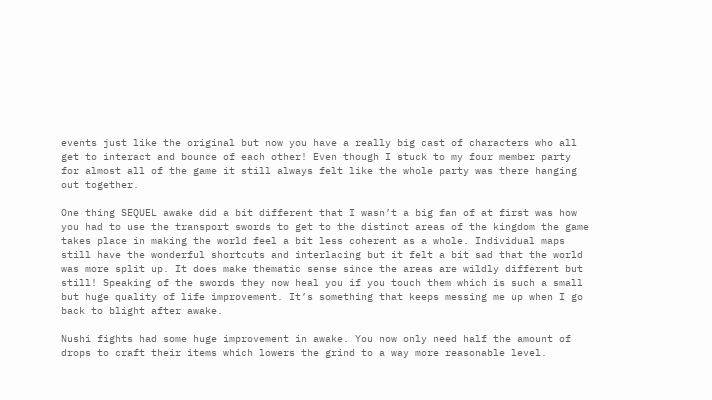events just like the original but now you have a really big cast of characters who all get to interact and bounce of each other! Even though I stuck to my four member party for almost all of the game it still always felt like the whole party was there hanging out together.

One thing SEQUEL awake did a bit different that I wasn’t a big fan of at first was how you had to use the transport swords to get to the distinct areas of the kingdom the game takes place in making the world feel a bit less coherent as a whole. Individual maps still have the wonderful shortcuts and interlacing but it felt a bit sad that the world was more split up. It does make thematic sense since the areas are wildly different but still! Speaking of the swords they now heal you if you touch them which is such a small but huge quality of life improvement. It’s something that keeps messing me up when I go back to blight after awake.

Nushi fights had some huge improvement in awake. You now only need half the amount of drops to craft their items which lowers the grind to a way more reasonable level.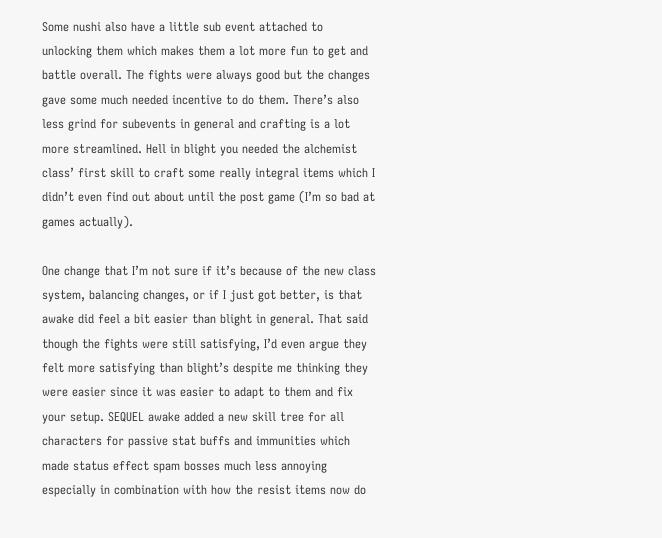Some nushi also have a little sub event attached to unlocking them which makes them a lot more fun to get and battle overall. The fights were always good but the changes gave some much needed incentive to do them. There’s also less grind for subevents in general and crafting is a lot more streamlined. Hell in blight you needed the alchemist class’ first skill to craft some really integral items which I didn’t even find out about until the post game (I’m so bad at games actually).

One change that I’m not sure if it’s because of the new class system, balancing changes, or if I just got better, is that awake did feel a bit easier than blight in general. That said though the fights were still satisfying, I’d even argue they felt more satisfying than blight’s despite me thinking they were easier since it was easier to adapt to them and fix your setup. SEQUEL awake added a new skill tree for all characters for passive stat buffs and immunities which made status effect spam bosses much less annoying especially in combination with how the resist items now do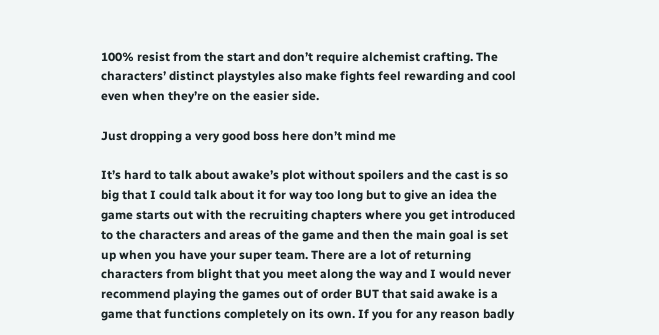100% resist from the start and don’t require alchemist crafting. The characters’ distinct playstyles also make fights feel rewarding and cool even when they’re on the easier side.

Just dropping a very good boss here don’t mind me

It’s hard to talk about awake’s plot without spoilers and the cast is so big that I could talk about it for way too long but to give an idea the game starts out with the recruiting chapters where you get introduced to the characters and areas of the game and then the main goal is set up when you have your super team. There are a lot of returning characters from blight that you meet along the way and I would never recommend playing the games out of order BUT that said awake is a game that functions completely on its own. If you for any reason badly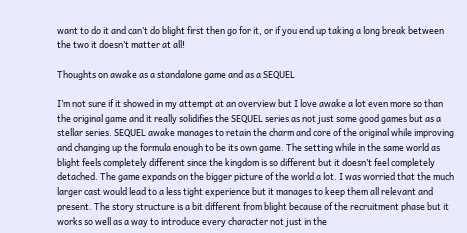want to do it and can’t do blight first then go for it, or if you end up taking a long break between the two it doesn’t matter at all!

Thoughts on awake as a standalone game and as a SEQUEL

I’m not sure if it showed in my attempt at an overview but I love awake a lot even more so than the original game and it really solidifies the SEQUEL series as not just some good games but as a stellar series. SEQUEL awake manages to retain the charm and core of the original while improving and changing up the formula enough to be its own game. The setting while in the same world as blight feels completely different since the kingdom is so different but it doesn’t feel completely detached. The game expands on the bigger picture of the world a lot. I was worried that the much larger cast would lead to a less tight experience but it manages to keep them all relevant and present. The story structure is a bit different from blight because of the recruitment phase but it works so well as a way to introduce every character not just in the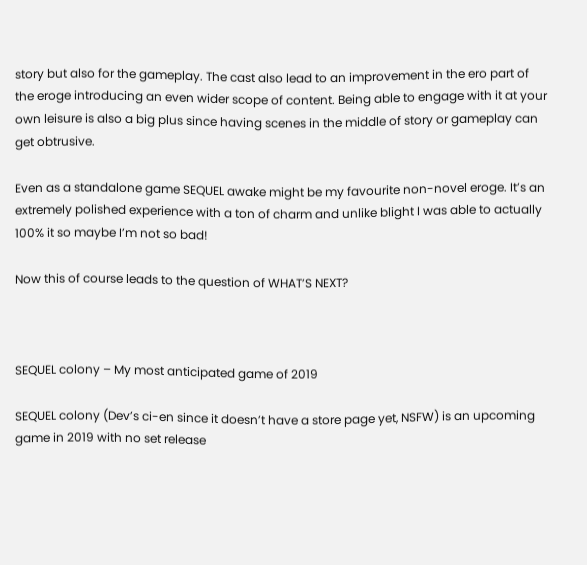story but also for the gameplay. The cast also lead to an improvement in the ero part of the eroge introducing an even wider scope of content. Being able to engage with it at your own leisure is also a big plus since having scenes in the middle of story or gameplay can get obtrusive.

Even as a standalone game SEQUEL awake might be my favourite non-novel eroge. It’s an extremely polished experience with a ton of charm and unlike blight I was able to actually 100% it so maybe I’m not so bad!

Now this of course leads to the question of WHAT’S NEXT?



SEQUEL colony – My most anticipated game of 2019

SEQUEL colony (Dev’s ci-en since it doesn’t have a store page yet, NSFW) is an upcoming game in 2019 with no set release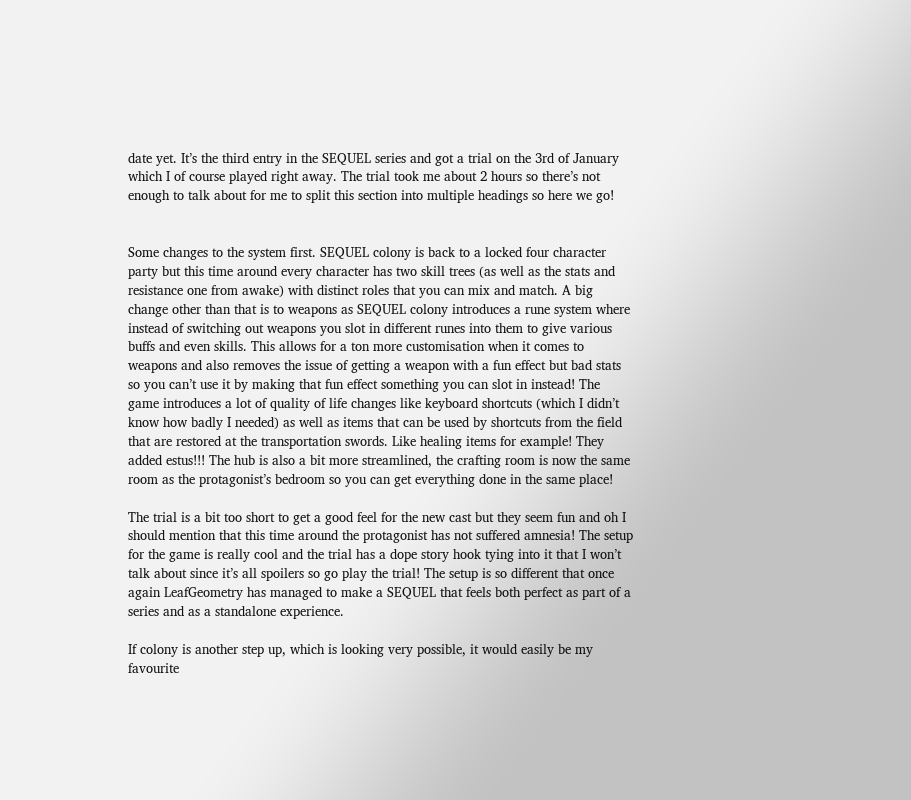date yet. It’s the third entry in the SEQUEL series and got a trial on the 3rd of January which I of course played right away. The trial took me about 2 hours so there’s not enough to talk about for me to split this section into multiple headings so here we go!


Some changes to the system first. SEQUEL colony is back to a locked four character party but this time around every character has two skill trees (as well as the stats and resistance one from awake) with distinct roles that you can mix and match. A big change other than that is to weapons as SEQUEL colony introduces a rune system where instead of switching out weapons you slot in different runes into them to give various buffs and even skills. This allows for a ton more customisation when it comes to weapons and also removes the issue of getting a weapon with a fun effect but bad stats so you can’t use it by making that fun effect something you can slot in instead! The game introduces a lot of quality of life changes like keyboard shortcuts (which I didn’t know how badly I needed) as well as items that can be used by shortcuts from the field that are restored at the transportation swords. Like healing items for example! They added estus!!! The hub is also a bit more streamlined, the crafting room is now the same room as the protagonist’s bedroom so you can get everything done in the same place!

The trial is a bit too short to get a good feel for the new cast but they seem fun and oh I should mention that this time around the protagonist has not suffered amnesia! The setup for the game is really cool and the trial has a dope story hook tying into it that I won’t talk about since it’s all spoilers so go play the trial! The setup is so different that once again LeafGeometry has managed to make a SEQUEL that feels both perfect as part of a series and as a standalone experience.

If colony is another step up, which is looking very possible, it would easily be my favourite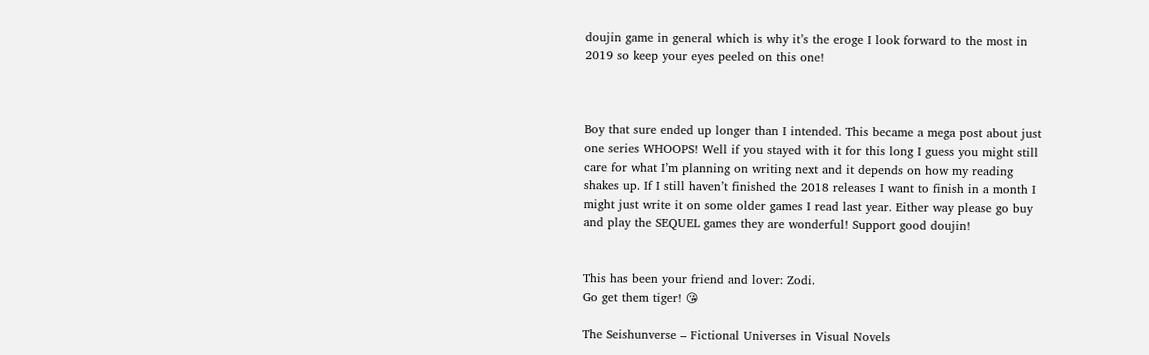doujin game in general which is why it’s the eroge I look forward to the most in 2019 so keep your eyes peeled on this one!



Boy that sure ended up longer than I intended. This became a mega post about just one series WHOOPS! Well if you stayed with it for this long I guess you might still care for what I’m planning on writing next and it depends on how my reading shakes up. If I still haven’t finished the 2018 releases I want to finish in a month I might just write it on some older games I read last year. Either way please go buy and play the SEQUEL games they are wonderful! Support good doujin!


This has been your friend and lover: Zodi.
Go get them tiger! 😘

The Seishunverse – Fictional Universes in Visual Novels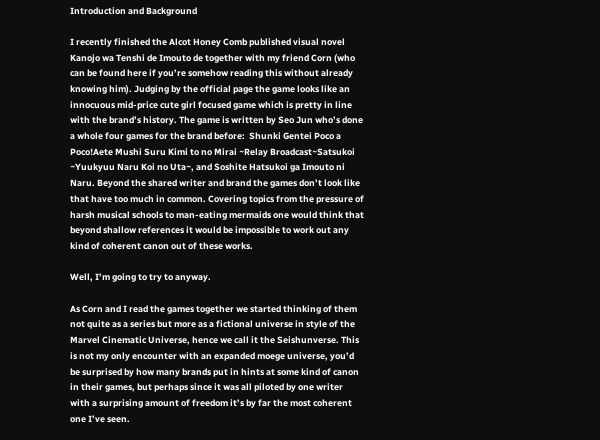Introduction and Background

I recently finished the Alcot Honey Comb published visual novel Kanojo wa Tenshi de Imouto de together with my friend Corn (who can be found here if you’re somehow reading this without already knowing him). Judging by the official page the game looks like an innocuous mid-price cute girl focused game which is pretty in line with the brand’s history. The game is written by Seo Jun who’s done a whole four games for the brand before:  Shunki Gentei Poco a Poco!Aete Mushi Suru Kimi to no Mirai ~Relay Broadcast~Satsukoi ~Yuukyuu Naru Koi no Uta~, and Soshite Hatsukoi ga Imouto ni Naru. Beyond the shared writer and brand the games don’t look like that have too much in common. Covering topics from the pressure of harsh musical schools to man-eating mermaids one would think that beyond shallow references it would be impossible to work out any kind of coherent canon out of these works.

Well, I’m going to try to anyway.

As Corn and I read the games together we started thinking of them not quite as a series but more as a fictional universe in style of the Marvel Cinematic Universe, hence we call it the Seishunverse. This is not my only encounter with an expanded moege universe, you’d be surprised by how many brands put in hints at some kind of canon in their games, but perhaps since it was all piloted by one writer with a surprising amount of freedom it’s by far the most coherent one I’ve seen.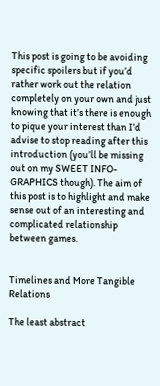This post is going to be avoiding specific spoilers but if you’d rather work out the relation completely on your own and just knowing that it’s there is enough to pique your interest than I’d advise to stop reading after this introduction (you’ll be missing out on my SWEET INFO-GRAPHICS though). The aim of this post is to highlight and make sense out of an interesting and complicated relationship between games.


Timelines and More Tangible Relations

The least abstract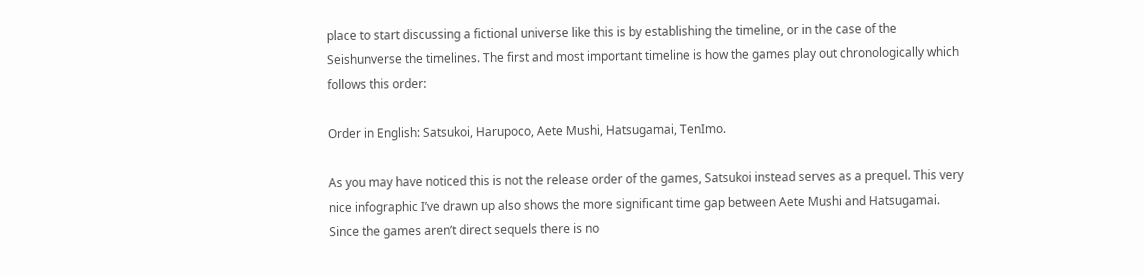place to start discussing a fictional universe like this is by establishing the timeline, or in the case of the Seishunverse the timelines. The first and most important timeline is how the games play out chronologically which follows this order:

Order in English: Satsukoi, Harupoco, Aete Mushi, Hatsugamai, TenImo.

As you may have noticed this is not the release order of the games, Satsukoi instead serves as a prequel. This very nice infographic I’ve drawn up also shows the more significant time gap between Aete Mushi and Hatsugamai. Since the games aren’t direct sequels there is no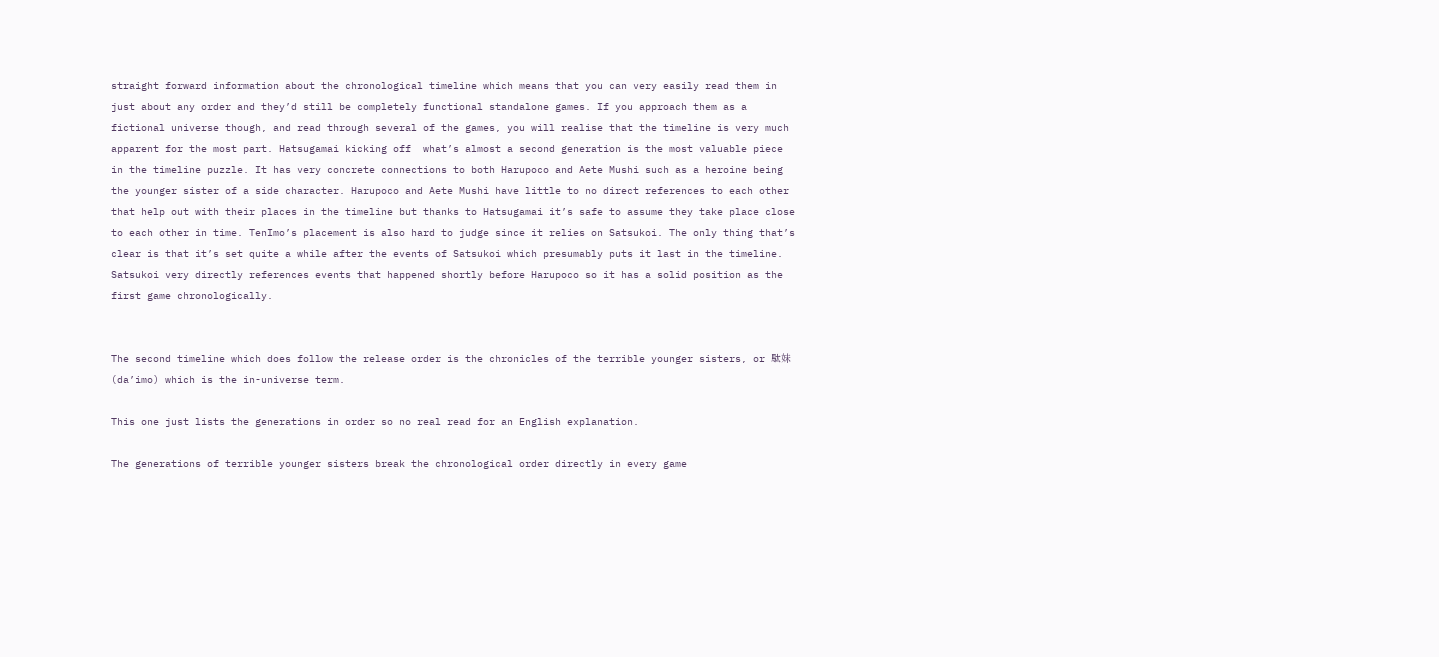straight forward information about the chronological timeline which means that you can very easily read them in just about any order and they’d still be completely functional standalone games. If you approach them as a fictional universe though, and read through several of the games, you will realise that the timeline is very much apparent for the most part. Hatsugamai kicking off  what’s almost a second generation is the most valuable piece in the timeline puzzle. It has very concrete connections to both Harupoco and Aete Mushi such as a heroine being the younger sister of a side character. Harupoco and Aete Mushi have little to no direct references to each other that help out with their places in the timeline but thanks to Hatsugamai it’s safe to assume they take place close to each other in time. TenImo’s placement is also hard to judge since it relies on Satsukoi. The only thing that’s clear is that it’s set quite a while after the events of Satsukoi which presumably puts it last in the timeline. Satsukoi very directly references events that happened shortly before Harupoco so it has a solid position as the first game chronologically.


The second timeline which does follow the release order is the chronicles of the terrible younger sisters, or 駄妹 (da’imo) which is the in-universe term.

This one just lists the generations in order so no real read for an English explanation.

The generations of terrible younger sisters break the chronological order directly in every game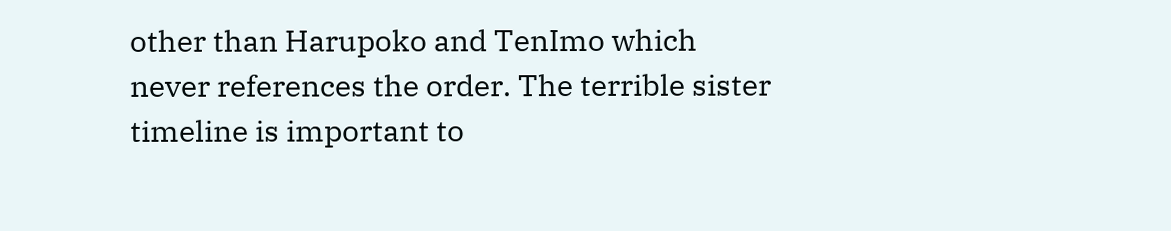other than Harupoko and TenImo which never references the order. The terrible sister timeline is important to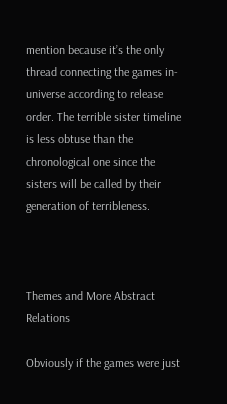mention because it’s the only thread connecting the games in-universe according to release order. The terrible sister timeline is less obtuse than the chronological one since the sisters will be called by their generation of terribleness.



Themes and More Abstract Relations

Obviously if the games were just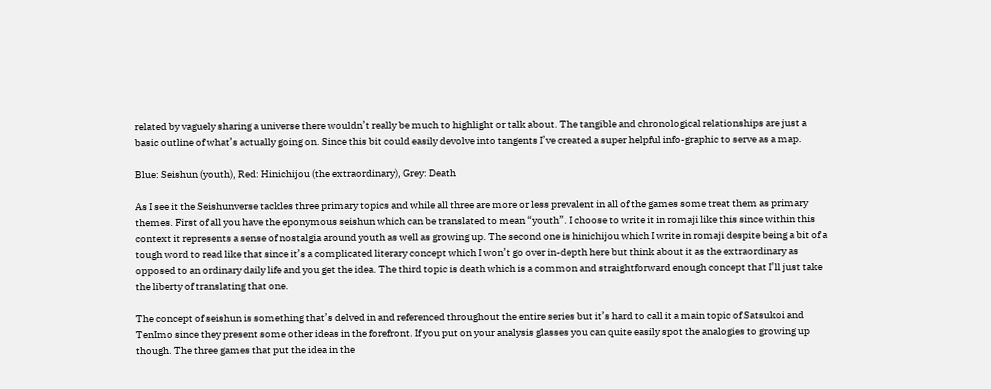related by vaguely sharing a universe there wouldn’t really be much to highlight or talk about. The tangible and chronological relationships are just a basic outline of what’s actually going on. Since this bit could easily devolve into tangents I’ve created a super helpful info-graphic to serve as a map.

Blue: Seishun (youth), Red: Hinichijou (the extraordinary), Grey: Death

As I see it the Seishunverse tackles three primary topics and while all three are more or less prevalent in all of the games some treat them as primary themes. First of all you have the eponymous seishun which can be translated to mean “youth”. I choose to write it in romaji like this since within this context it represents a sense of nostalgia around youth as well as growing up. The second one is hinichijou which I write in romaji despite being a bit of a tough word to read like that since it’s a complicated literary concept which I won’t go over in-depth here but think about it as the extraordinary as opposed to an ordinary daily life and you get the idea. The third topic is death which is a common and straightforward enough concept that I’ll just take the liberty of translating that one.

The concept of seishun is something that’s delved in and referenced throughout the entire series but it’s hard to call it a main topic of Satsukoi and TenImo since they present some other ideas in the forefront. If you put on your analysis glasses you can quite easily spot the analogies to growing up though. The three games that put the idea in the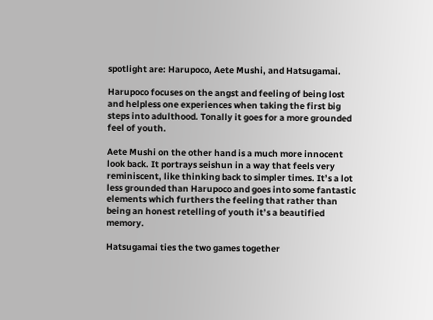spotlight are: Harupoco, Aete Mushi, and Hatsugamai.

Harupoco focuses on the angst and feeling of being lost and helpless one experiences when taking the first big steps into adulthood. Tonally it goes for a more grounded feel of youth.

Aete Mushi on the other hand is a much more innocent look back. It portrays seishun in a way that feels very reminiscent, like thinking back to simpler times. It’s a lot less grounded than Harupoco and goes into some fantastic elements which furthers the feeling that rather than being an honest retelling of youth it’s a beautified memory.

Hatsugamai ties the two games together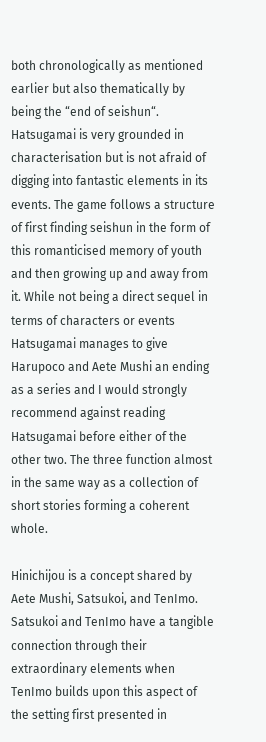both chronologically as mentioned earlier but also thematically by being the “end of seishun“. Hatsugamai is very grounded in characterisation but is not afraid of digging into fantastic elements in its events. The game follows a structure of first finding seishun in the form of this romanticised memory of youth and then growing up and away from it. While not being a direct sequel in terms of characters or events Hatsugamai manages to give Harupoco and Aete Mushi an ending as a series and I would strongly recommend against reading Hatsugamai before either of the other two. The three function almost in the same way as a collection of short stories forming a coherent whole.

Hinichijou is a concept shared by Aete Mushi, Satsukoi, and TenImo. Satsukoi and TenImo have a tangible connection through their extraordinary elements when TenImo builds upon this aspect of the setting first presented in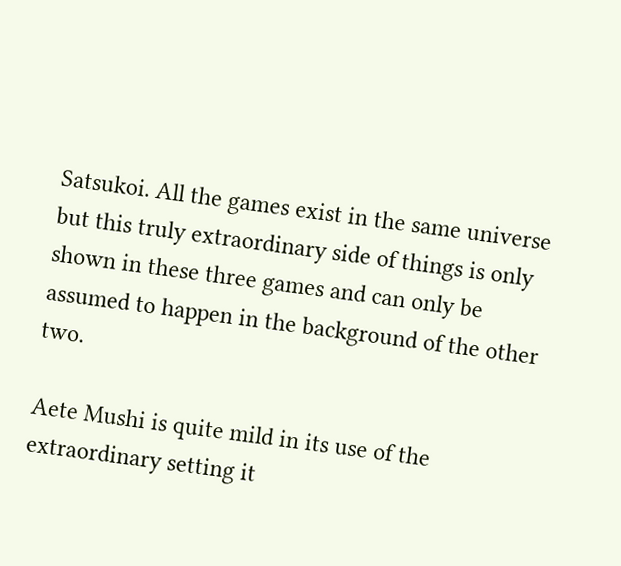Satsukoi. All the games exist in the same universe but this truly extraordinary side of things is only shown in these three games and can only be assumed to happen in the background of the other two.

Aete Mushi is quite mild in its use of the extraordinary setting it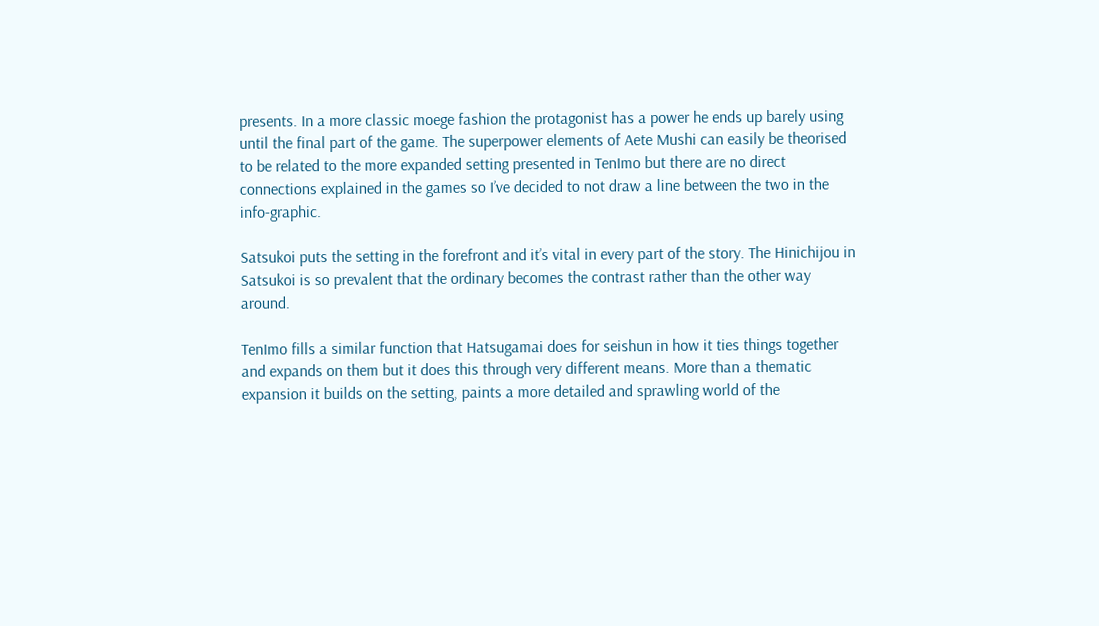presents. In a more classic moege fashion the protagonist has a power he ends up barely using until the final part of the game. The superpower elements of Aete Mushi can easily be theorised to be related to the more expanded setting presented in TenImo but there are no direct connections explained in the games so I’ve decided to not draw a line between the two in the info-graphic.

Satsukoi puts the setting in the forefront and it’s vital in every part of the story. The Hinichijou in Satsukoi is so prevalent that the ordinary becomes the contrast rather than the other way around.

TenImo fills a similar function that Hatsugamai does for seishun in how it ties things together and expands on them but it does this through very different means. More than a thematic expansion it builds on the setting, paints a more detailed and sprawling world of the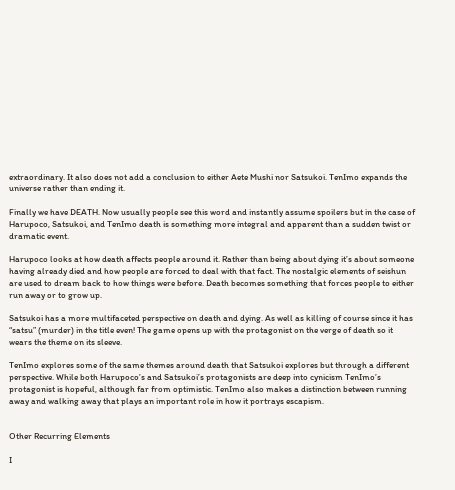extraordinary. It also does not add a conclusion to either Aete Mushi nor Satsukoi. TenImo expands the universe rather than ending it.

Finally we have DEATH. Now usually people see this word and instantly assume spoilers but in the case of Harupoco, Satsukoi, and TenImo death is something more integral and apparent than a sudden twist or dramatic event.

Harupoco looks at how death affects people around it. Rather than being about dying it’s about someone having already died and how people are forced to deal with that fact. The nostalgic elements of seishun are used to dream back to how things were before. Death becomes something that forces people to either run away or to grow up.

Satsukoi has a more multifaceted perspective on death and dying. As well as killing of course since it has “satsu” (murder) in the title even! The game opens up with the protagonist on the verge of death so it wears the theme on its sleeve.

TenImo explores some of the same themes around death that Satsukoi explores but through a different perspective. While both Harupoco’s and Satsukoi’s protagonists are deep into cynicism TenImo’s protagonist is hopeful, although far from optimistic. TenImo also makes a distinction between running away and walking away that plays an important role in how it portrays escapism.


Other Recurring Elements

I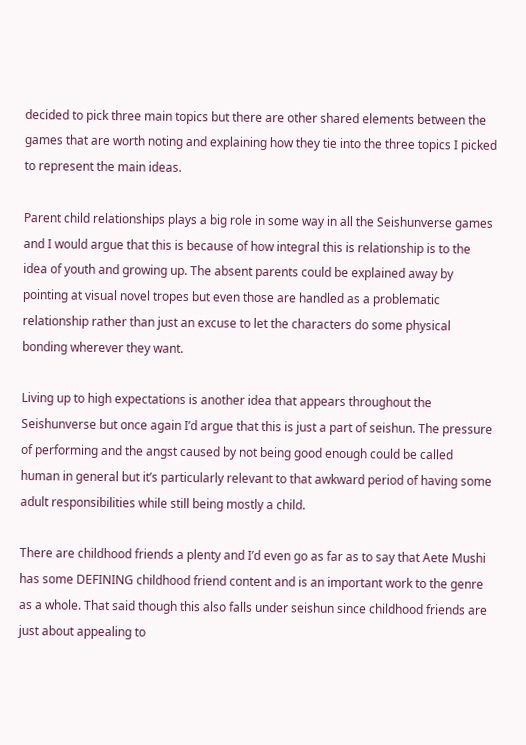decided to pick three main topics but there are other shared elements between the games that are worth noting and explaining how they tie into the three topics I picked to represent the main ideas.

Parent child relationships plays a big role in some way in all the Seishunverse games and I would argue that this is because of how integral this is relationship is to the idea of youth and growing up. The absent parents could be explained away by pointing at visual novel tropes but even those are handled as a problematic relationship rather than just an excuse to let the characters do some physical bonding wherever they want.

Living up to high expectations is another idea that appears throughout the Seishunverse but once again I’d argue that this is just a part of seishun. The pressure of performing and the angst caused by not being good enough could be called human in general but it’s particularly relevant to that awkward period of having some adult responsibilities while still being mostly a child.

There are childhood friends a plenty and I’d even go as far as to say that Aete Mushi has some DEFINING childhood friend content and is an important work to the genre as a whole. That said though this also falls under seishun since childhood friends are just about appealing to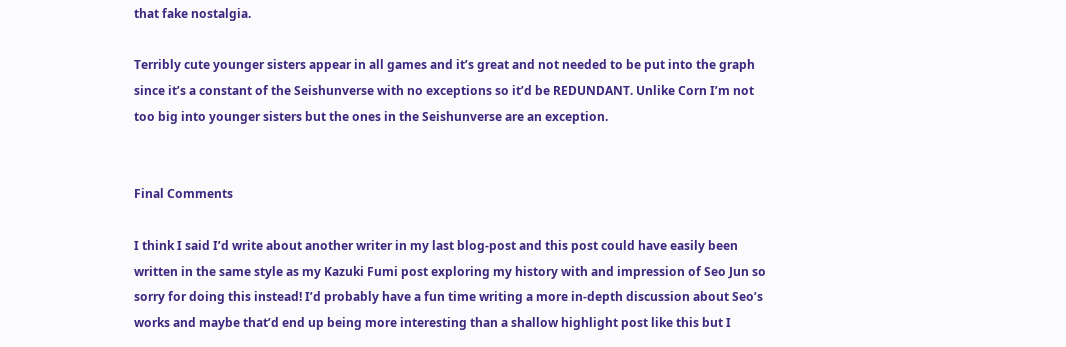that fake nostalgia.

Terribly cute younger sisters appear in all games and it’s great and not needed to be put into the graph since it’s a constant of the Seishunverse with no exceptions so it’d be REDUNDANT. Unlike Corn I’m not too big into younger sisters but the ones in the Seishunverse are an exception.


Final Comments

I think I said I’d write about another writer in my last blog-post and this post could have easily been written in the same style as my Kazuki Fumi post exploring my history with and impression of Seo Jun so sorry for doing this instead! I’d probably have a fun time writing a more in-depth discussion about Seo’s works and maybe that’d end up being more interesting than a shallow highlight post like this but I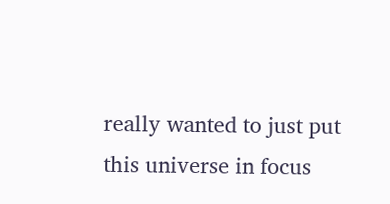really wanted to just put this universe in focus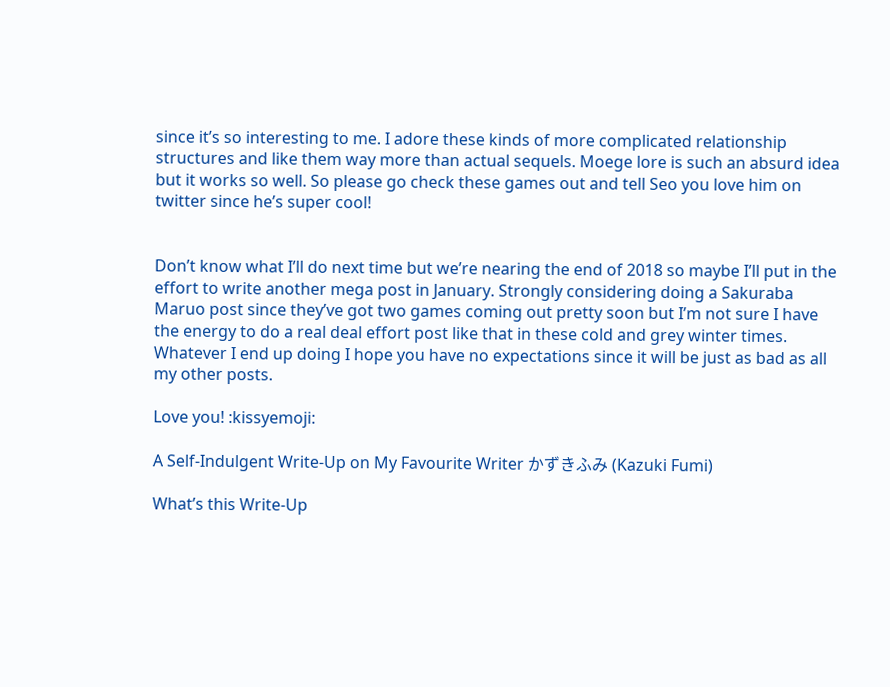since it’s so interesting to me. I adore these kinds of more complicated relationship structures and like them way more than actual sequels. Moege lore is such an absurd idea but it works so well. So please go check these games out and tell Seo you love him on twitter since he’s super cool!


Don’t know what I’ll do next time but we’re nearing the end of 2018 so maybe I’ll put in the effort to write another mega post in January. Strongly considering doing a Sakuraba Maruo post since they’ve got two games coming out pretty soon but I’m not sure I have the energy to do a real deal effort post like that in these cold and grey winter times. Whatever I end up doing I hope you have no expectations since it will be just as bad as all my other posts.

Love you! :kissyemoji:

A Self-Indulgent Write-Up on My Favourite Writer かずきふみ (Kazuki Fumi)

What’s this Write-Up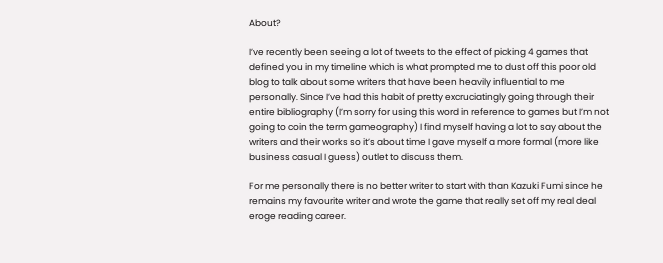About?

I’ve recently been seeing a lot of tweets to the effect of picking 4 games that defined you in my timeline which is what prompted me to dust off this poor old blog to talk about some writers that have been heavily influential to me personally. Since I’ve had this habit of pretty excruciatingly going through their entire bibliography (I’m sorry for using this word in reference to games but I’m not going to coin the term gameography) I find myself having a lot to say about the writers and their works so it’s about time I gave myself a more formal (more like business casual I guess) outlet to discuss them.

For me personally there is no better writer to start with than Kazuki Fumi since he remains my favourite writer and wrote the game that really set off my real deal eroge reading career.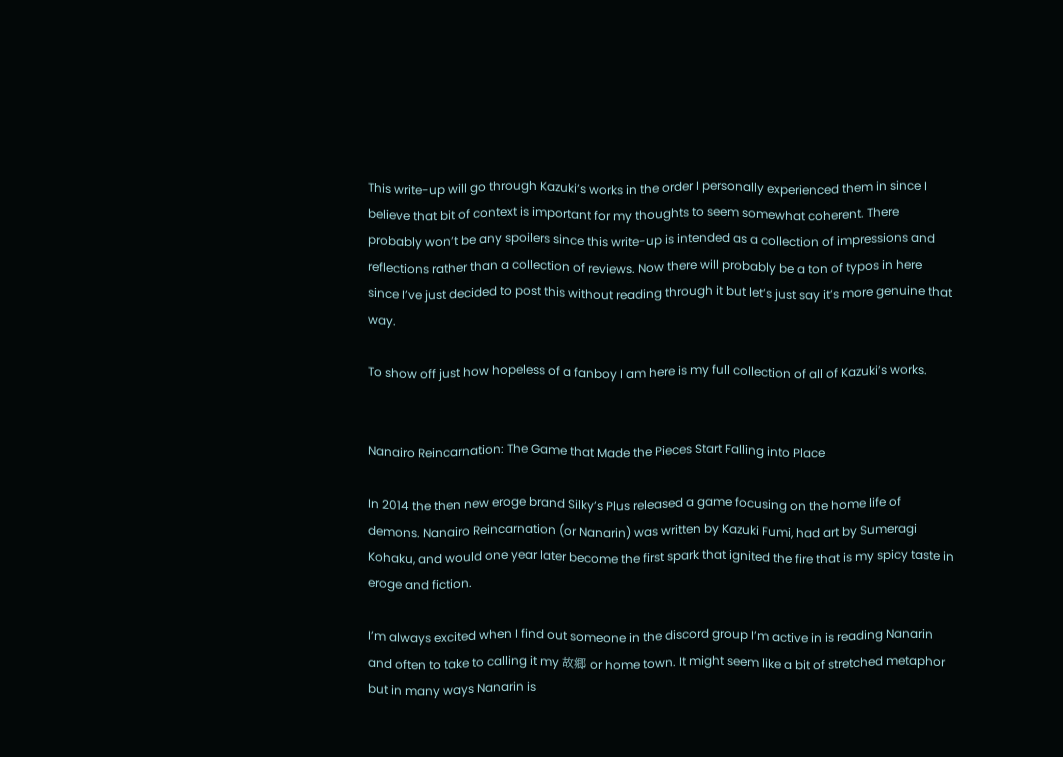This write-up will go through Kazuki’s works in the order I personally experienced them in since I believe that bit of context is important for my thoughts to seem somewhat coherent. There probably won’t be any spoilers since this write-up is intended as a collection of impressions and reflections rather than a collection of reviews. Now there will probably be a ton of typos in here since I’ve just decided to post this without reading through it but let’s just say it’s more genuine that way.

To show off just how hopeless of a fanboy I am here is my full collection of all of Kazuki’s works.


Nanairo Reincarnation: The Game that Made the Pieces Start Falling into Place

In 2014 the then new eroge brand Silky’s Plus released a game focusing on the home life of demons. Nanairo Reincarnation (or Nanarin) was written by Kazuki Fumi, had art by Sumeragi Kohaku, and would one year later become the first spark that ignited the fire that is my spicy taste in eroge and fiction.

I’m always excited when I find out someone in the discord group I’m active in is reading Nanarin and often to take to calling it my 故郷 or home town. It might seem like a bit of stretched metaphor but in many ways Nanarin is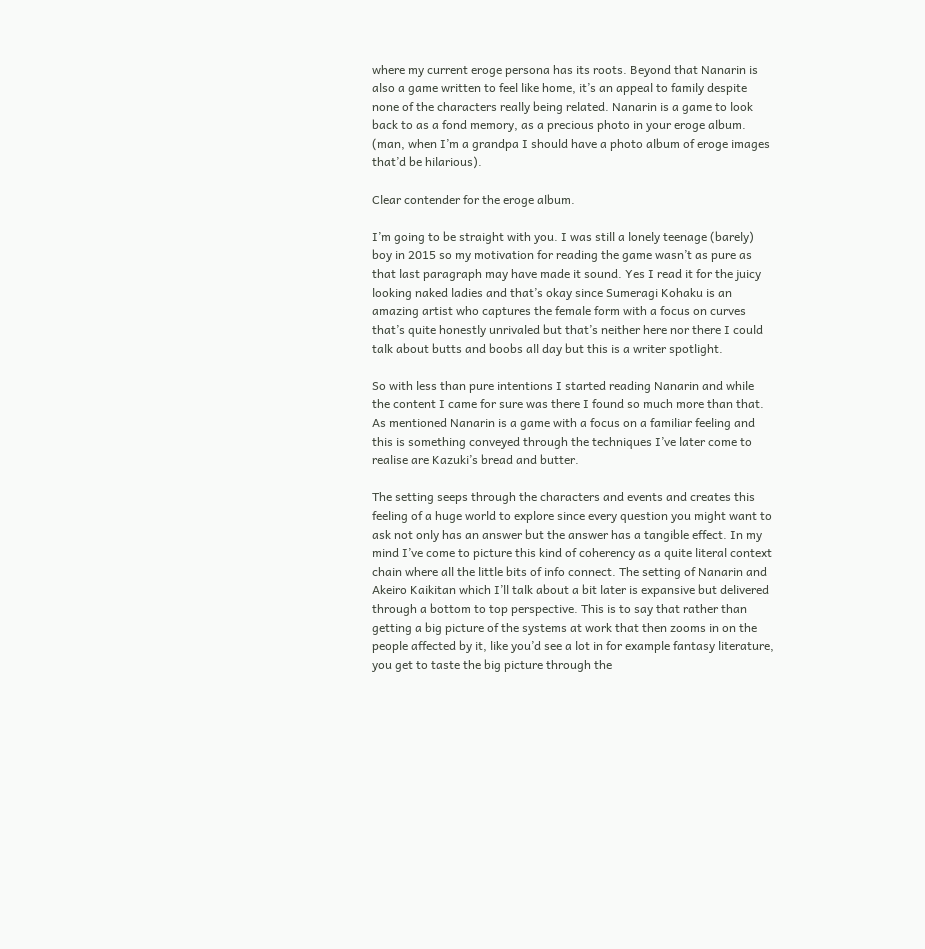where my current eroge persona has its roots. Beyond that Nanarin is also a game written to feel like home, it’s an appeal to family despite none of the characters really being related. Nanarin is a game to look back to as a fond memory, as a precious photo in your eroge album. (man, when I’m a grandpa I should have a photo album of eroge images that’d be hilarious).

Clear contender for the eroge album.

I’m going to be straight with you. I was still a lonely teenage (barely) boy in 2015 so my motivation for reading the game wasn’t as pure as that last paragraph may have made it sound. Yes I read it for the juicy looking naked ladies and that’s okay since Sumeragi Kohaku is an amazing artist who captures the female form with a focus on curves that’s quite honestly unrivaled but that’s neither here nor there I could talk about butts and boobs all day but this is a writer spotlight.

So with less than pure intentions I started reading Nanarin and while the content I came for sure was there I found so much more than that. As mentioned Nanarin is a game with a focus on a familiar feeling and this is something conveyed through the techniques I’ve later come to realise are Kazuki’s bread and butter.

The setting seeps through the characters and events and creates this feeling of a huge world to explore since every question you might want to ask not only has an answer but the answer has a tangible effect. In my mind I’ve come to picture this kind of coherency as a quite literal context chain where all the little bits of info connect. The setting of Nanarin and Akeiro Kaikitan which I’ll talk about a bit later is expansive but delivered through a bottom to top perspective. This is to say that rather than getting a big picture of the systems at work that then zooms in on the people affected by it, like you’d see a lot in for example fantasy literature, you get to taste the big picture through the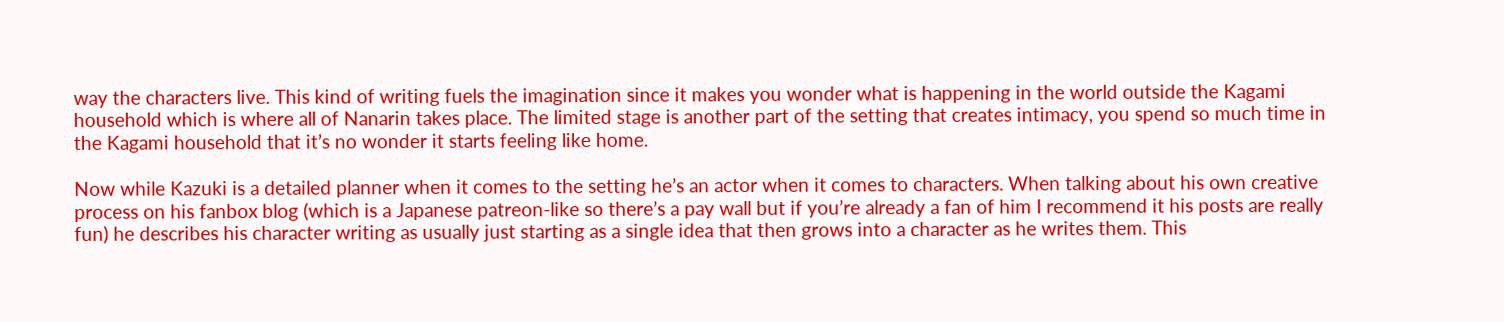way the characters live. This kind of writing fuels the imagination since it makes you wonder what is happening in the world outside the Kagami household which is where all of Nanarin takes place. The limited stage is another part of the setting that creates intimacy, you spend so much time in the Kagami household that it’s no wonder it starts feeling like home.

Now while Kazuki is a detailed planner when it comes to the setting he’s an actor when it comes to characters. When talking about his own creative process on his fanbox blog (which is a Japanese patreon-like so there’s a pay wall but if you’re already a fan of him I recommend it his posts are really fun) he describes his character writing as usually just starting as a single idea that then grows into a character as he writes them. This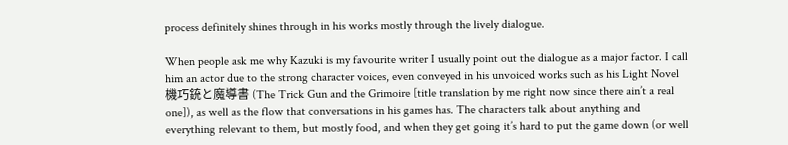process definitely shines through in his works mostly through the lively dialogue.

When people ask me why Kazuki is my favourite writer I usually point out the dialogue as a major factor. I call him an actor due to the strong character voices, even conveyed in his unvoiced works such as his Light Novel 機巧銃と魔導書 (The Trick Gun and the Grimoire [title translation by me right now since there ain’t a real one]), as well as the flow that conversations in his games has. The characters talk about anything and everything relevant to them, but mostly food, and when they get going it’s hard to put the game down (or well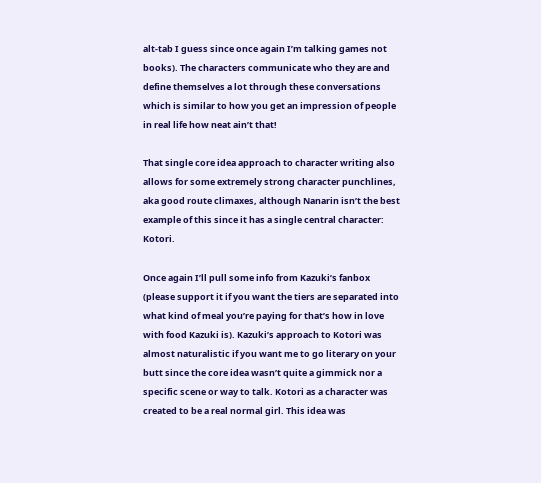alt-tab I guess since once again I’m talking games not books). The characters communicate who they are and define themselves a lot through these conversations which is similar to how you get an impression of people in real life how neat ain’t that!

That single core idea approach to character writing also allows for some extremely strong character punchlines, aka good route climaxes, although Nanarin isn’t the best example of this since it has a single central character: Kotori.

Once again I’ll pull some info from Kazuki’s fanbox (please support it if you want the tiers are separated into what kind of meal you’re paying for that’s how in love with food Kazuki is). Kazuki’s approach to Kotori was almost naturalistic if you want me to go literary on your butt since the core idea wasn’t quite a gimmick nor a specific scene or way to talk. Kotori as a character was created to be a real normal girl. This idea was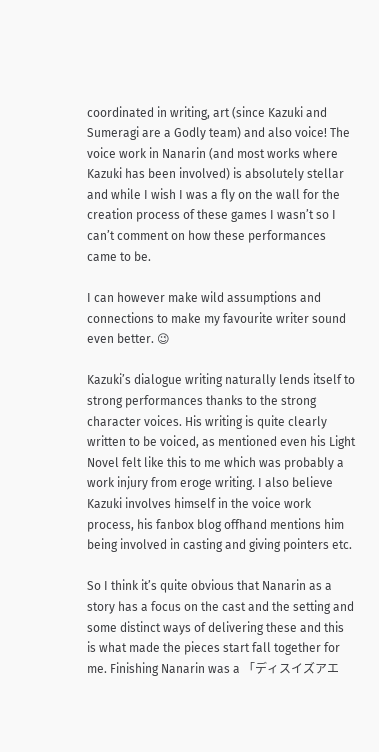coordinated in writing, art (since Kazuki and Sumeragi are a Godly team) and also voice! The voice work in Nanarin (and most works where Kazuki has been involved) is absolutely stellar and while I wish I was a fly on the wall for the creation process of these games I wasn’t so I can’t comment on how these performances came to be.

I can however make wild assumptions and connections to make my favourite writer sound even better. 😉

Kazuki’s dialogue writing naturally lends itself to strong performances thanks to the strong character voices. His writing is quite clearly written to be voiced, as mentioned even his Light Novel felt like this to me which was probably a work injury from eroge writing. I also believe Kazuki involves himself in the voice work process, his fanbox blog offhand mentions him being involved in casting and giving pointers etc.

So I think it’s quite obvious that Nanarin as a story has a focus on the cast and the setting and some distinct ways of delivering these and this is what made the pieces start fall together for me. Finishing Nanarin was a 「ディスイズアエ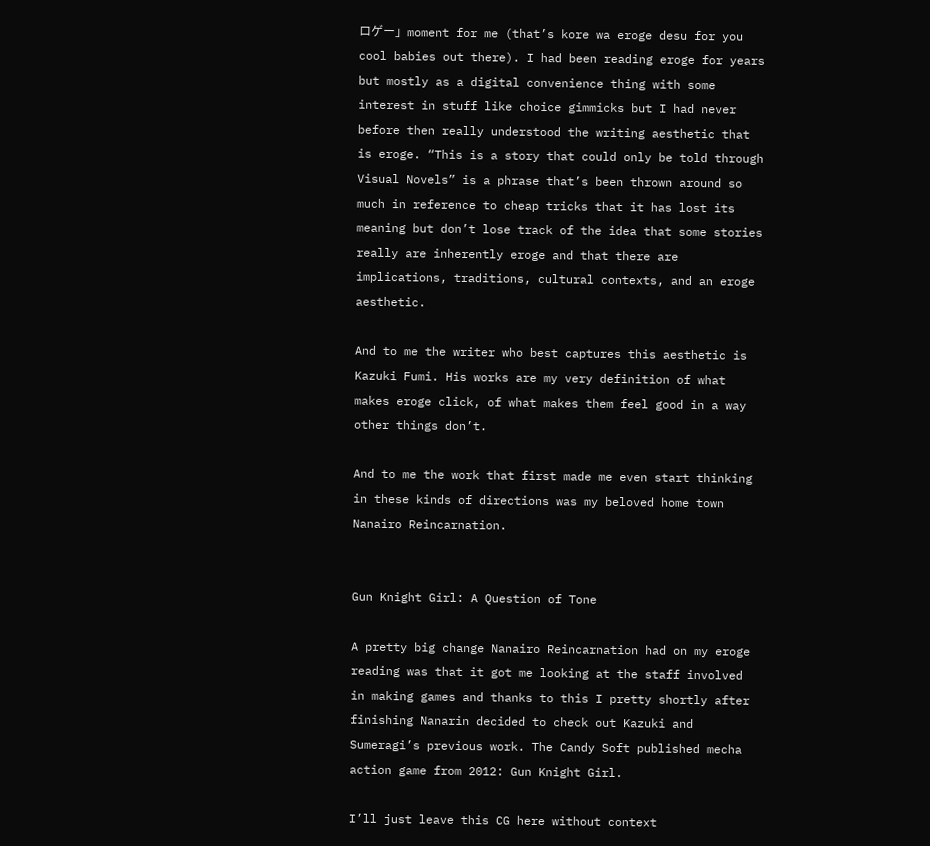ロゲー」moment for me (that’s kore wa eroge desu for you cool babies out there). I had been reading eroge for years but mostly as a digital convenience thing with some interest in stuff like choice gimmicks but I had never before then really understood the writing aesthetic that is eroge. “This is a story that could only be told through Visual Novels” is a phrase that’s been thrown around so much in reference to cheap tricks that it has lost its meaning but don’t lose track of the idea that some stories really are inherently eroge and that there are implications, traditions, cultural contexts, and an eroge aesthetic.

And to me the writer who best captures this aesthetic is Kazuki Fumi. His works are my very definition of what makes eroge click, of what makes them feel good in a way other things don’t.

And to me the work that first made me even start thinking in these kinds of directions was my beloved home town Nanairo Reincarnation.


Gun Knight Girl: A Question of Tone

A pretty big change Nanairo Reincarnation had on my eroge reading was that it got me looking at the staff involved in making games and thanks to this I pretty shortly after finishing Nanarin decided to check out Kazuki and Sumeragi’s previous work. The Candy Soft published mecha action game from 2012: Gun Knight Girl.

I’ll just leave this CG here without context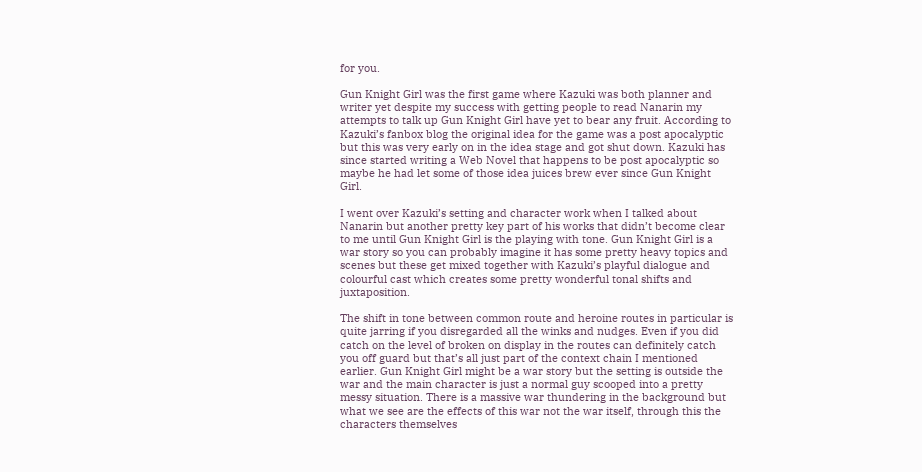for you.

Gun Knight Girl was the first game where Kazuki was both planner and writer yet despite my success with getting people to read Nanarin my attempts to talk up Gun Knight Girl have yet to bear any fruit. According to Kazuki’s fanbox blog the original idea for the game was a post apocalyptic but this was very early on in the idea stage and got shut down. Kazuki has since started writing a Web Novel that happens to be post apocalyptic so maybe he had let some of those idea juices brew ever since Gun Knight Girl.

I went over Kazuki’s setting and character work when I talked about Nanarin but another pretty key part of his works that didn’t become clear to me until Gun Knight Girl is the playing with tone. Gun Knight Girl is a war story so you can probably imagine it has some pretty heavy topics and scenes but these get mixed together with Kazuki’s playful dialogue and colourful cast which creates some pretty wonderful tonal shifts and juxtaposition.

The shift in tone between common route and heroine routes in particular is quite jarring if you disregarded all the winks and nudges. Even if you did catch on the level of broken on display in the routes can definitely catch you off guard but that’s all just part of the context chain I mentioned earlier. Gun Knight Girl might be a war story but the setting is outside the war and the main character is just a normal guy scooped into a pretty messy situation. There is a massive war thundering in the background but what we see are the effects of this war not the war itself, through this the characters themselves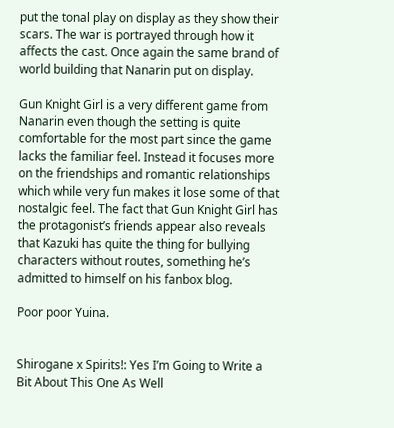put the tonal play on display as they show their scars. The war is portrayed through how it affects the cast. Once again the same brand of world building that Nanarin put on display.

Gun Knight Girl is a very different game from Nanarin even though the setting is quite comfortable for the most part since the game lacks the familiar feel. Instead it focuses more on the friendships and romantic relationships which while very fun makes it lose some of that nostalgic feel. The fact that Gun Knight Girl has the protagonist’s friends appear also reveals that Kazuki has quite the thing for bullying characters without routes, something he’s admitted to himself on his fanbox blog.

Poor poor Yuina.


Shirogane x Spirits!: Yes I’m Going to Write a Bit About This One As Well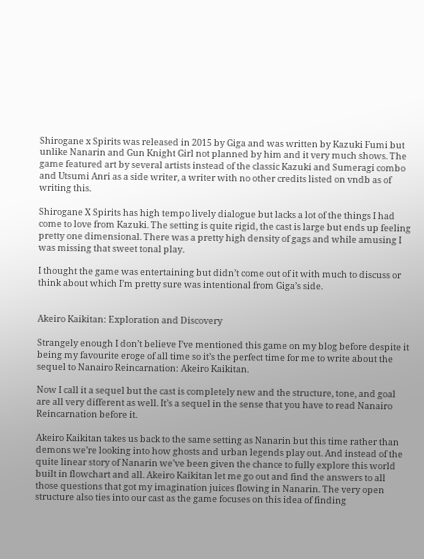Shirogane x Spirits was released in 2015 by Giga and was written by Kazuki Fumi but unlike Nanarin and Gun Knight Girl not planned by him and it very much shows. The game featured art by several artists instead of the classic Kazuki and Sumeragi combo and Utsumi Anri as a side writer, a writer with no other credits listed on vndb as of writing this.

Shirogane X Spirits has high tempo lively dialogue but lacks a lot of the things I had come to love from Kazuki. The setting is quite rigid, the cast is large but ends up feeling pretty one dimensional. There was a pretty high density of gags and while amusing I was missing that sweet tonal play.

I thought the game was entertaining but didn’t come out of it with much to discuss or think about which I’m pretty sure was intentional from Giga’s side.


Akeiro Kaikitan: Exploration and Discovery

Strangely enough I don’t believe I’ve mentioned this game on my blog before despite it being my favourite eroge of all time so it’s the perfect time for me to write about the sequel to Nanairo Reincarnation: Akeiro Kaikitan.

Now I call it a sequel but the cast is completely new and the structure, tone, and goal are all very different as well. It’s a sequel in the sense that you have to read Nanairo Reincarnation before it.

Akeiro Kaikitan takes us back to the same setting as Nanarin but this time rather than demons we’re looking into how ghosts and urban legends play out. And instead of the quite linear story of Nanarin we’ve been given the chance to fully explore this world built in flowchart and all. Akeiro Kaikitan let me go out and find the answers to all those questions that got my imagination juices flowing in Nanarin. The very open structure also ties into our cast as the game focuses on this idea of finding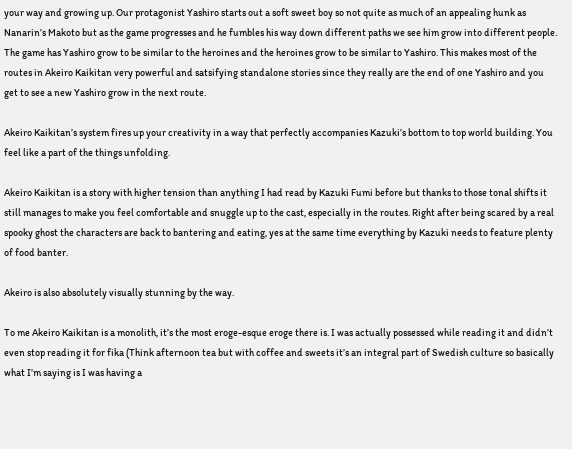your way and growing up. Our protagonist Yashiro starts out a soft sweet boy so not quite as much of an appealing hunk as Nanarin’s Makoto but as the game progresses and he fumbles his way down different paths we see him grow into different people. The game has Yashiro grow to be similar to the heroines and the heroines grow to be similar to Yashiro. This makes most of the routes in Akeiro Kaikitan very powerful and satsifying standalone stories since they really are the end of one Yashiro and you get to see a new Yashiro grow in the next route.

Akeiro Kaikitan’s system fires up your creativity in a way that perfectly accompanies Kazuki’s bottom to top world building. You feel like a part of the things unfolding.

Akeiro Kaikitan is a story with higher tension than anything I had read by Kazuki Fumi before but thanks to those tonal shifts it still manages to make you feel comfortable and snuggle up to the cast, especially in the routes. Right after being scared by a real spooky ghost the characters are back to bantering and eating, yes at the same time everything by Kazuki needs to feature plenty of food banter.

Akeiro is also absolutely visually stunning by the way.

To me Akeiro Kaikitan is a monolith, it’s the most eroge-esque eroge there is. I was actually possessed while reading it and didn’t even stop reading it for fika (Think afternoon tea but with coffee and sweets it’s an integral part of Swedish culture so basically what I’m saying is I was having a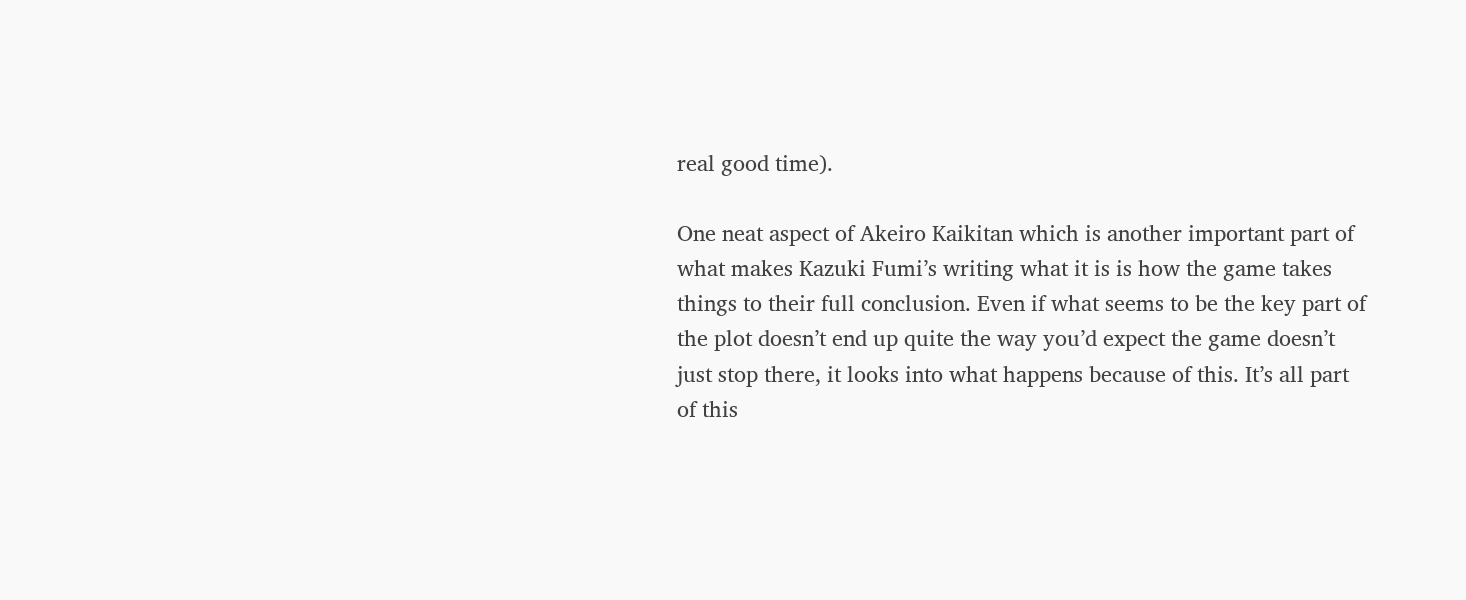real good time).

One neat aspect of Akeiro Kaikitan which is another important part of what makes Kazuki Fumi’s writing what it is is how the game takes things to their full conclusion. Even if what seems to be the key part of the plot doesn’t end up quite the way you’d expect the game doesn’t just stop there, it looks into what happens because of this. It’s all part of this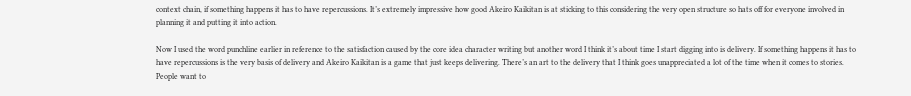context chain, if something happens it has to have repercussions. It’s extremely impressive how good Akeiro Kaikitan is at sticking to this considering the very open structure so hats off for everyone involved in planning it and putting it into action.

Now I used the word punchline earlier in reference to the satisfaction caused by the core idea character writing but another word I think it’s about time I start digging into is delivery. If something happens it has to have repercussions is the very basis of delivery and Akeiro Kaikitan is a game that just keeps delivering. There’s an art to the delivery that I think goes unappreciated a lot of the time when it comes to stories. People want to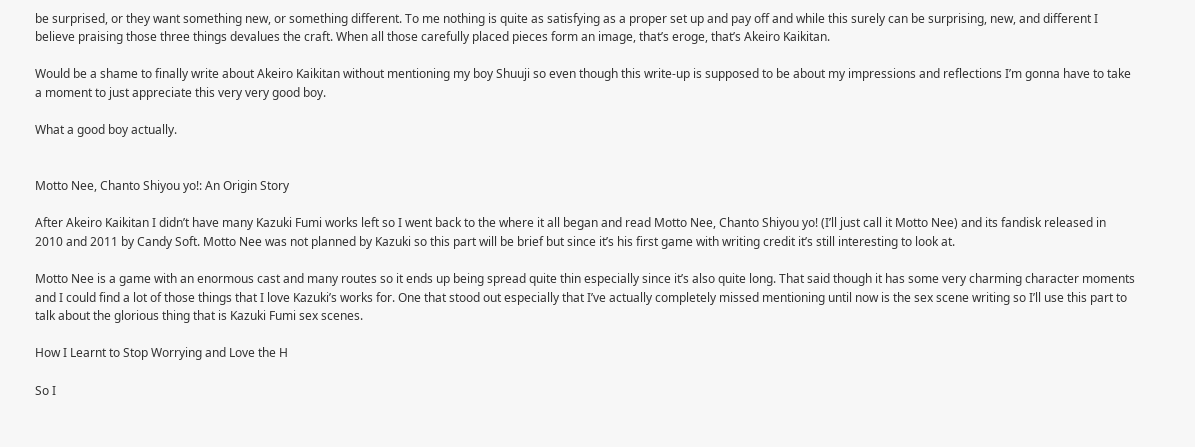be surprised, or they want something new, or something different. To me nothing is quite as satisfying as a proper set up and pay off and while this surely can be surprising, new, and different I believe praising those three things devalues the craft. When all those carefully placed pieces form an image, that’s eroge, that’s Akeiro Kaikitan.

Would be a shame to finally write about Akeiro Kaikitan without mentioning my boy Shuuji so even though this write-up is supposed to be about my impressions and reflections I’m gonna have to take a moment to just appreciate this very very good boy.

What a good boy actually.


Motto Nee, Chanto Shiyou yo!: An Origin Story

After Akeiro Kaikitan I didn’t have many Kazuki Fumi works left so I went back to the where it all began and read Motto Nee, Chanto Shiyou yo! (I’ll just call it Motto Nee) and its fandisk released in 2010 and 2011 by Candy Soft. Motto Nee was not planned by Kazuki so this part will be brief but since it’s his first game with writing credit it’s still interesting to look at.

Motto Nee is a game with an enormous cast and many routes so it ends up being spread quite thin especially since it’s also quite long. That said though it has some very charming character moments and I could find a lot of those things that I love Kazuki’s works for. One that stood out especially that I’ve actually completely missed mentioning until now is the sex scene writing so I’ll use this part to talk about the glorious thing that is Kazuki Fumi sex scenes.

How I Learnt to Stop Worrying and Love the H

So I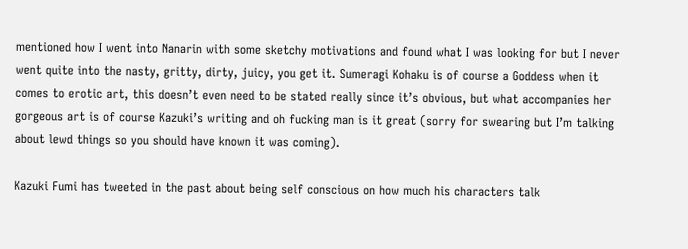mentioned how I went into Nanarin with some sketchy motivations and found what I was looking for but I never went quite into the nasty, gritty, dirty, juicy, you get it. Sumeragi Kohaku is of course a Goddess when it comes to erotic art, this doesn’t even need to be stated really since it’s obvious, but what accompanies her gorgeous art is of course Kazuki’s writing and oh fucking man is it great (sorry for swearing but I’m talking about lewd things so you should have known it was coming).

Kazuki Fumi has tweeted in the past about being self conscious on how much his characters talk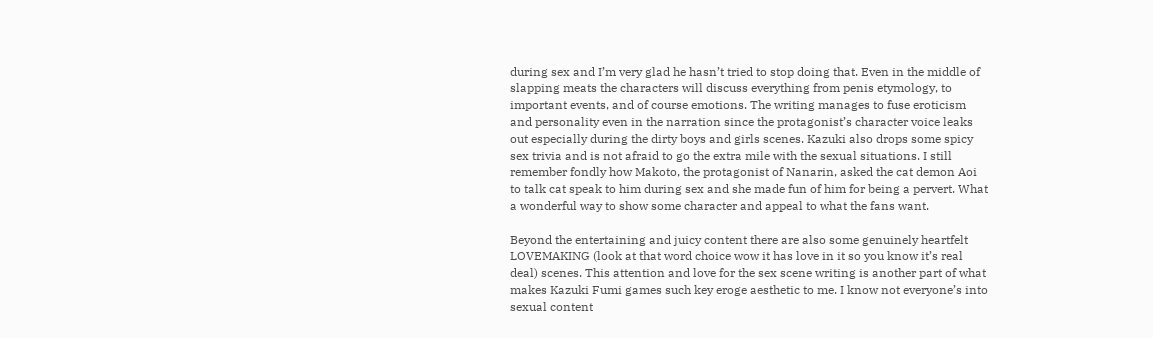during sex and I’m very glad he hasn’t tried to stop doing that. Even in the middle of slapping meats the characters will discuss everything from penis etymology, to important events, and of course emotions. The writing manages to fuse eroticism and personality even in the narration since the protagonist’s character voice leaks out especially during the dirty boys and girls scenes. Kazuki also drops some spicy sex trivia and is not afraid to go the extra mile with the sexual situations. I still remember fondly how Makoto, the protagonist of Nanarin, asked the cat demon Aoi to talk cat speak to him during sex and she made fun of him for being a pervert. What a wonderful way to show some character and appeal to what the fans want.

Beyond the entertaining and juicy content there are also some genuinely heartfelt LOVEMAKING (look at that word choice wow it has love in it so you know it’s real deal) scenes. This attention and love for the sex scene writing is another part of what makes Kazuki Fumi games such key eroge aesthetic to me. I know not everyone’s into sexual content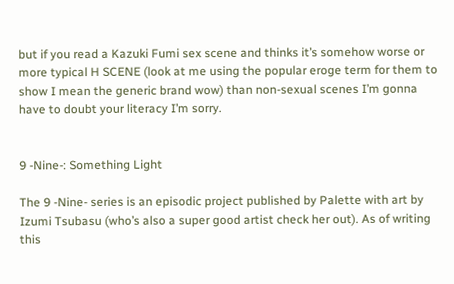but if you read a Kazuki Fumi sex scene and thinks it’s somehow worse or more typical H SCENE (look at me using the popular eroge term for them to show I mean the generic brand wow) than non-sexual scenes I’m gonna have to doubt your literacy I’m sorry.


9 -Nine-: Something Light

The 9 -Nine- series is an episodic project published by Palette with art by Izumi Tsubasu (who’s also a super good artist check her out). As of writing this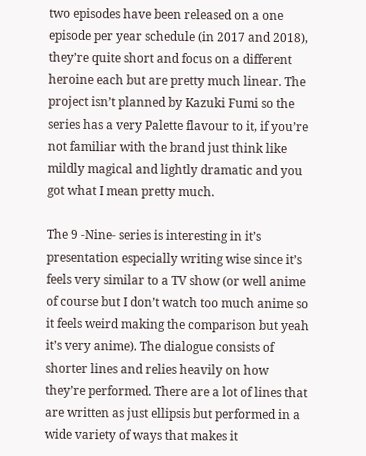two episodes have been released on a one episode per year schedule (in 2017 and 2018), they’re quite short and focus on a different heroine each but are pretty much linear. The project isn’t planned by Kazuki Fumi so the series has a very Palette flavour to it, if you’re not familiar with the brand just think like mildly magical and lightly dramatic and you got what I mean pretty much.

The 9 -Nine- series is interesting in it’s presentation especially writing wise since it’s feels very similar to a TV show (or well anime of course but I don’t watch too much anime so it feels weird making the comparison but yeah it’s very anime). The dialogue consists of shorter lines and relies heavily on how they’re performed. There are a lot of lines that are written as just ellipsis but performed in a wide variety of ways that makes it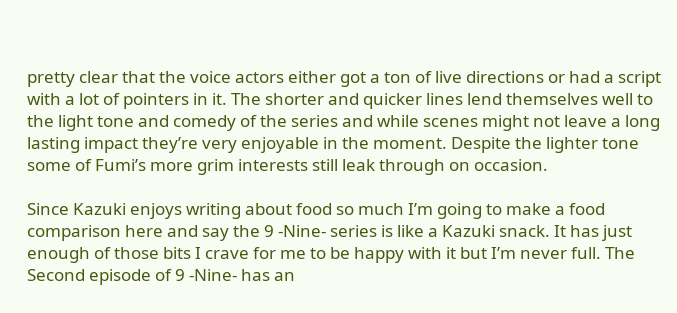pretty clear that the voice actors either got a ton of live directions or had a script with a lot of pointers in it. The shorter and quicker lines lend themselves well to the light tone and comedy of the series and while scenes might not leave a long lasting impact they’re very enjoyable in the moment. Despite the lighter tone some of Fumi’s more grim interests still leak through on occasion.

Since Kazuki enjoys writing about food so much I’m going to make a food comparison here and say the 9 -Nine- series is like a Kazuki snack. It has just enough of those bits I crave for me to be happy with it but I’m never full. The Second episode of 9 -Nine- has an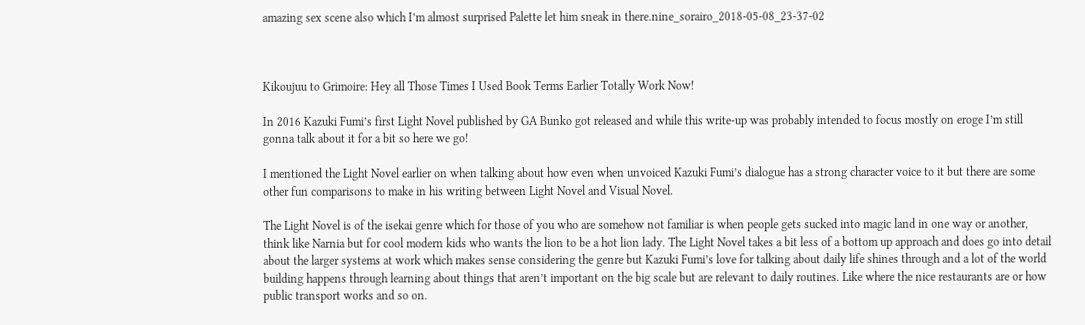amazing sex scene also which I’m almost surprised Palette let him sneak in there.nine_sorairo_2018-05-08_23-37-02



Kikoujuu to Grimoire: Hey all Those Times I Used Book Terms Earlier Totally Work Now!

In 2016 Kazuki Fumi’s first Light Novel published by GA Bunko got released and while this write-up was probably intended to focus mostly on eroge I’m still gonna talk about it for a bit so here we go!

I mentioned the Light Novel earlier on when talking about how even when unvoiced Kazuki Fumi’s dialogue has a strong character voice to it but there are some other fun comparisons to make in his writing between Light Novel and Visual Novel.

The Light Novel is of the isekai genre which for those of you who are somehow not familiar is when people gets sucked into magic land in one way or another, think like Narnia but for cool modern kids who wants the lion to be a hot lion lady. The Light Novel takes a bit less of a bottom up approach and does go into detail about the larger systems at work which makes sense considering the genre but Kazuki Fumi’s love for talking about daily life shines through and a lot of the world building happens through learning about things that aren’t important on the big scale but are relevant to daily routines. Like where the nice restaurants are or how public transport works and so on.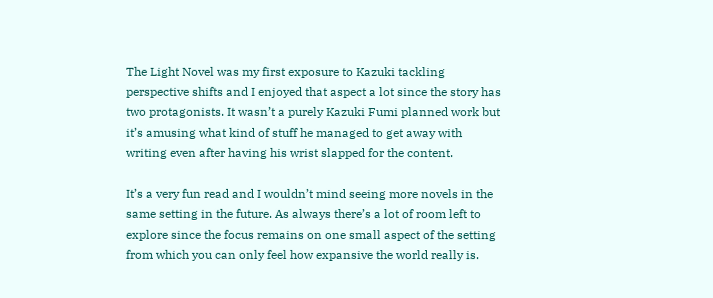The Light Novel was my first exposure to Kazuki tackling perspective shifts and I enjoyed that aspect a lot since the story has two protagonists. It wasn’t a purely Kazuki Fumi planned work but it’s amusing what kind of stuff he managed to get away with writing even after having his wrist slapped for the content.

It’s a very fun read and I wouldn’t mind seeing more novels in the same setting in the future. As always there’s a lot of room left to explore since the focus remains on one small aspect of the setting from which you can only feel how expansive the world really is.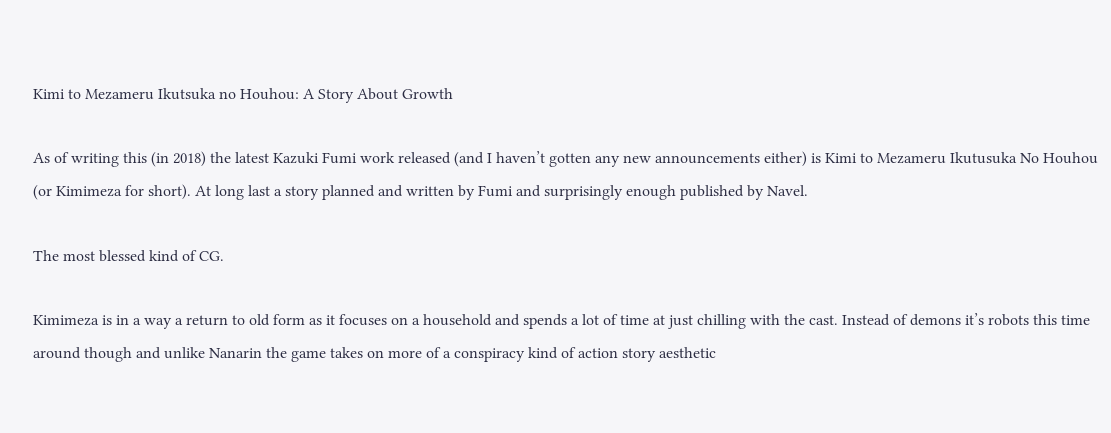Kimi to Mezameru Ikutsuka no Houhou: A Story About Growth

As of writing this (in 2018) the latest Kazuki Fumi work released (and I haven’t gotten any new announcements either) is Kimi to Mezameru Ikutusuka No Houhou (or Kimimeza for short). At long last a story planned and written by Fumi and surprisingly enough published by Navel.

The most blessed kind of CG.

Kimimeza is in a way a return to old form as it focuses on a household and spends a lot of time at just chilling with the cast. Instead of demons it’s robots this time around though and unlike Nanarin the game takes on more of a conspiracy kind of action story aesthetic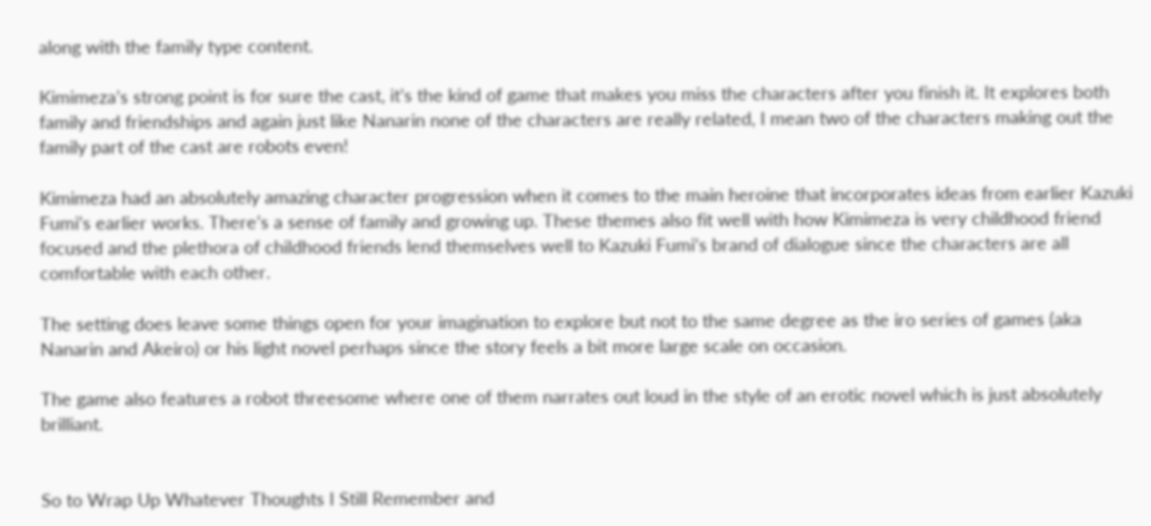along with the family type content.

Kimimeza’s strong point is for sure the cast, it’s the kind of game that makes you miss the characters after you finish it. It explores both family and friendships and again just like Nanarin none of the characters are really related, I mean two of the characters making out the family part of the cast are robots even!

Kimimeza had an absolutely amazing character progression when it comes to the main heroine that incorporates ideas from earlier Kazuki Fumi’s earlier works. There’s a sense of family and growing up. These themes also fit well with how Kimimeza is very childhood friend focused and the plethora of childhood friends lend themselves well to Kazuki Fumi’s brand of dialogue since the characters are all comfortable with each other.

The setting does leave some things open for your imagination to explore but not to the same degree as the iro series of games (aka Nanarin and Akeiro) or his light novel perhaps since the story feels a bit more large scale on occasion.

The game also features a robot threesome where one of them narrates out loud in the style of an erotic novel which is just absolutely brilliant.


So to Wrap Up Whatever Thoughts I Still Remember and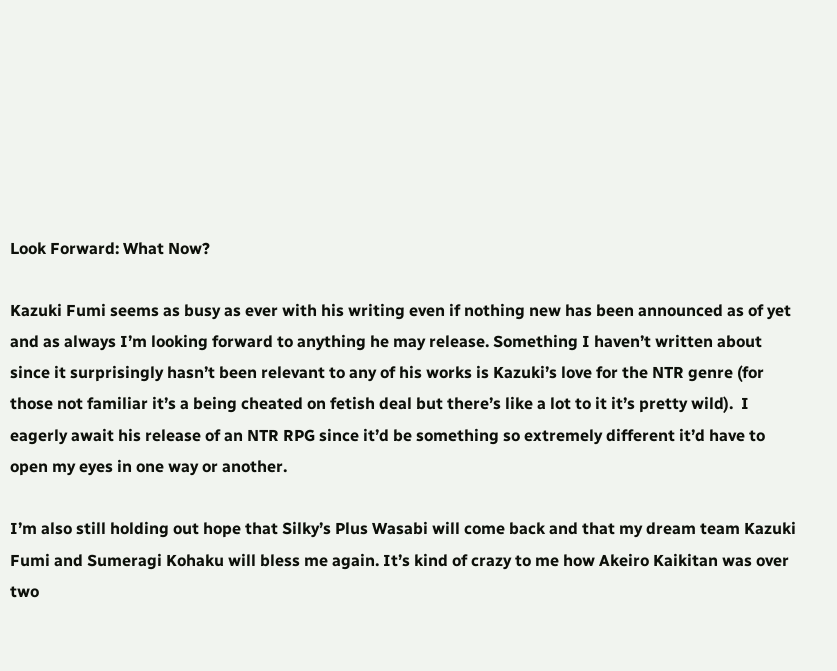Look Forward: What Now?

Kazuki Fumi seems as busy as ever with his writing even if nothing new has been announced as of yet and as always I’m looking forward to anything he may release. Something I haven’t written about since it surprisingly hasn’t been relevant to any of his works is Kazuki’s love for the NTR genre (for those not familiar it’s a being cheated on fetish deal but there’s like a lot to it it’s pretty wild).  I eagerly await his release of an NTR RPG since it’d be something so extremely different it’d have to open my eyes in one way or another.

I’m also still holding out hope that Silky’s Plus Wasabi will come back and that my dream team Kazuki Fumi and Sumeragi Kohaku will bless me again. It’s kind of crazy to me how Akeiro Kaikitan was over two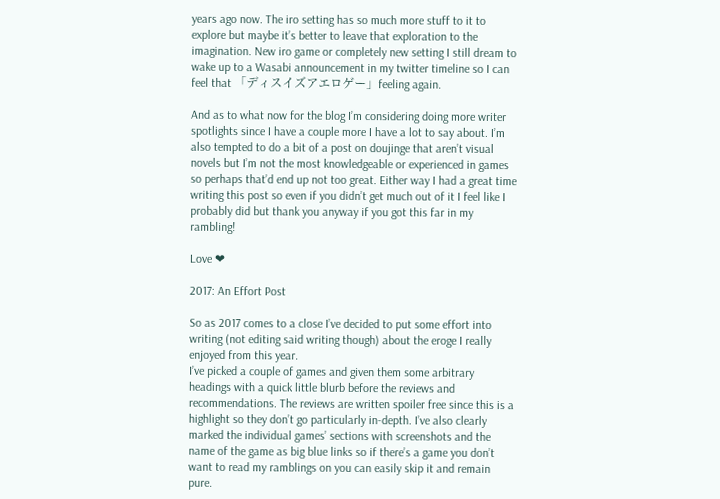years ago now. The iro setting has so much more stuff to it to explore but maybe it’s better to leave that exploration to the imagination. New iro game or completely new setting I still dream to wake up to a Wasabi announcement in my twitter timeline so I can feel that 「ディスイズアエロゲー」feeling again.

And as to what now for the blog I’m considering doing more writer spotlights since I have a couple more I have a lot to say about. I’m also tempted to do a bit of a post on doujinge that aren’t visual novels but I’m not the most knowledgeable or experienced in games so perhaps that’d end up not too great. Either way I had a great time writing this post so even if you didn’t get much out of it I feel like I probably did but thank you anyway if you got this far in my rambling!

Love ❤

2017: An Effort Post

So as 2017 comes to a close I’ve decided to put some effort into writing (not editing said writing though) about the eroge I really enjoyed from this year.
I’ve picked a couple of games and given them some arbitrary headings with a quick little blurb before the reviews and recommendations. The reviews are written spoiler free since this is a highlight so they don’t go particularly in-depth. I’ve also clearly marked the individual games’ sections with screenshots and the name of the game as big blue links so if there’s a game you don’t want to read my ramblings on you can easily skip it and remain pure.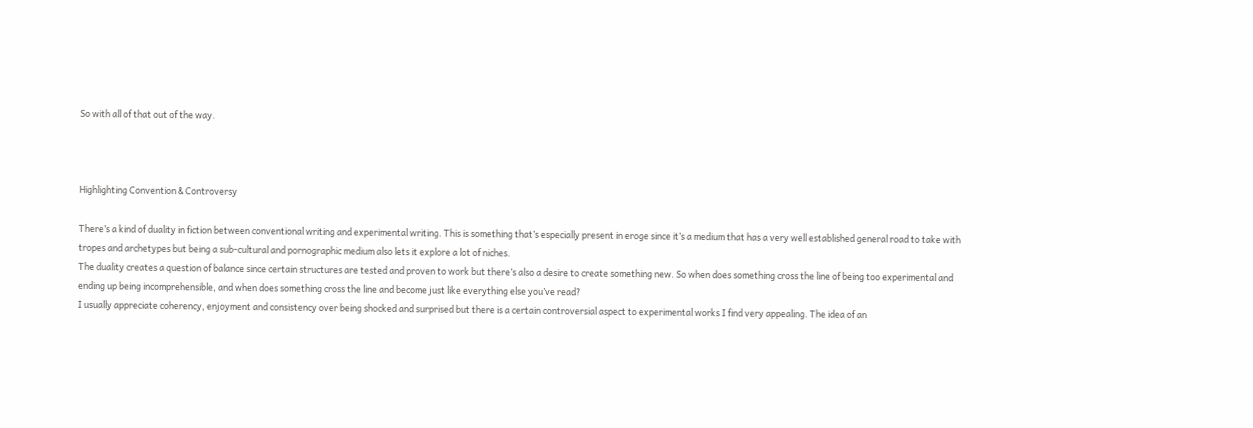So with all of that out of the way.



Highlighting Convention & Controversy

There’s a kind of duality in fiction between conventional writing and experimental writing. This is something that’s especially present in eroge since it’s a medium that has a very well established general road to take with tropes and archetypes but being a sub-cultural and pornographic medium also lets it explore a lot of niches.
The duality creates a question of balance since certain structures are tested and proven to work but there’s also a desire to create something new. So when does something cross the line of being too experimental and ending up being incomprehensible, and when does something cross the line and become just like everything else you’ve read?
I usually appreciate coherency, enjoyment and consistency over being shocked and surprised but there is a certain controversial aspect to experimental works I find very appealing. The idea of an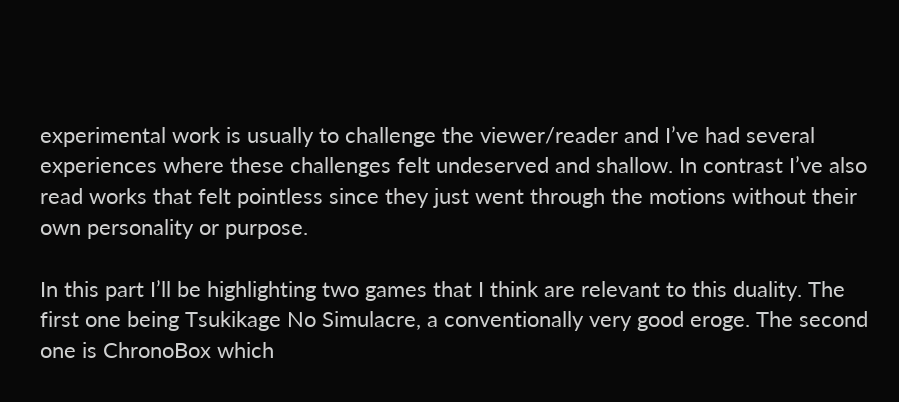experimental work is usually to challenge the viewer/reader and I’ve had several experiences where these challenges felt undeserved and shallow. In contrast I’ve also read works that felt pointless since they just went through the motions without their own personality or purpose.

In this part I’ll be highlighting two games that I think are relevant to this duality. The first one being Tsukikage No Simulacre, a conventionally very good eroge. The second one is ChronoBox which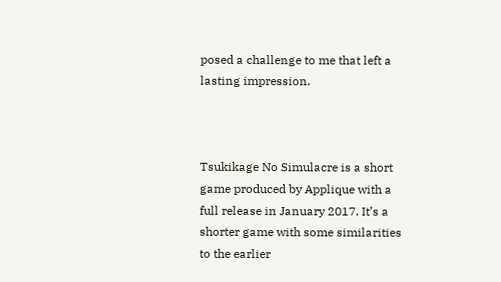posed a challenge to me that left a lasting impression.



Tsukikage No Simulacre is a short game produced by Applique with a full release in January 2017. It’s a shorter game with some similarities to the earlier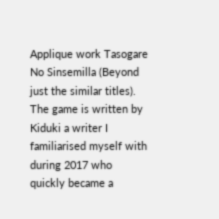Applique work Tasogare No Sinsemilla (Beyond just the similar titles). The game is written by Kiduki a writer I familiarised myself with during 2017 who quickly became a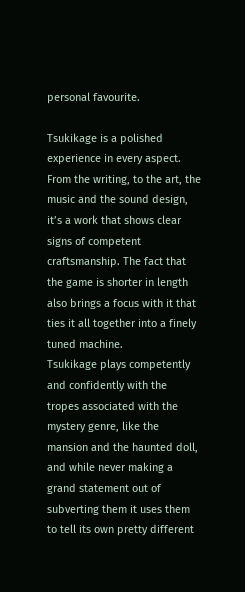personal favourite.

Tsukikage is a polished experience in every aspect. From the writing, to the art, the music and the sound design, it’s a work that shows clear signs of competent craftsmanship. The fact that the game is shorter in length also brings a focus with it that ties it all together into a finely tuned machine.
Tsukikage plays competently and confidently with the tropes associated with the mystery genre, like the mansion and the haunted doll, and while never making a grand statement out of subverting them it uses them to tell its own pretty different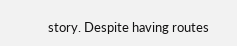story. Despite having routes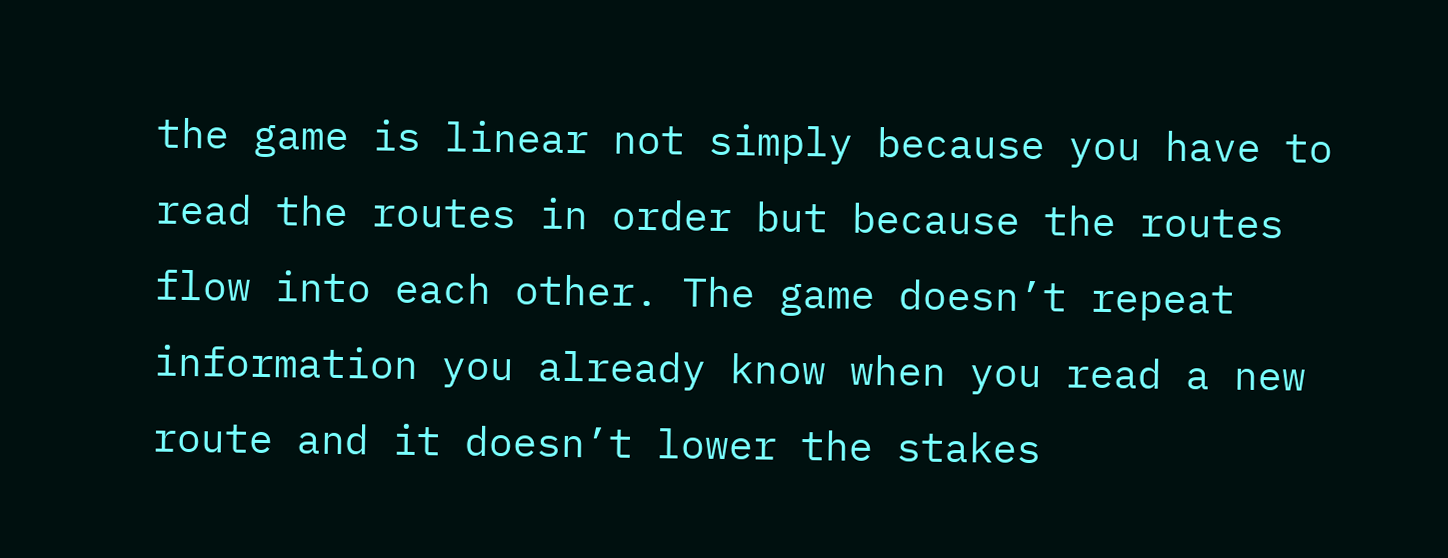the game is linear not simply because you have to read the routes in order but because the routes flow into each other. The game doesn’t repeat information you already know when you read a new route and it doesn’t lower the stakes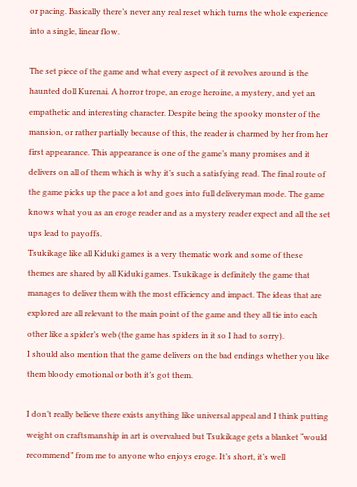or pacing. Basically there’s never any real reset which turns the whole experience into a single, linear flow.

The set piece of the game and what every aspect of it revolves around is the haunted doll Kurenai. A horror trope, an eroge heroine, a mystery, and yet an empathetic and interesting character. Despite being the spooky monster of the mansion, or rather partially because of this, the reader is charmed by her from her first appearance. This appearance is one of the game’s many promises and it delivers on all of them which is why it’s such a satisfying read. The final route of the game picks up the pace a lot and goes into full deliveryman mode. The game knows what you as an eroge reader and as a mystery reader expect and all the set ups lead to payoffs.
Tsukikage like all Kiduki games is a very thematic work and some of these themes are shared by all Kiduki games. Tsukikage is definitely the game that manages to deliver them with the most efficiency and impact. The ideas that are explored are all relevant to the main point of the game and they all tie into each other like a spider’s web (the game has spiders in it so I had to sorry).
I should also mention that the game delivers on the bad endings whether you like them bloody emotional or both it’s got them.

I don’t really believe there exists anything like universal appeal and I think putting weight on craftsmanship in art is overvalued but Tsukikage gets a blanket “would recommend” from me to anyone who enjoys eroge. It’s short, it’s well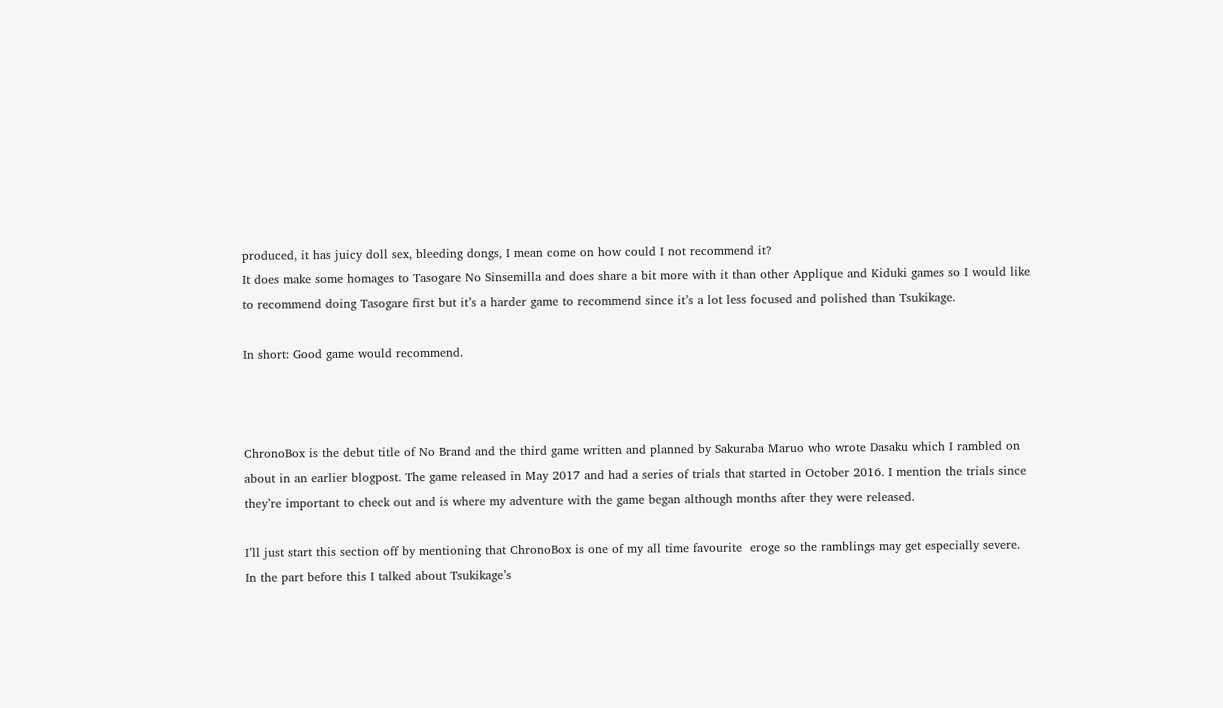produced, it has juicy doll sex, bleeding dongs, I mean come on how could I not recommend it?
It does make some homages to Tasogare No Sinsemilla and does share a bit more with it than other Applique and Kiduki games so I would like to recommend doing Tasogare first but it’s a harder game to recommend since it’s a lot less focused and polished than Tsukikage.

In short: Good game would recommend.



ChronoBox is the debut title of No Brand and the third game written and planned by Sakuraba Maruo who wrote Dasaku which I rambled on about in an earlier blogpost. The game released in May 2017 and had a series of trials that started in October 2016. I mention the trials since they’re important to check out and is where my adventure with the game began although months after they were released.

I’ll just start this section off by mentioning that ChronoBox is one of my all time favourite  eroge so the ramblings may get especially severe.
In the part before this I talked about Tsukikage’s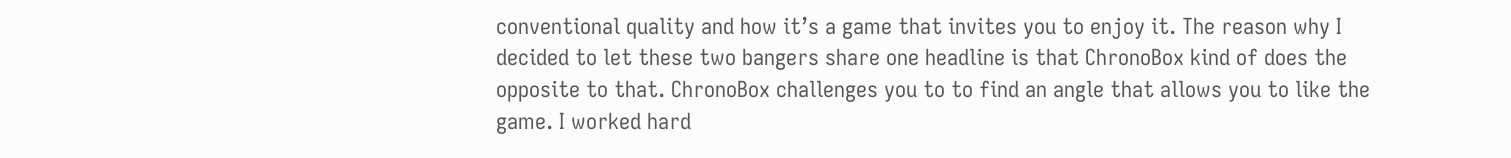conventional quality and how it’s a game that invites you to enjoy it. The reason why I decided to let these two bangers share one headline is that ChronoBox kind of does the opposite to that. ChronoBox challenges you to to find an angle that allows you to like the game. I worked hard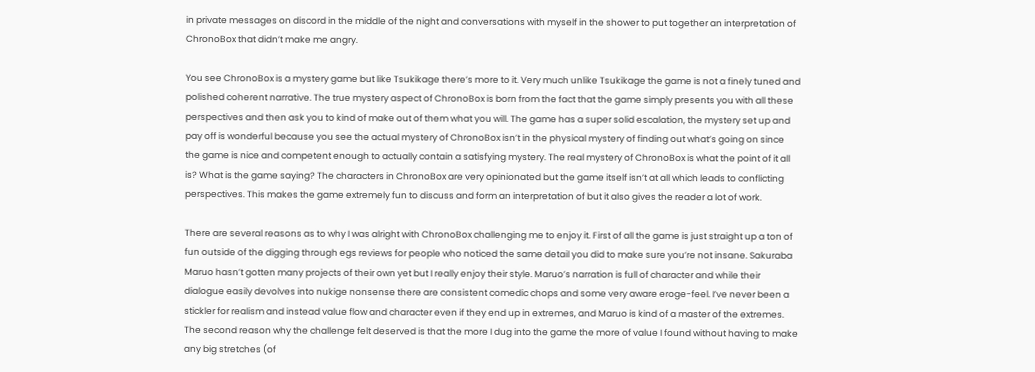in private messages on discord in the middle of the night and conversations with myself in the shower to put together an interpretation of ChronoBox that didn’t make me angry.

You see ChronoBox is a mystery game but like Tsukikage there’s more to it. Very much unlike Tsukikage the game is not a finely tuned and polished coherent narrative. The true mystery aspect of ChronoBox is born from the fact that the game simply presents you with all these perspectives and then ask you to kind of make out of them what you will. The game has a super solid escalation, the mystery set up and pay off is wonderful because you see the actual mystery of ChronoBox isn’t in the physical mystery of finding out what’s going on since the game is nice and competent enough to actually contain a satisfying mystery. The real mystery of ChronoBox is what the point of it all is? What is the game saying? The characters in ChronoBox are very opinionated but the game itself isn’t at all which leads to conflicting perspectives. This makes the game extremely fun to discuss and form an interpretation of but it also gives the reader a lot of work.

There are several reasons as to why I was alright with ChronoBox challenging me to enjoy it. First of all the game is just straight up a ton of fun outside of the digging through egs reviews for people who noticed the same detail you did to make sure you’re not insane. Sakuraba Maruo hasn’t gotten many projects of their own yet but I really enjoy their style. Maruo’s narration is full of character and while their dialogue easily devolves into nukige nonsense there are consistent comedic chops and some very aware eroge-feel. I’ve never been a stickler for realism and instead value flow and character even if they end up in extremes, and Maruo is kind of a master of the extremes.
The second reason why the challenge felt deserved is that the more I dug into the game the more of value I found without having to make any big stretches (of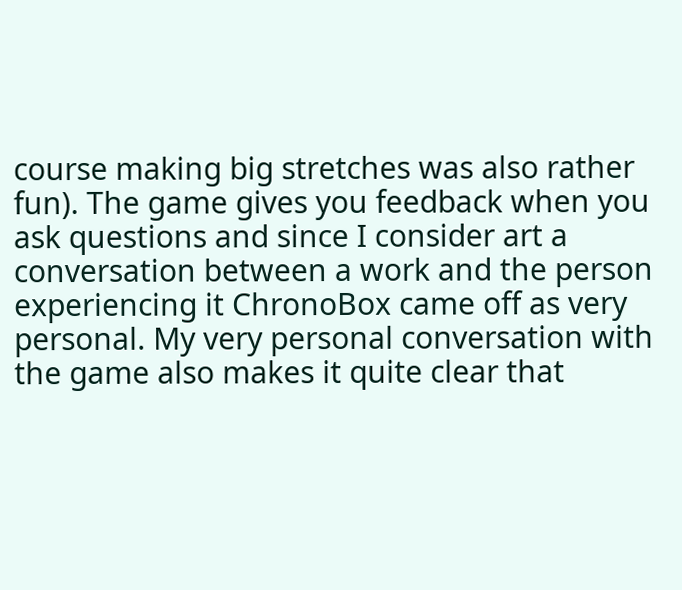course making big stretches was also rather fun). The game gives you feedback when you ask questions and since I consider art a conversation between a work and the person experiencing it ChronoBox came off as very personal. My very personal conversation with the game also makes it quite clear that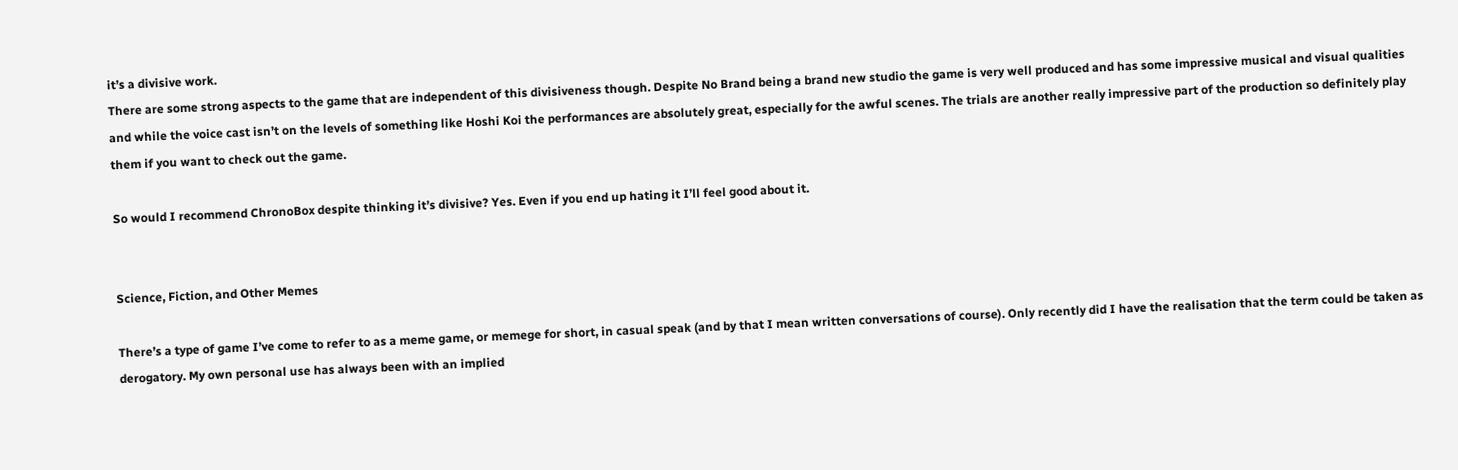it’s a divisive work.
There are some strong aspects to the game that are independent of this divisiveness though. Despite No Brand being a brand new studio the game is very well produced and has some impressive musical and visual qualities and while the voice cast isn’t on the levels of something like Hoshi Koi the performances are absolutely great, especially for the awful scenes. The trials are another really impressive part of the production so definitely play them if you want to check out the game.

So would I recommend ChronoBox despite thinking it’s divisive? Yes. Even if you end up hating it I’ll feel good about it.


Science, Fiction, and Other Memes

There’s a type of game I’ve come to refer to as a meme game, or memege for short, in casual speak (and by that I mean written conversations of course). Only recently did I have the realisation that the term could be taken as derogatory. My own personal use has always been with an implied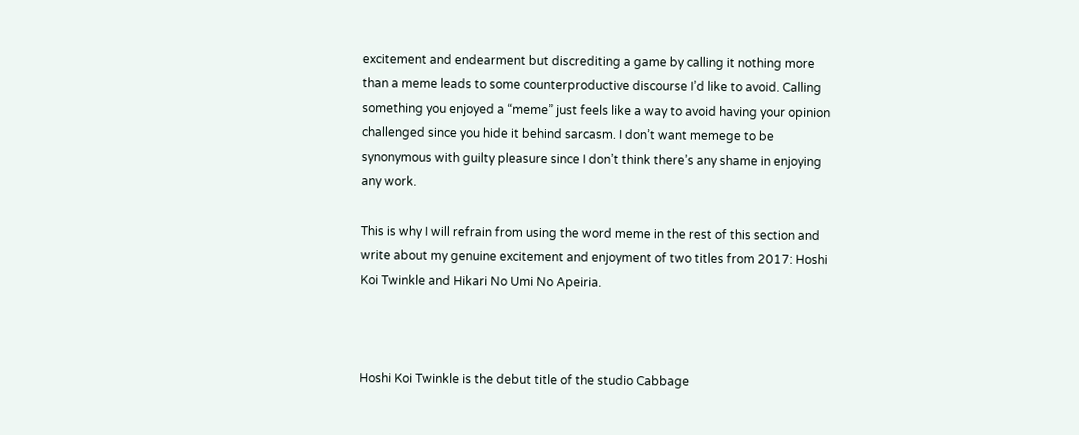excitement and endearment but discrediting a game by calling it nothing more than a meme leads to some counterproductive discourse I’d like to avoid. Calling something you enjoyed a “meme” just feels like a way to avoid having your opinion challenged since you hide it behind sarcasm. I don’t want memege to be synonymous with guilty pleasure since I don’t think there’s any shame in enjoying any work.

This is why I will refrain from using the word meme in the rest of this section and write about my genuine excitement and enjoyment of two titles from 2017: Hoshi Koi Twinkle and Hikari No Umi No Apeiria.



Hoshi Koi Twinkle is the debut title of the studio Cabbage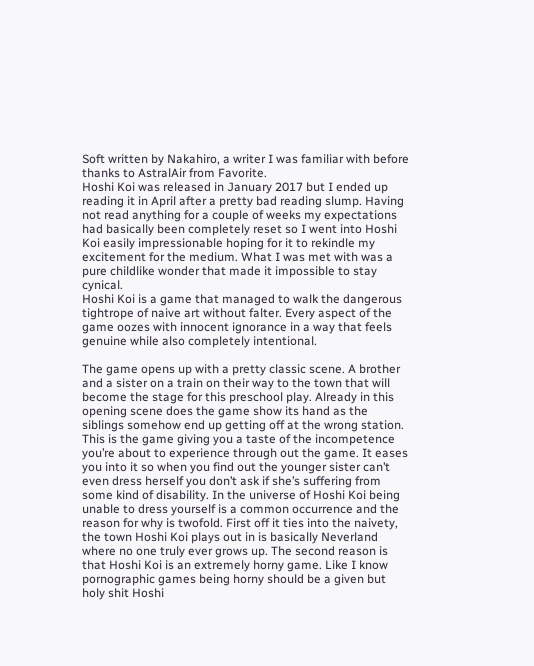Soft written by Nakahiro, a writer I was familiar with before thanks to AstralAir from Favorite.
Hoshi Koi was released in January 2017 but I ended up reading it in April after a pretty bad reading slump. Having not read anything for a couple of weeks my expectations had basically been completely reset so I went into Hoshi Koi easily impressionable hoping for it to rekindle my excitement for the medium. What I was met with was a pure childlike wonder that made it impossible to stay cynical.
Hoshi Koi is a game that managed to walk the dangerous tightrope of naive art without falter. Every aspect of the game oozes with innocent ignorance in a way that feels genuine while also completely intentional.

The game opens up with a pretty classic scene. A brother and a sister on a train on their way to the town that will become the stage for this preschool play. Already in this opening scene does the game show its hand as the siblings somehow end up getting off at the wrong station. This is the game giving you a taste of the incompetence you’re about to experience through out the game. It eases you into it so when you find out the younger sister can’t even dress herself you don’t ask if she’s suffering from some kind of disability. In the universe of Hoshi Koi being unable to dress yourself is a common occurrence and the reason for why is twofold. First off it ties into the naivety, the town Hoshi Koi plays out in is basically Neverland where no one truly ever grows up. The second reason is that Hoshi Koi is an extremely horny game. Like I know pornographic games being horny should be a given but holy shit Hoshi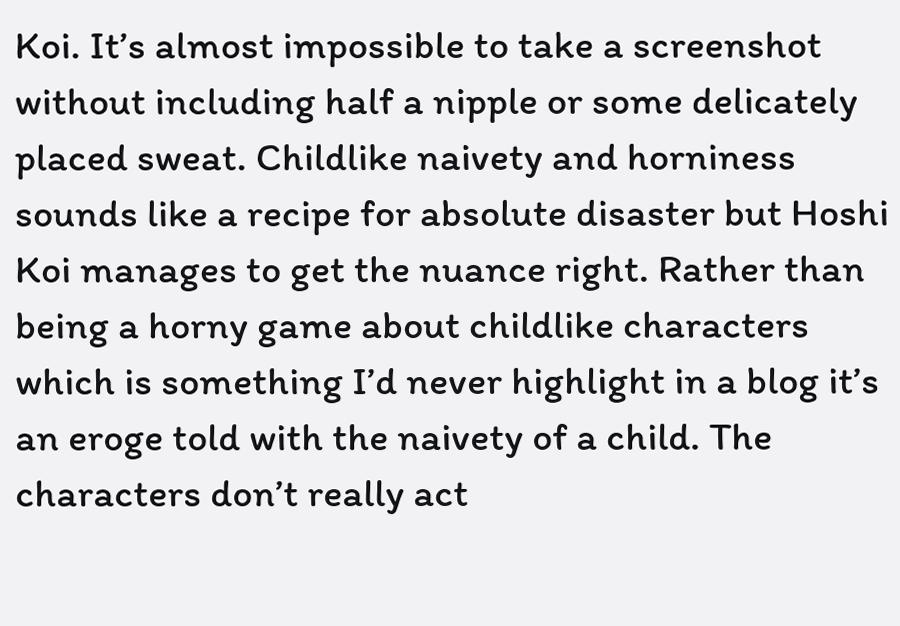Koi. It’s almost impossible to take a screenshot without including half a nipple or some delicately placed sweat. Childlike naivety and horniness sounds like a recipe for absolute disaster but Hoshi Koi manages to get the nuance right. Rather than being a horny game about childlike characters which is something I’d never highlight in a blog it’s an eroge told with the naivety of a child. The characters don’t really act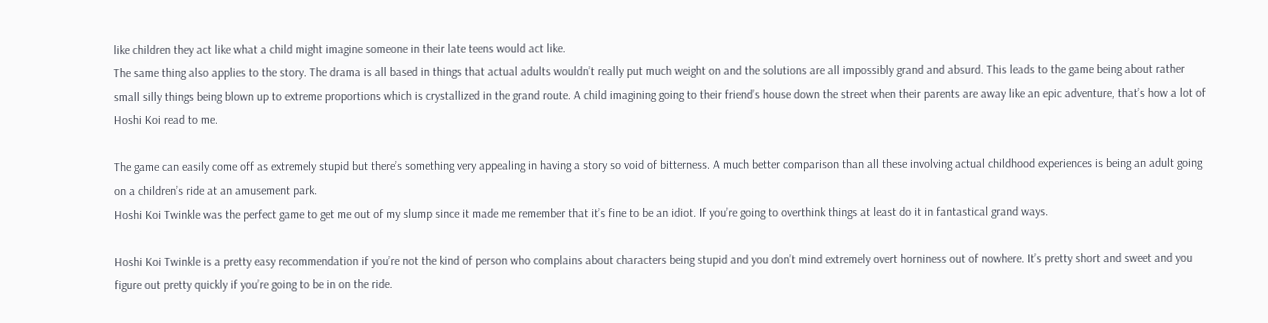like children they act like what a child might imagine someone in their late teens would act like.
The same thing also applies to the story. The drama is all based in things that actual adults wouldn’t really put much weight on and the solutions are all impossibly grand and absurd. This leads to the game being about rather small silly things being blown up to extreme proportions which is crystallized in the grand route. A child imagining going to their friend’s house down the street when their parents are away like an epic adventure, that’s how a lot of Hoshi Koi read to me.

The game can easily come off as extremely stupid but there’s something very appealing in having a story so void of bitterness. A much better comparison than all these involving actual childhood experiences is being an adult going on a children’s ride at an amusement park.
Hoshi Koi Twinkle was the perfect game to get me out of my slump since it made me remember that it’s fine to be an idiot. If you’re going to overthink things at least do it in fantastical grand ways.

Hoshi Koi Twinkle is a pretty easy recommendation if you’re not the kind of person who complains about characters being stupid and you don’t mind extremely overt horniness out of nowhere. It’s pretty short and sweet and you figure out pretty quickly if you’re going to be in on the ride.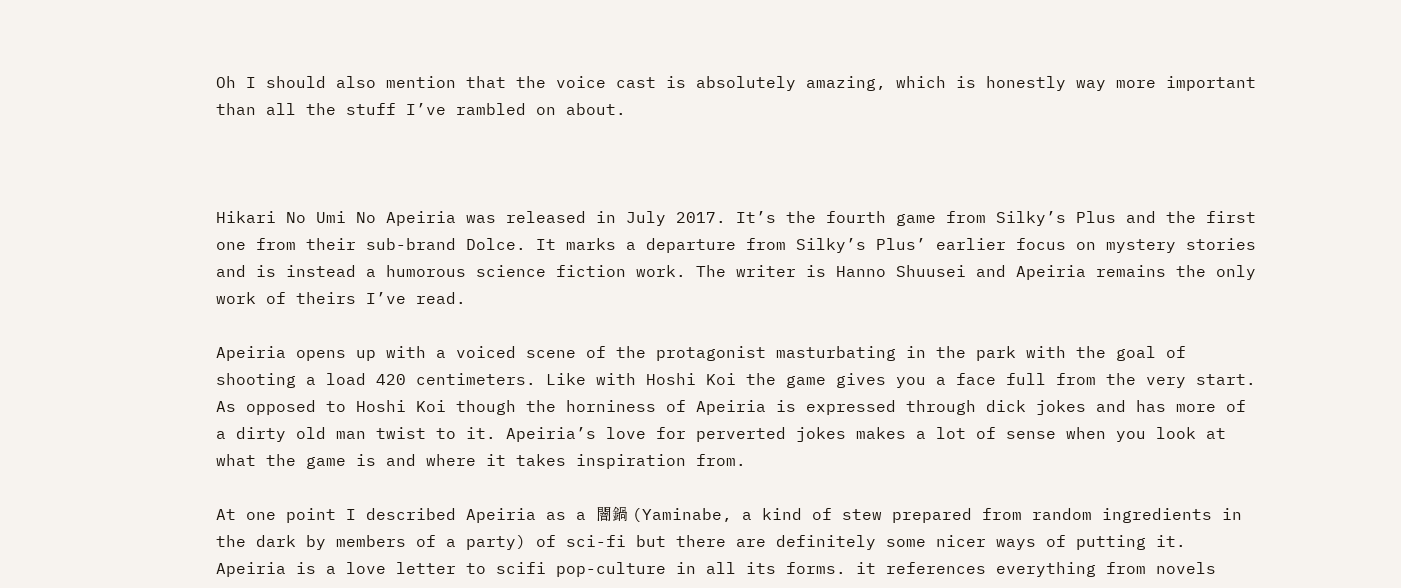Oh I should also mention that the voice cast is absolutely amazing, which is honestly way more important than all the stuff I’ve rambled on about.



Hikari No Umi No Apeiria was released in July 2017. It’s the fourth game from Silky’s Plus and the first one from their sub-brand Dolce. It marks a departure from Silky’s Plus’ earlier focus on mystery stories and is instead a humorous science fiction work. The writer is Hanno Shuusei and Apeiria remains the only work of theirs I’ve read.

Apeiria opens up with a voiced scene of the protagonist masturbating in the park with the goal of shooting a load 420 centimeters. Like with Hoshi Koi the game gives you a face full from the very start. As opposed to Hoshi Koi though the horniness of Apeiria is expressed through dick jokes and has more of a dirty old man twist to it. Apeiria’s love for perverted jokes makes a lot of sense when you look at what the game is and where it takes inspiration from.

At one point I described Apeiria as a 闇鍋 (Yaminabe, a kind of stew prepared from random ingredients in the dark by members of a party) of sci-fi but there are definitely some nicer ways of putting it. Apeiria is a love letter to scifi pop-culture in all its forms. it references everything from novels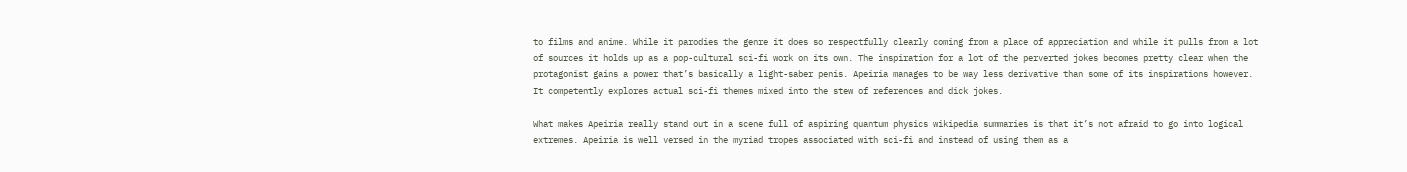to films and anime. While it parodies the genre it does so respectfully clearly coming from a place of appreciation and while it pulls from a lot of sources it holds up as a pop-cultural sci-fi work on its own. The inspiration for a lot of the perverted jokes becomes pretty clear when the protagonist gains a power that’s basically a light-saber penis. Apeiria manages to be way less derivative than some of its inspirations however. It competently explores actual sci-fi themes mixed into the stew of references and dick jokes.

What makes Apeiria really stand out in a scene full of aspiring quantum physics wikipedia summaries is that it’s not afraid to go into logical extremes. Apeiria is well versed in the myriad tropes associated with sci-fi and instead of using them as a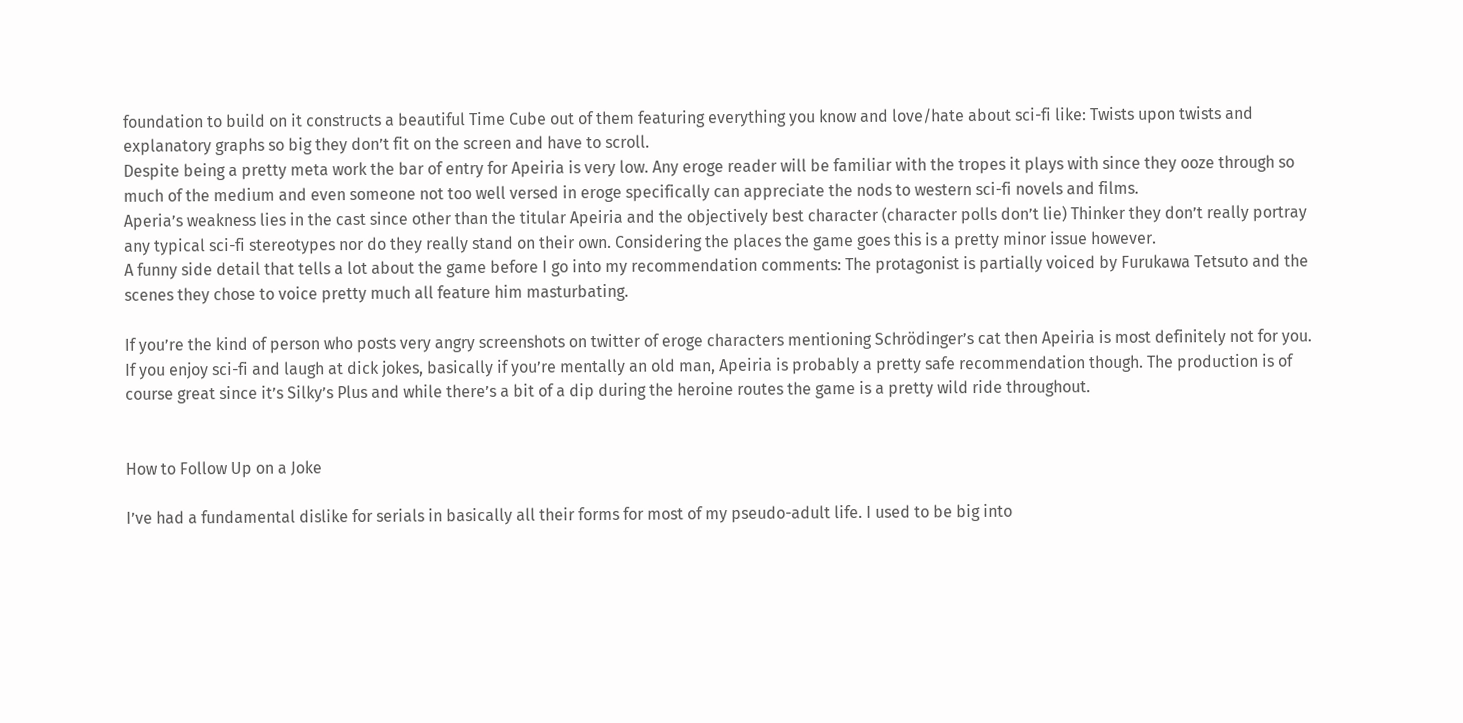foundation to build on it constructs a beautiful Time Cube out of them featuring everything you know and love/hate about sci-fi like: Twists upon twists and explanatory graphs so big they don’t fit on the screen and have to scroll.
Despite being a pretty meta work the bar of entry for Apeiria is very low. Any eroge reader will be familiar with the tropes it plays with since they ooze through so much of the medium and even someone not too well versed in eroge specifically can appreciate the nods to western sci-fi novels and films.
Aperia’s weakness lies in the cast since other than the titular Apeiria and the objectively best character (character polls don’t lie) Thinker they don’t really portray any typical sci-fi stereotypes nor do they really stand on their own. Considering the places the game goes this is a pretty minor issue however.
A funny side detail that tells a lot about the game before I go into my recommendation comments: The protagonist is partially voiced by Furukawa Tetsuto and the scenes they chose to voice pretty much all feature him masturbating.

If you’re the kind of person who posts very angry screenshots on twitter of eroge characters mentioning Schrödinger’s cat then Apeiria is most definitely not for you. If you enjoy sci-fi and laugh at dick jokes, basically if you’re mentally an old man, Apeiria is probably a pretty safe recommendation though. The production is of course great since it’s Silky’s Plus and while there’s a bit of a dip during the heroine routes the game is a pretty wild ride throughout.


How to Follow Up on a Joke

I’ve had a fundamental dislike for serials in basically all their forms for most of my pseudo-adult life. I used to be big into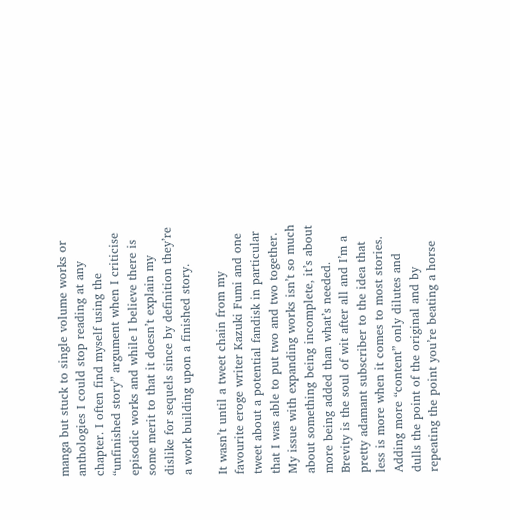manga but stuck to single volume works or anthologies I could stop reading at any chapter. I often find myself using the “unfinished story” argument when I criticise episodic works and while I believe there is some merit to that it doesn’t explain my dislike for sequels since by definition they’re a work building upon a finished story.

It wasn’t until a tweet chain from my favourite eroge writer Kazuki Fumi and one tweet about a potential fandisk in particular that I was able to put two and two together. My issue with expanding works isn’t so much about something being incomplete, it’s about more being added than what’s needed. Brevity is the soul of wit after all and I’m a pretty adamant subscriber to the idea that less is more when it comes to most stories. Adding more “content” only dilutes and dulls the point of the original and by repeating the point you’re beating a horse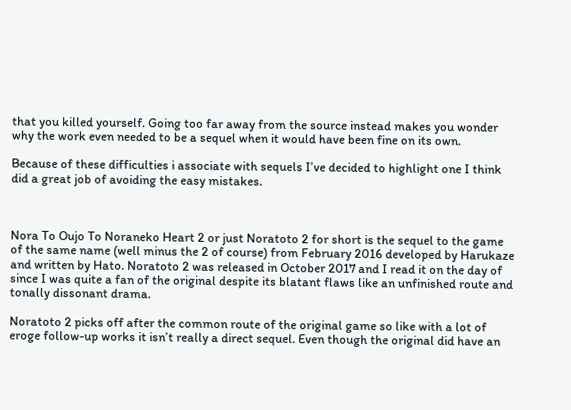that you killed yourself. Going too far away from the source instead makes you wonder why the work even needed to be a sequel when it would have been fine on its own.

Because of these difficulties i associate with sequels I’ve decided to highlight one I think did a great job of avoiding the easy mistakes.



Nora To Oujo To Noraneko Heart 2 or just Noratoto 2 for short is the sequel to the game of the same name (well minus the 2 of course) from February 2016 developed by Harukaze and written by Hato. Noratoto 2 was released in October 2017 and I read it on the day of since I was quite a fan of the original despite its blatant flaws like an unfinished route and tonally dissonant drama.

Noratoto 2 picks off after the common route of the original game so like with a lot of eroge follow-up works it isn’t really a direct sequel. Even though the original did have an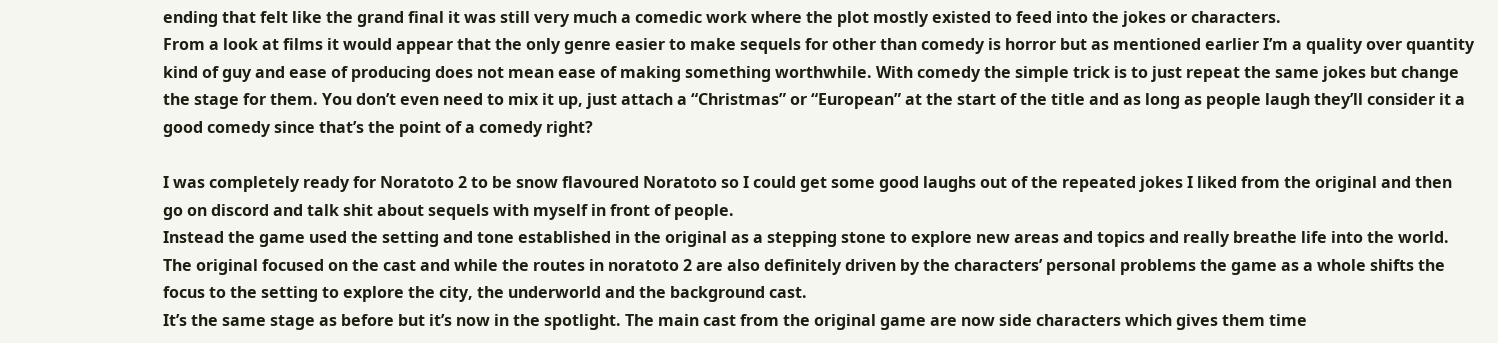ending that felt like the grand final it was still very much a comedic work where the plot mostly existed to feed into the jokes or characters.
From a look at films it would appear that the only genre easier to make sequels for other than comedy is horror but as mentioned earlier I’m a quality over quantity kind of guy and ease of producing does not mean ease of making something worthwhile. With comedy the simple trick is to just repeat the same jokes but change the stage for them. You don’t even need to mix it up, just attach a “Christmas” or “European” at the start of the title and as long as people laugh they’ll consider it a good comedy since that’s the point of a comedy right?

I was completely ready for Noratoto 2 to be snow flavoured Noratoto so I could get some good laughs out of the repeated jokes I liked from the original and then go on discord and talk shit about sequels with myself in front of people.
Instead the game used the setting and tone established in the original as a stepping stone to explore new areas and topics and really breathe life into the world.
The original focused on the cast and while the routes in noratoto 2 are also definitely driven by the characters’ personal problems the game as a whole shifts the focus to the setting to explore the city, the underworld and the background cast.
It’s the same stage as before but it’s now in the spotlight. The main cast from the original game are now side characters which gives them time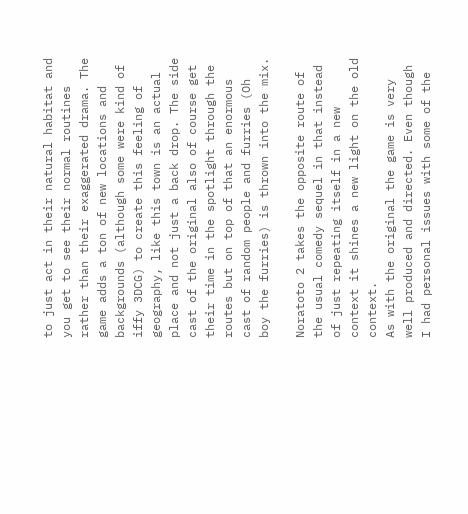to just act in their natural habitat and you get to see their normal routines rather than their exaggerated drama. The game adds a ton of new locations and backgrounds (although some were kind of iffy 3DCG) to create this feeling of geography, like this town is an actual place and not just a back drop. The side cast of the original also of course get their time in the spotlight through the routes but on top of that an enormous cast of random people and furries (Oh boy the furries) is thrown into the mix.

Noratoto 2 takes the opposite route of the usual comedy sequel in that instead of just repeating itself in a new context it shines a new light on the old context.
As with the original the game is very well produced and directed. Even though I had personal issues with some of the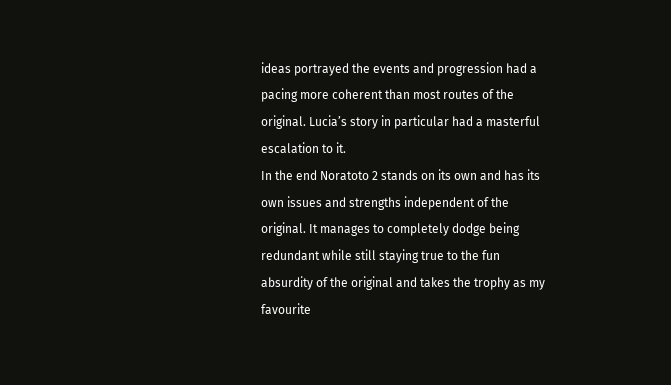ideas portrayed the events and progression had a pacing more coherent than most routes of the original. Lucia’s story in particular had a masterful escalation to it.
In the end Noratoto 2 stands on its own and has its own issues and strengths independent of the original. It manages to completely dodge being redundant while still staying true to the fun absurdity of the original and takes the trophy as my favourite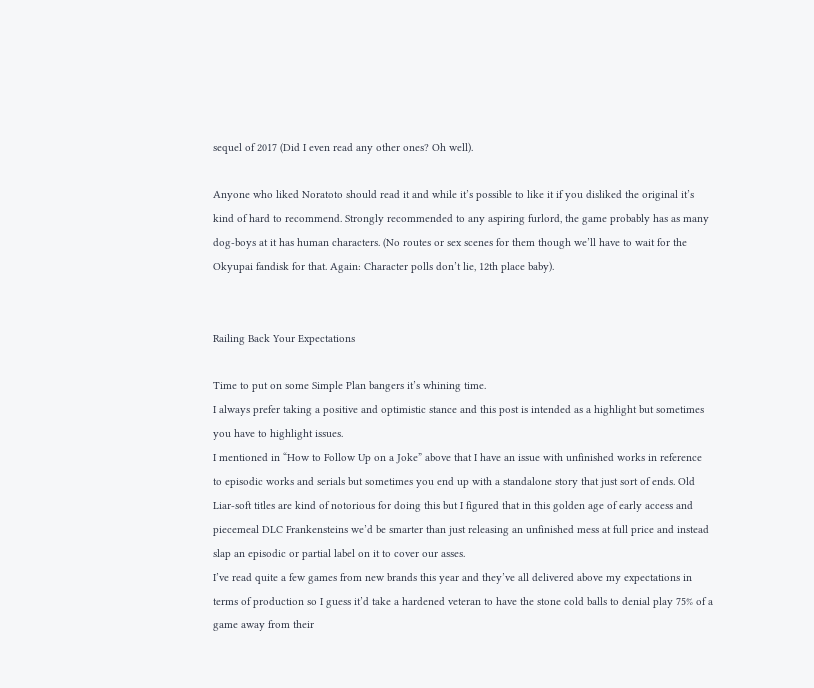sequel of 2017 (Did I even read any other ones? Oh well).

Anyone who liked Noratoto should read it and while it’s possible to like it if you disliked the original it’s kind of hard to recommend. Strongly recommended to any aspiring furlord, the game probably has as many dog-boys at it has human characters. (No routes or sex scenes for them though we’ll have to wait for the Okyupai fandisk for that. Again: Character polls don’t lie, 12th place baby).


Railing Back Your Expectations

Time to put on some Simple Plan bangers it’s whining time.
I always prefer taking a positive and optimistic stance and this post is intended as a highlight but sometimes you have to highlight issues.
I mentioned in “How to Follow Up on a Joke” above that I have an issue with unfinished works in reference to episodic works and serials but sometimes you end up with a standalone story that just sort of ends. Old Liar-soft titles are kind of notorious for doing this but I figured that in this golden age of early access and piecemeal DLC Frankensteins we’d be smarter than just releasing an unfinished mess at full price and instead slap an episodic or partial label on it to cover our asses.
I’ve read quite a few games from new brands this year and they’ve all delivered above my expectations in terms of production so I guess it’d take a hardened veteran to have the stone cold balls to denial play 75% of a game away from their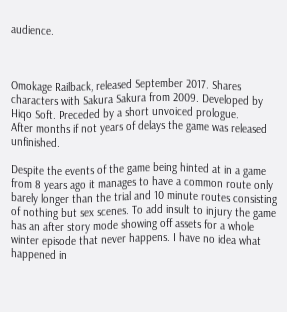audience.



Omokage Railback, released September 2017. Shares characters with Sakura Sakura from 2009. Developed by Hiqo Soft. Preceded by a short unvoiced prologue.
After months if not years of delays the game was released unfinished.

Despite the events of the game being hinted at in a game from 8 years ago it manages to have a common route only barely longer than the trial and 10 minute routes consisting of nothing but sex scenes. To add insult to injury the game has an after story mode showing off assets for a whole winter episode that never happens. I have no idea what happened in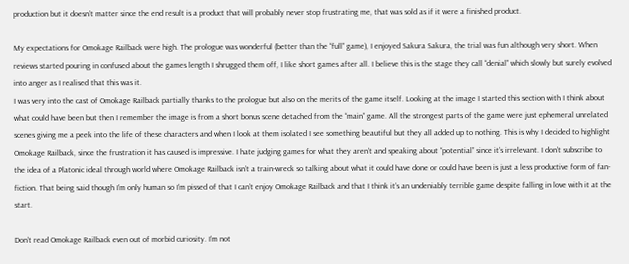production but it doesn’t matter since the end result is a product that will probably never stop frustrating me, that was sold as if it were a finished product.

My expectations for Omokage Railback were high. The prologue was wonderful (better than the “full” game), I enjoyed Sakura Sakura, the trial was fun although very short. When reviews started pouring in confused about the games length I shrugged them off, I like short games after all. I believe this is the stage they call “denial” which slowly but surely evolved into anger as I realised that this was it.
I was very into the cast of Omokage Railback partially thanks to the prologue but also on the merits of the game itself. Looking at the image I started this section with I think about what could have been but then I remember the image is from a short bonus scene detached from the “main” game. All the strongest parts of the game were just ephemeral unrelated scenes giving me a peek into the life of these characters and when I look at them isolated I see something beautiful but they all added up to nothing. This is why I decided to highlight Omokage Railback, since the frustration it has caused is impressive. I hate judging games for what they aren’t and speaking about “potential” since it’s irrelevant. I don’t subscribe to the idea of a Platonic ideal through world where Omokage Railback isn’t a train-wreck so talking about what it could have done or could have been is just a less productive form of fan-fiction. That being said though I’m only human so I’m pissed of that I can’t enjoy Omokage Railback and that I think it’s an undeniably terrible game despite falling in love with it at the start.

Don’t read Omokage Railback even out of morbid curiosity. I’m not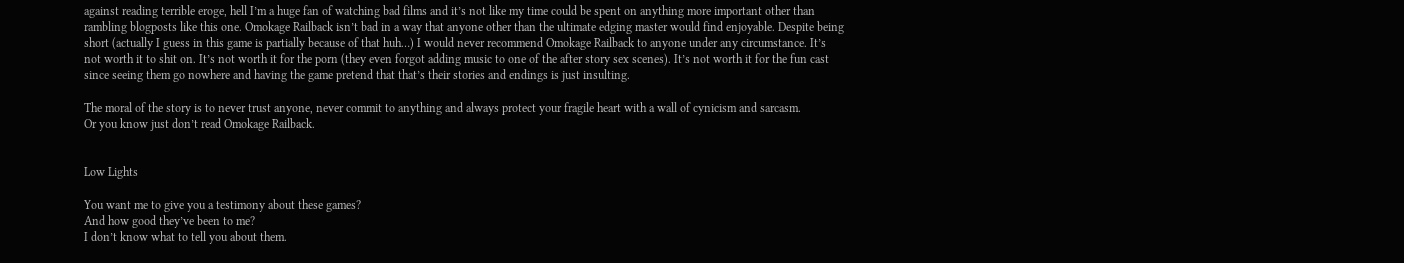against reading terrible eroge, hell I’m a huge fan of watching bad films and it’s not like my time could be spent on anything more important other than rambling blogposts like this one. Omokage Railback isn’t bad in a way that anyone other than the ultimate edging master would find enjoyable. Despite being short (actually I guess in this game is partially because of that huh…) I would never recommend Omokage Railback to anyone under any circumstance. It’s not worth it to shit on. It’s not worth it for the porn (they even forgot adding music to one of the after story sex scenes). It’s not worth it for the fun cast since seeing them go nowhere and having the game pretend that that’s their stories and endings is just insulting.

The moral of the story is to never trust anyone, never commit to anything and always protect your fragile heart with a wall of cynicism and sarcasm.
Or you know just don’t read Omokage Railback.


Low Lights

You want me to give you a testimony about these games?
And how good they’ve been to me?
I don’t know what to tell you about them.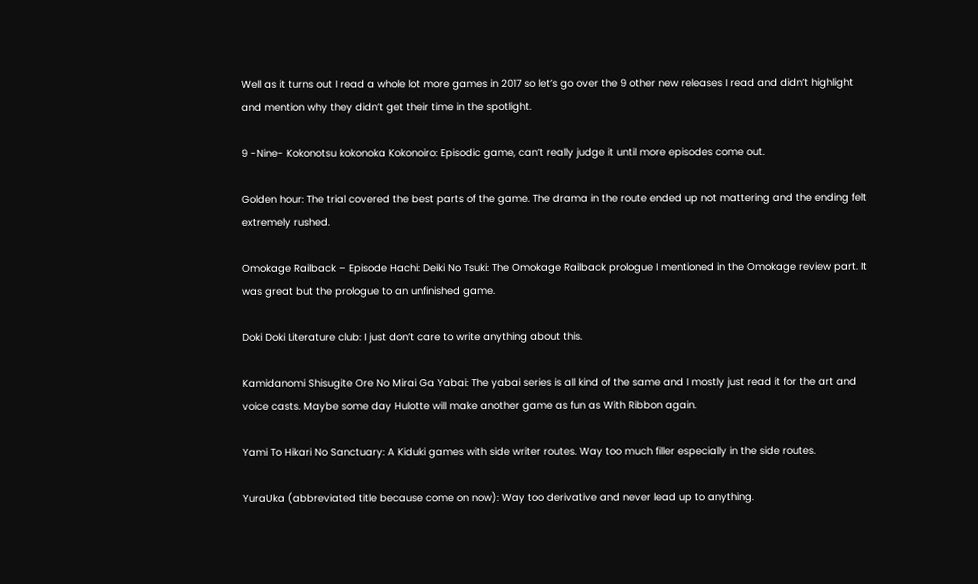Well as it turns out I read a whole lot more games in 2017 so let’s go over the 9 other new releases I read and didn’t highlight and mention why they didn’t get their time in the spotlight.

9 -Nine- Kokonotsu kokonoka Kokonoiro: Episodic game, can’t really judge it until more episodes come out.

Golden hour: The trial covered the best parts of the game. The drama in the route ended up not mattering and the ending felt extremely rushed.

Omokage Railback – Episode Hachi: Deiki No Tsuki: The Omokage Railback prologue I mentioned in the Omokage review part. It was great but the prologue to an unfinished game.

Doki Doki Literature club: I just don’t care to write anything about this.

Kamidanomi Shisugite Ore No Mirai Ga Yabai: The yabai series is all kind of the same and I mostly just read it for the art and voice casts. Maybe some day Hulotte will make another game as fun as With Ribbon again.

Yami To Hikari No Sanctuary: A Kiduki games with side writer routes. Way too much filler especially in the side routes.

YuraUka (abbreviated title because come on now): Way too derivative and never lead up to anything.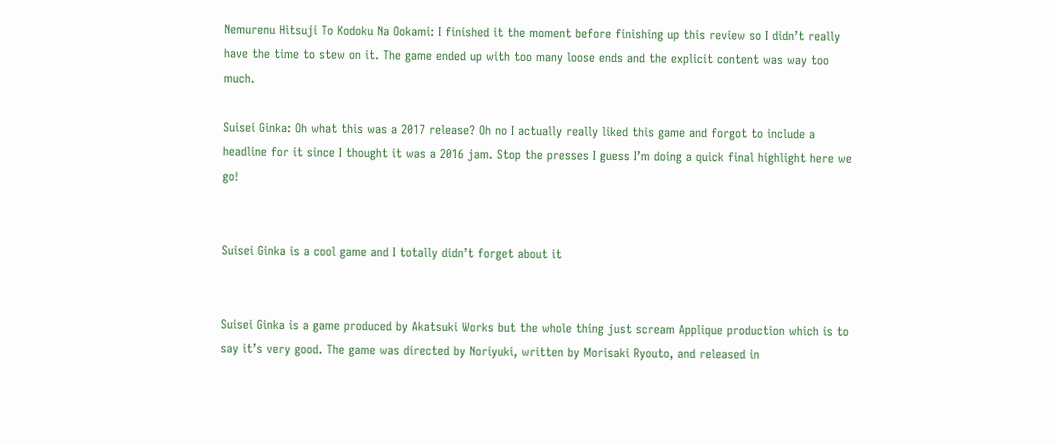Nemurenu Hitsuji To Kodoku Na Ookami: I finished it the moment before finishing up this review so I didn’t really have the time to stew on it. The game ended up with too many loose ends and the explicit content was way too much.

Suisei Ginka: Oh what this was a 2017 release? Oh no I actually really liked this game and forgot to include a headline for it since I thought it was a 2016 jam. Stop the presses I guess I’m doing a quick final highlight here we go!


Suisei Ginka is a cool game and I totally didn’t forget about it


Suisei Ginka is a game produced by Akatsuki Works but the whole thing just scream Applique production which is to say it’s very good. The game was directed by Noriyuki, written by Morisaki Ryouto, and released in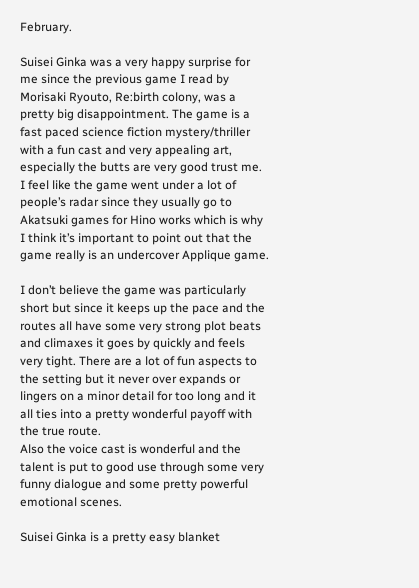February.

Suisei Ginka was a very happy surprise for me since the previous game I read by Morisaki Ryouto, Re:birth colony, was a pretty big disappointment. The game is a fast paced science fiction mystery/thriller with a fun cast and very appealing art, especially the butts are very good trust me. I feel like the game went under a lot of people’s radar since they usually go to Akatsuki games for Hino works which is why I think it’s important to point out that the game really is an undercover Applique game.

I don’t believe the game was particularly short but since it keeps up the pace and the routes all have some very strong plot beats and climaxes it goes by quickly and feels very tight. There are a lot of fun aspects to the setting but it never over expands or lingers on a minor detail for too long and it all ties into a pretty wonderful payoff with the true route.
Also the voice cast is wonderful and the talent is put to good use through some very funny dialogue and some pretty powerful emotional scenes.

Suisei Ginka is a pretty easy blanket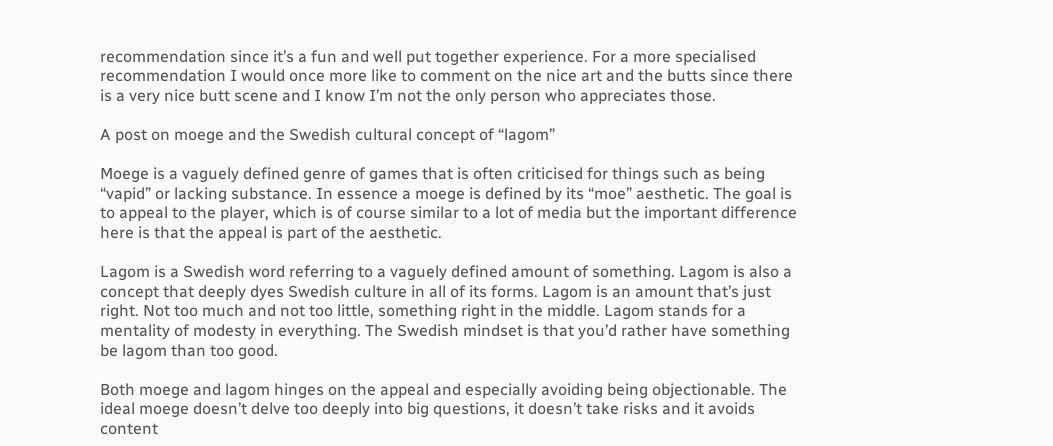recommendation since it’s a fun and well put together experience. For a more specialised recommendation I would once more like to comment on the nice art and the butts since there is a very nice butt scene and I know I’m not the only person who appreciates those.

A post on moege and the Swedish cultural concept of “lagom”

Moege is a vaguely defined genre of games that is often criticised for things such as being “vapid” or lacking substance. In essence a moege is defined by its “moe” aesthetic. The goal is to appeal to the player, which is of course similar to a lot of media but the important difference here is that the appeal is part of the aesthetic.

Lagom is a Swedish word referring to a vaguely defined amount of something. Lagom is also a concept that deeply dyes Swedish culture in all of its forms. Lagom is an amount that’s just right. Not too much and not too little, something right in the middle. Lagom stands for a mentality of modesty in everything. The Swedish mindset is that you’d rather have something be lagom than too good.

Both moege and lagom hinges on the appeal and especially avoiding being objectionable. The ideal moege doesn’t delve too deeply into big questions, it doesn’t take risks and it avoids content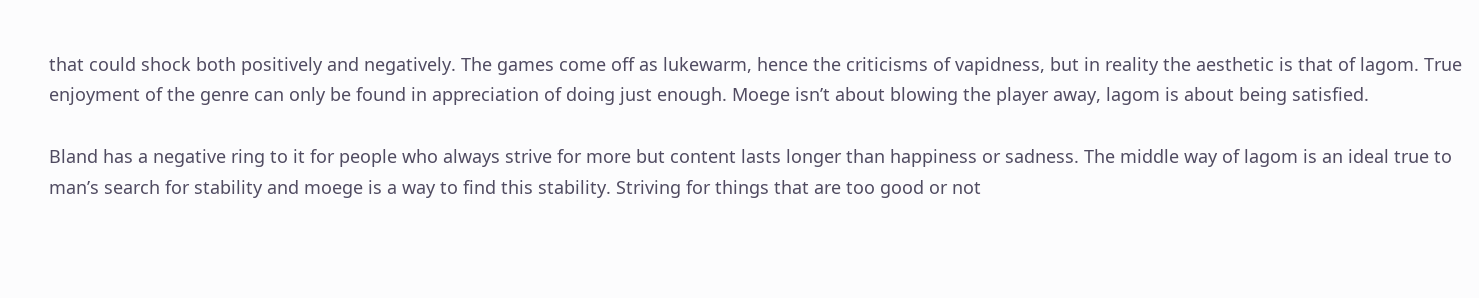that could shock both positively and negatively. The games come off as lukewarm, hence the criticisms of vapidness, but in reality the aesthetic is that of lagom. True enjoyment of the genre can only be found in appreciation of doing just enough. Moege isn’t about blowing the player away, lagom is about being satisfied.

Bland has a negative ring to it for people who always strive for more but content lasts longer than happiness or sadness. The middle way of lagom is an ideal true to man’s search for stability and moege is a way to find this stability. Striving for things that are too good or not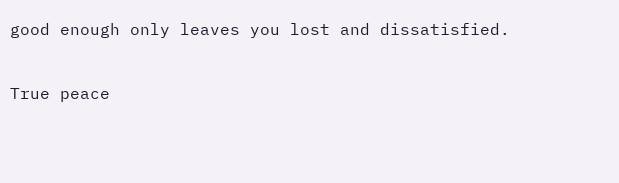good enough only leaves you lost and dissatisfied.

True peace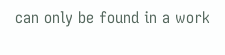can only be found in a work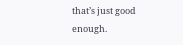that’s just good enough.